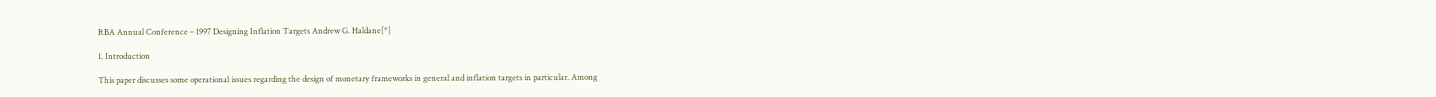RBA Annual Conference – 1997 Designing Inflation Targets Andrew G. Haldane[*]

1. Introduction

This paper discusses some operational issues regarding the design of monetary frameworks in general and inflation targets in particular. Among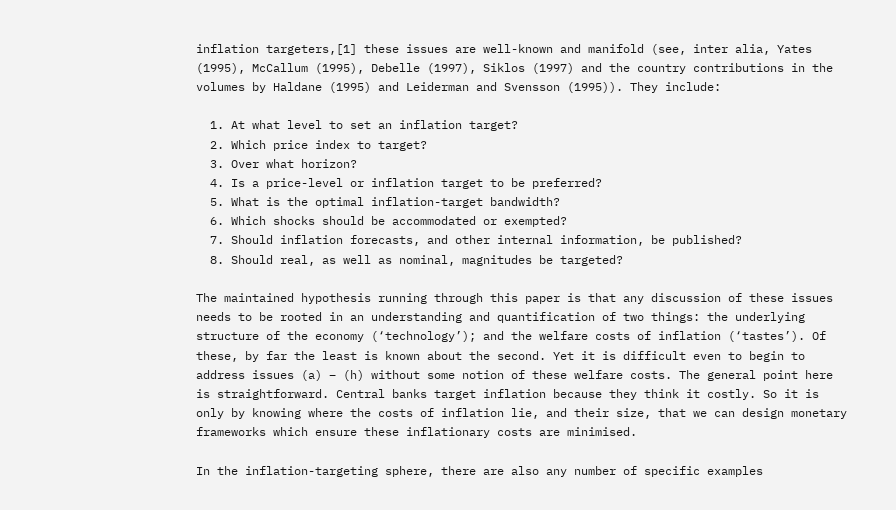inflation targeters,[1] these issues are well-known and manifold (see, inter alia, Yates (1995), McCallum (1995), Debelle (1997), Siklos (1997) and the country contributions in the volumes by Haldane (1995) and Leiderman and Svensson (1995)). They include:

  1. At what level to set an inflation target?
  2. Which price index to target?
  3. Over what horizon?
  4. Is a price-level or inflation target to be preferred?
  5. What is the optimal inflation-target bandwidth?
  6. Which shocks should be accommodated or exempted?
  7. Should inflation forecasts, and other internal information, be published?
  8. Should real, as well as nominal, magnitudes be targeted?

The maintained hypothesis running through this paper is that any discussion of these issues needs to be rooted in an understanding and quantification of two things: the underlying structure of the economy (‘technology’); and the welfare costs of inflation (‘tastes’). Of these, by far the least is known about the second. Yet it is difficult even to begin to address issues (a) – (h) without some notion of these welfare costs. The general point here is straightforward. Central banks target inflation because they think it costly. So it is only by knowing where the costs of inflation lie, and their size, that we can design monetary frameworks which ensure these inflationary costs are minimised.

In the inflation-targeting sphere, there are also any number of specific examples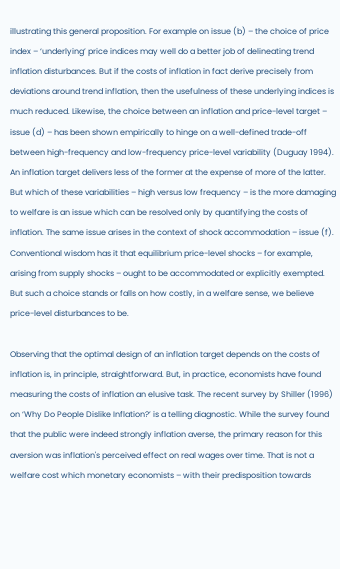illustrating this general proposition. For example on issue (b) – the choice of price index – ‘underlying’ price indices may well do a better job of delineating trend inflation disturbances. But if the costs of inflation in fact derive precisely from deviations around trend inflation, then the usefulness of these underlying indices is much reduced. Likewise, the choice between an inflation and price-level target – issue (d) – has been shown empirically to hinge on a well-defined trade-off between high-frequency and low-frequency price-level variability (Duguay 1994). An inflation target delivers less of the former at the expense of more of the latter. But which of these variabilities – high versus low frequency – is the more damaging to welfare is an issue which can be resolved only by quantifying the costs of inflation. The same issue arises in the context of shock accommodation – issue (f). Conventional wisdom has it that equilibrium price-level shocks – for example, arising from supply shocks – ought to be accommodated or explicitly exempted. But such a choice stands or falls on how costly, in a welfare sense, we believe price-level disturbances to be.

Observing that the optimal design of an inflation target depends on the costs of inflation is, in principle, straightforward. But, in practice, economists have found measuring the costs of inflation an elusive task. The recent survey by Shiller (1996) on ‘Why Do People Dislike Inflation?’ is a telling diagnostic. While the survey found that the public were indeed strongly inflation averse, the primary reason for this aversion was inflation's perceived effect on real wages over time. That is not a welfare cost which monetary economists – with their predisposition towards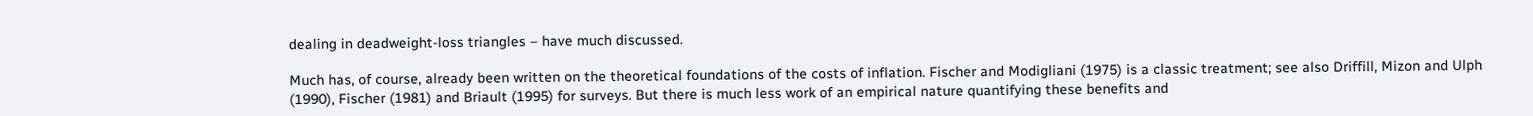dealing in deadweight-loss triangles – have much discussed.

Much has, of course, already been written on the theoretical foundations of the costs of inflation. Fischer and Modigliani (1975) is a classic treatment; see also Driffill, Mizon and Ulph (1990), Fischer (1981) and Briault (1995) for surveys. But there is much less work of an empirical nature quantifying these benefits and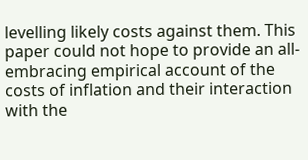levelling likely costs against them. This paper could not hope to provide an all-embracing empirical account of the costs of inflation and their interaction with the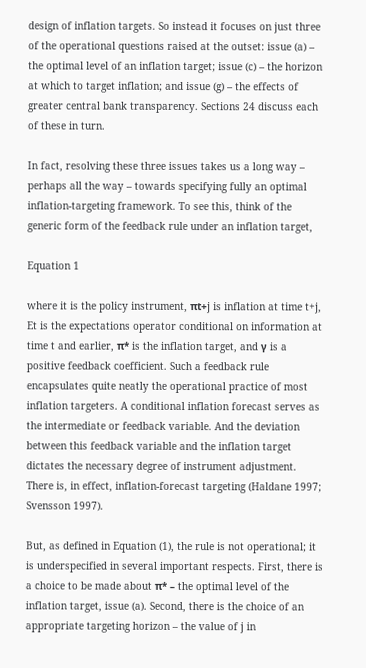design of inflation targets. So instead it focuses on just three of the operational questions raised at the outset: issue (a) – the optimal level of an inflation target; issue (c) – the horizon at which to target inflation; and issue (g) – the effects of greater central bank transparency. Sections 24 discuss each of these in turn.

In fact, resolving these three issues takes us a long way – perhaps all the way – towards specifying fully an optimal inflation-targeting framework. To see this, think of the generic form of the feedback rule under an inflation target,

Equation 1

where it is the policy instrument, πt+j is inflation at time t+j, Et is the expectations operator conditional on information at time t and earlier, π* is the inflation target, and γ is a positive feedback coefficient. Such a feedback rule encapsulates quite neatly the operational practice of most inflation targeters. A conditional inflation forecast serves as the intermediate or feedback variable. And the deviation between this feedback variable and the inflation target dictates the necessary degree of instrument adjustment. There is, in effect, inflation-forecast targeting (Haldane 1997; Svensson 1997).

But, as defined in Equation (1), the rule is not operational; it is underspecified in several important respects. First, there is a choice to be made about π* – the optimal level of the inflation target, issue (a). Second, there is the choice of an appropriate targeting horizon – the value of j in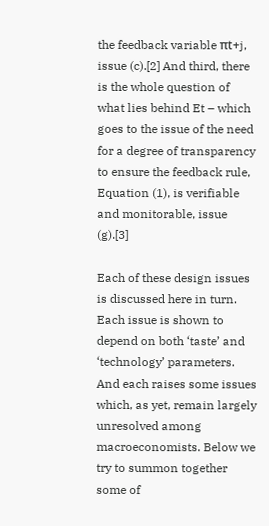the feedback variable πt+j, issue (c).[2] And third, there is the whole question of what lies behind Et – which goes to the issue of the need for a degree of transparency to ensure the feedback rule, Equation (1), is verifiable and monitorable, issue (g).[3]

Each of these design issues is discussed here in turn. Each issue is shown to depend on both ‘taste’ and ‘technology’ parameters. And each raises some issues which, as yet, remain largely unresolved among macroeconomists. Below we try to summon together some of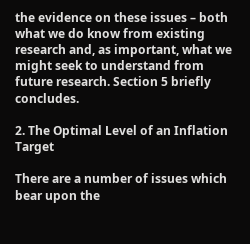the evidence on these issues – both what we do know from existing research and, as important, what we might seek to understand from future research. Section 5 briefly concludes.

2. The Optimal Level of an Inflation Target

There are a number of issues which bear upon the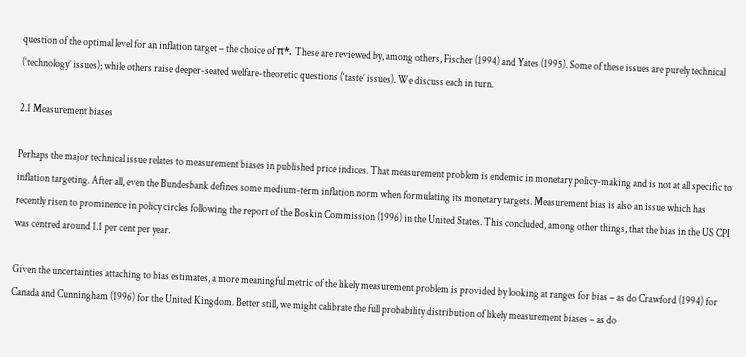question of the optimal level for an inflation target – the choice of π*. These are reviewed by, among others, Fischer (1994) and Yates (1995). Some of these issues are purely technical (‘technology’ issues); while others raise deeper-seated welfare-theoretic questions (‘taste’ issues). We discuss each in turn.

2.1 Measurement biases

Perhaps the major technical issue relates to measurement biases in published price indices. That measurement problem is endemic in monetary policy-making and is not at all specific to inflation targeting. After all, even the Bundesbank defines some medium-term inflation norm when formulating its monetary targets. Measurement bias is also an issue which has recently risen to prominence in policy circles following the report of the Boskin Commission (1996) in the United States. This concluded, among other things, that the bias in the US CPI was centred around 1.1 per cent per year.

Given the uncertainties attaching to bias estimates, a more meaningful metric of the likely measurement problem is provided by looking at ranges for bias – as do Crawford (1994) for Canada and Cunningham (1996) for the United Kingdom. Better still, we might calibrate the full probability distribution of likely measurement biases – as do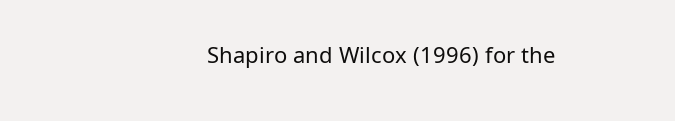Shapiro and Wilcox (1996) for the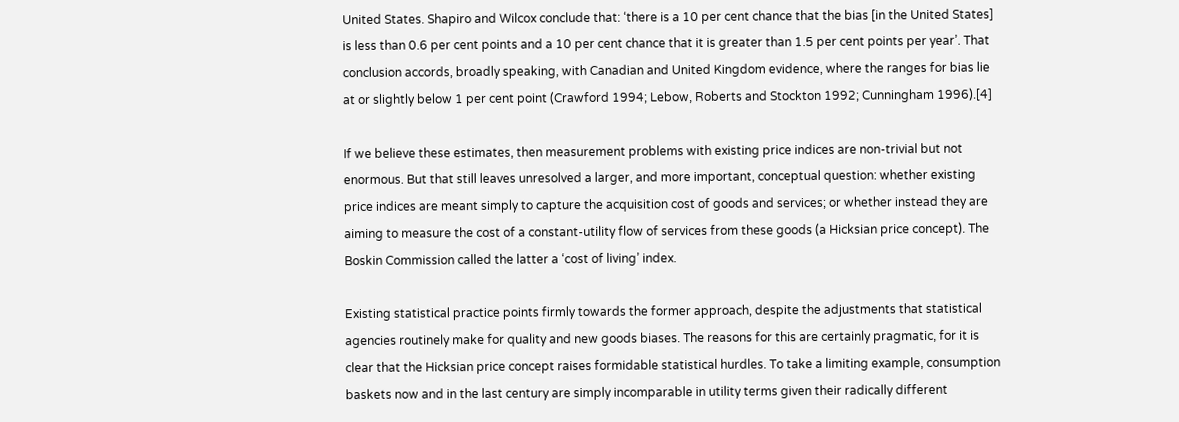United States. Shapiro and Wilcox conclude that: ‘there is a 10 per cent chance that the bias [in the United States] is less than 0.6 per cent points and a 10 per cent chance that it is greater than 1.5 per cent points per year’. That conclusion accords, broadly speaking, with Canadian and United Kingdom evidence, where the ranges for bias lie at or slightly below 1 per cent point (Crawford 1994; Lebow, Roberts and Stockton 1992; Cunningham 1996).[4]

If we believe these estimates, then measurement problems with existing price indices are non-trivial but not enormous. But that still leaves unresolved a larger, and more important, conceptual question: whether existing price indices are meant simply to capture the acquisition cost of goods and services; or whether instead they are aiming to measure the cost of a constant-utility flow of services from these goods (a Hicksian price concept). The Boskin Commission called the latter a ‘cost of living’ index.

Existing statistical practice points firmly towards the former approach, despite the adjustments that statistical agencies routinely make for quality and new goods biases. The reasons for this are certainly pragmatic, for it is clear that the Hicksian price concept raises formidable statistical hurdles. To take a limiting example, consumption baskets now and in the last century are simply incomparable in utility terms given their radically different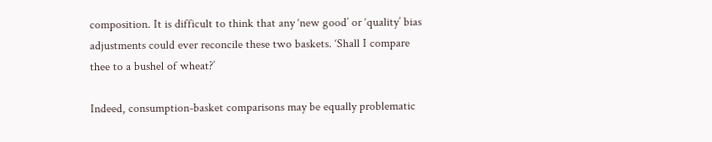composition. It is difficult to think that any ‘new good’ or ‘quality’ bias adjustments could ever reconcile these two baskets. ‘Shall I compare thee to a bushel of wheat?’

Indeed, consumption-basket comparisons may be equally problematic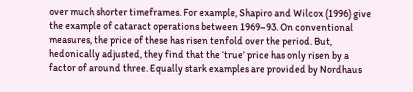over much shorter timeframes. For example, Shapiro and Wilcox (1996) give the example of cataract operations between 1969–93. On conventional measures, the price of these has risen tenfold over the period. But, hedonically adjusted, they find that the ‘true’ price has only risen by a factor of around three. Equally stark examples are provided by Nordhaus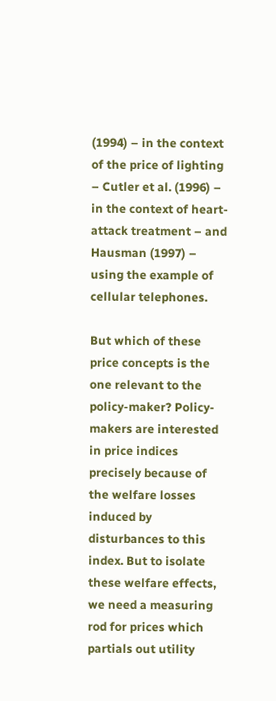(1994) – in the context of the price of lighting – Cutler et al. (1996) – in the context of heart-attack treatment – and Hausman (1997) – using the example of cellular telephones.

But which of these price concepts is the one relevant to the policy-maker? Policy-makers are interested in price indices precisely because of the welfare losses induced by disturbances to this index. But to isolate these welfare effects, we need a measuring rod for prices which partials out utility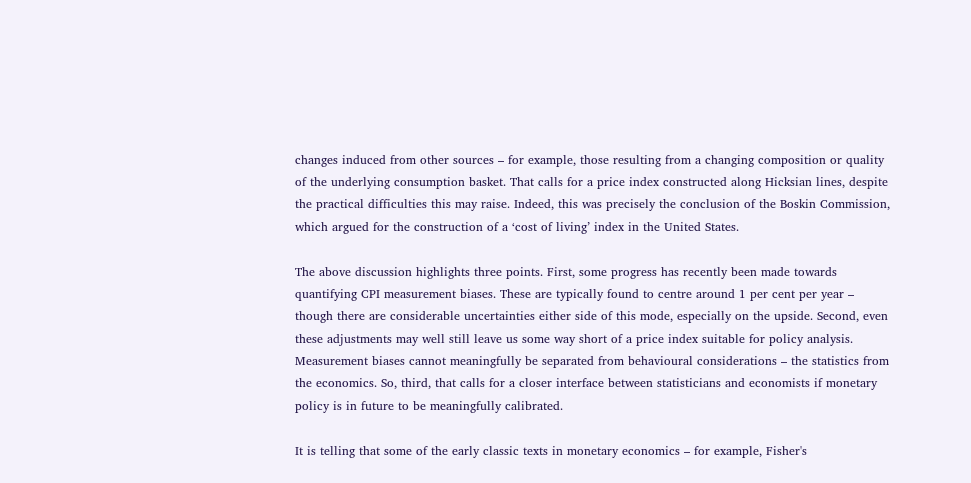changes induced from other sources – for example, those resulting from a changing composition or quality of the underlying consumption basket. That calls for a price index constructed along Hicksian lines, despite the practical difficulties this may raise. Indeed, this was precisely the conclusion of the Boskin Commission, which argued for the construction of a ‘cost of living’ index in the United States.

The above discussion highlights three points. First, some progress has recently been made towards quantifying CPI measurement biases. These are typically found to centre around 1 per cent per year – though there are considerable uncertainties either side of this mode, especially on the upside. Second, even these adjustments may well still leave us some way short of a price index suitable for policy analysis. Measurement biases cannot meaningfully be separated from behavioural considerations – the statistics from the economics. So, third, that calls for a closer interface between statisticians and economists if monetary policy is in future to be meaningfully calibrated.

It is telling that some of the early classic texts in monetary economics – for example, Fisher's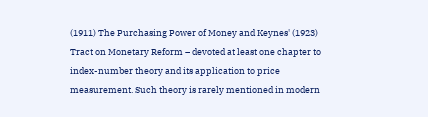(1911) The Purchasing Power of Money and Keynes' (1923) Tract on Monetary Reform – devoted at least one chapter to index-number theory and its application to price measurement. Such theory is rarely mentioned in modern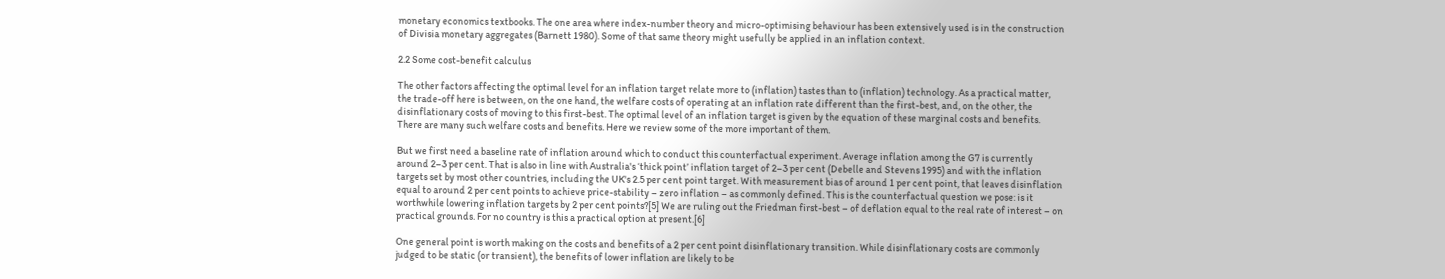monetary economics textbooks. The one area where index-number theory and micro-optimising behaviour has been extensively used is in the construction of Divisia monetary aggregates (Barnett 1980). Some of that same theory might usefully be applied in an inflation context.

2.2 Some cost-benefit calculus

The other factors affecting the optimal level for an inflation target relate more to (inflation) tastes than to (inflation) technology. As a practical matter, the trade-off here is between, on the one hand, the welfare costs of operating at an inflation rate different than the first-best, and, on the other, the disinflationary costs of moving to this first-best. The optimal level of an inflation target is given by the equation of these marginal costs and benefits. There are many such welfare costs and benefits. Here we review some of the more important of them.

But we first need a baseline rate of inflation around which to conduct this counterfactual experiment. Average inflation among the G7 is currently around 2–3 per cent. That is also in line with Australia's ‘thick point’ inflation target of 2–3 per cent (Debelle and Stevens 1995) and with the inflation targets set by most other countries, including the UK's 2.5 per cent point target. With measurement bias of around 1 per cent point, that leaves disinflation equal to around 2 per cent points to achieve price-stability – zero inflation – as commonly defined. This is the counterfactual question we pose: is it worthwhile lowering inflation targets by 2 per cent points?[5] We are ruling out the Friedman first-best – of deflation equal to the real rate of interest – on practical grounds. For no country is this a practical option at present.[6]

One general point is worth making on the costs and benefits of a 2 per cent point disinflationary transition. While disinflationary costs are commonly judged to be static (or transient), the benefits of lower inflation are likely to be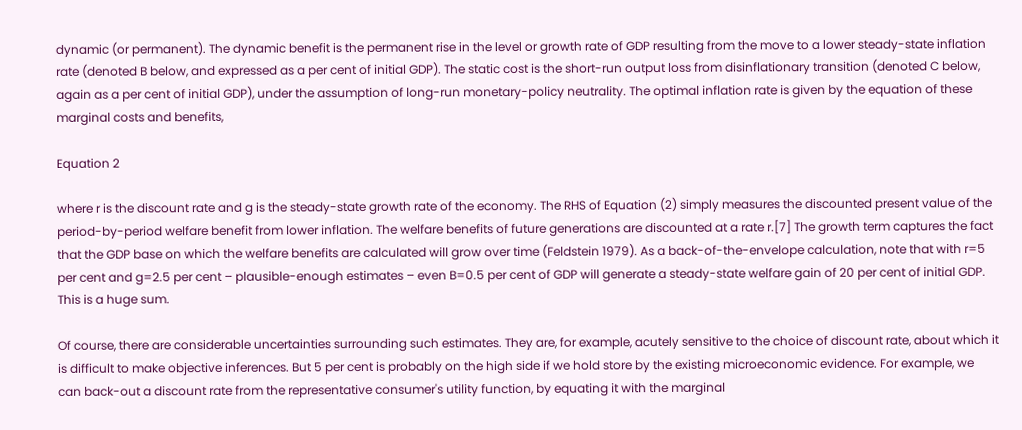dynamic (or permanent). The dynamic benefit is the permanent rise in the level or growth rate of GDP resulting from the move to a lower steady-state inflation rate (denoted B below, and expressed as a per cent of initial GDP). The static cost is the short-run output loss from disinflationary transition (denoted C below, again as a per cent of initial GDP), under the assumption of long-run monetary-policy neutrality. The optimal inflation rate is given by the equation of these marginal costs and benefits,

Equation 2

where r is the discount rate and g is the steady-state growth rate of the economy. The RHS of Equation (2) simply measures the discounted present value of the period-by-period welfare benefit from lower inflation. The welfare benefits of future generations are discounted at a rate r.[7] The growth term captures the fact that the GDP base on which the welfare benefits are calculated will grow over time (Feldstein 1979). As a back-of-the-envelope calculation, note that with r=5 per cent and g=2.5 per cent – plausible-enough estimates – even B=0.5 per cent of GDP will generate a steady-state welfare gain of 20 per cent of initial GDP. This is a huge sum.

Of course, there are considerable uncertainties surrounding such estimates. They are, for example, acutely sensitive to the choice of discount rate, about which it is difficult to make objective inferences. But 5 per cent is probably on the high side if we hold store by the existing microeconomic evidence. For example, we can back-out a discount rate from the representative consumer's utility function, by equating it with the marginal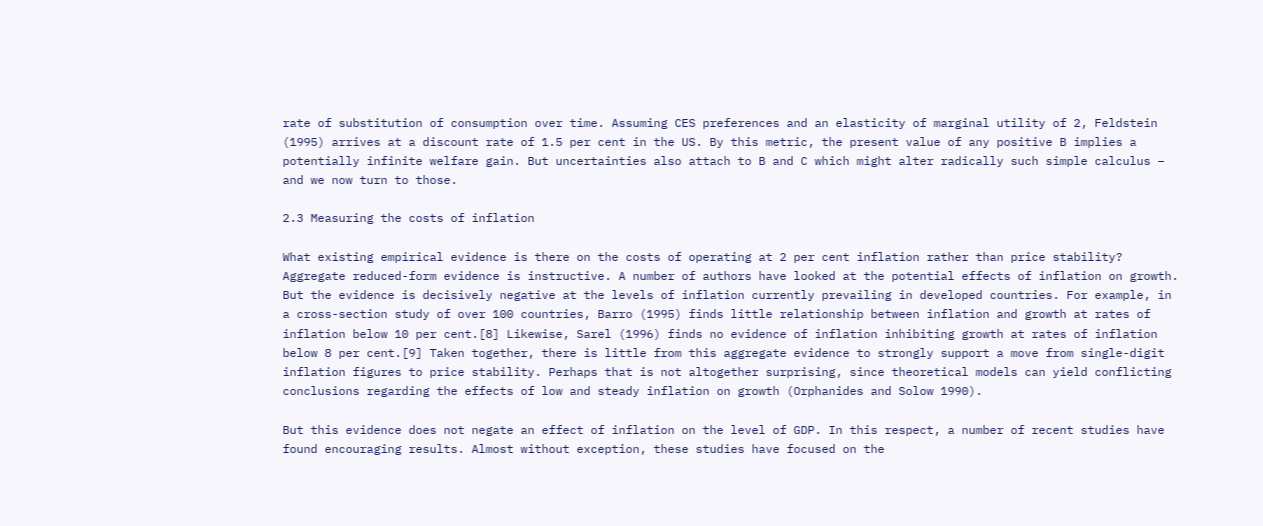rate of substitution of consumption over time. Assuming CES preferences and an elasticity of marginal utility of 2, Feldstein (1995) arrives at a discount rate of 1.5 per cent in the US. By this metric, the present value of any positive B implies a potentially infinite welfare gain. But uncertainties also attach to B and C which might alter radically such simple calculus – and we now turn to those.

2.3 Measuring the costs of inflation

What existing empirical evidence is there on the costs of operating at 2 per cent inflation rather than price stability? Aggregate reduced-form evidence is instructive. A number of authors have looked at the potential effects of inflation on growth. But the evidence is decisively negative at the levels of inflation currently prevailing in developed countries. For example, in a cross-section study of over 100 countries, Barro (1995) finds little relationship between inflation and growth at rates of inflation below 10 per cent.[8] Likewise, Sarel (1996) finds no evidence of inflation inhibiting growth at rates of inflation below 8 per cent.[9] Taken together, there is little from this aggregate evidence to strongly support a move from single-digit inflation figures to price stability. Perhaps that is not altogether surprising, since theoretical models can yield conflicting conclusions regarding the effects of low and steady inflation on growth (Orphanides and Solow 1990).

But this evidence does not negate an effect of inflation on the level of GDP. In this respect, a number of recent studies have found encouraging results. Almost without exception, these studies have focused on the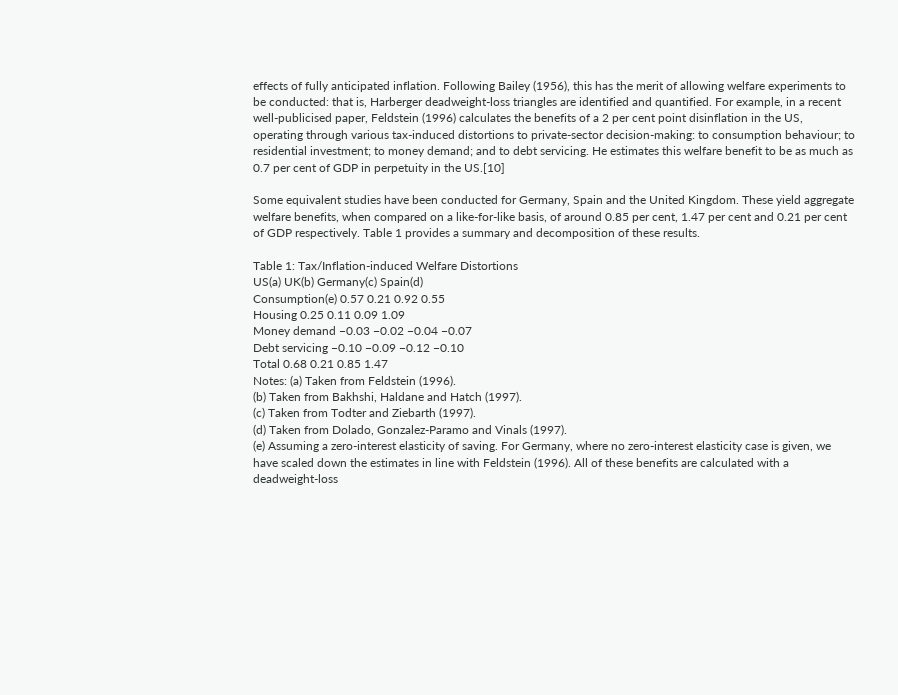effects of fully anticipated inflation. Following Bailey (1956), this has the merit of allowing welfare experiments to be conducted: that is, Harberger deadweight-loss triangles are identified and quantified. For example, in a recent well-publicised paper, Feldstein (1996) calculates the benefits of a 2 per cent point disinflation in the US, operating through various tax-induced distortions to private-sector decision-making: to consumption behaviour; to residential investment; to money demand; and to debt servicing. He estimates this welfare benefit to be as much as 0.7 per cent of GDP in perpetuity in the US.[10]

Some equivalent studies have been conducted for Germany, Spain and the United Kingdom. These yield aggregate welfare benefits, when compared on a like-for-like basis, of around 0.85 per cent, 1.47 per cent and 0.21 per cent of GDP respectively. Table 1 provides a summary and decomposition of these results.

Table 1: Tax/Inflation-induced Welfare Distortions
US(a) UK(b) Germany(c) Spain(d)
Consumption(e) 0.57 0.21 0.92 0.55
Housing 0.25 0.11 0.09 1.09
Money demand −0.03 −0.02 −0.04 −0.07
Debt servicing −0.10 −0.09 −0.12 −0.10
Total 0.68 0.21 0.85 1.47
Notes: (a) Taken from Feldstein (1996).
(b) Taken from Bakhshi, Haldane and Hatch (1997).
(c) Taken from Todter and Ziebarth (1997).
(d) Taken from Dolado, Gonzalez-Paramo and Vinals (1997).
(e) Assuming a zero-interest elasticity of saving. For Germany, where no zero-interest elasticity case is given, we have scaled down the estimates in line with Feldstein (1996). All of these benefits are calculated with a deadweight-loss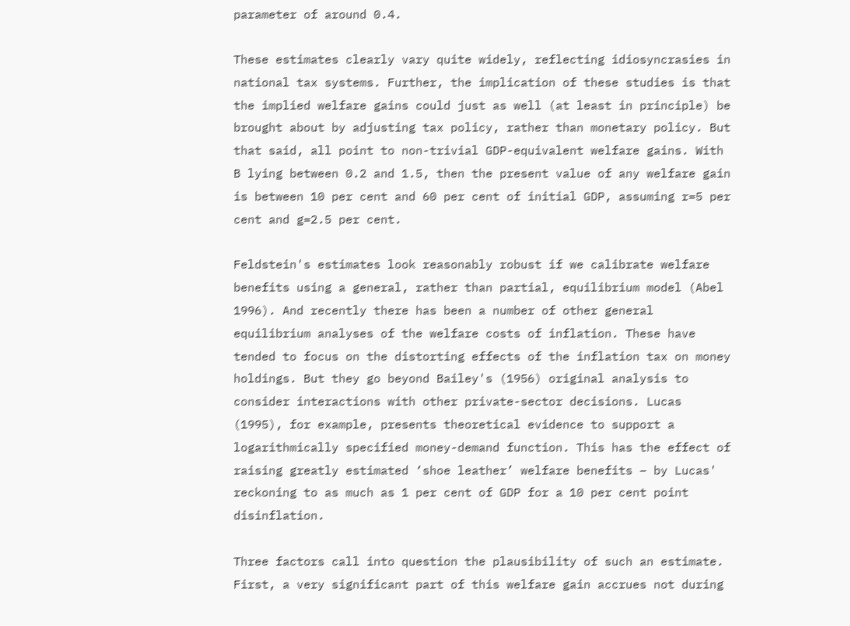parameter of around 0.4.

These estimates clearly vary quite widely, reflecting idiosyncrasies in national tax systems. Further, the implication of these studies is that the implied welfare gains could just as well (at least in principle) be brought about by adjusting tax policy, rather than monetary policy. But that said, all point to non-trivial GDP-equivalent welfare gains. With B lying between 0.2 and 1.5, then the present value of any welfare gain is between 10 per cent and 60 per cent of initial GDP, assuming r=5 per cent and g=2.5 per cent.

Feldstein's estimates look reasonably robust if we calibrate welfare benefits using a general, rather than partial, equilibrium model (Abel 1996). And recently there has been a number of other general equilibrium analyses of the welfare costs of inflation. These have tended to focus on the distorting effects of the inflation tax on money holdings. But they go beyond Bailey's (1956) original analysis to consider interactions with other private-sector decisions. Lucas (1995), for example, presents theoretical evidence to support a logarithmically specified money-demand function. This has the effect of raising greatly estimated ‘shoe leather’ welfare benefits – by Lucas' reckoning to as much as 1 per cent of GDP for a 10 per cent point disinflation.

Three factors call into question the plausibility of such an estimate. First, a very significant part of this welfare gain accrues not during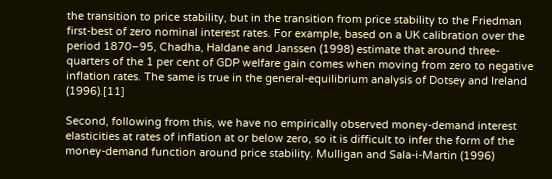the transition to price stability, but in the transition from price stability to the Friedman first-best of zero nominal interest rates. For example, based on a UK calibration over the period 1870–95, Chadha, Haldane and Janssen (1998) estimate that around three-quarters of the 1 per cent of GDP welfare gain comes when moving from zero to negative inflation rates. The same is true in the general-equilibrium analysis of Dotsey and Ireland (1996).[11]

Second, following from this, we have no empirically observed money-demand interest elasticities at rates of inflation at or below zero, so it is difficult to infer the form of the money-demand function around price stability. Mulligan and Sala-i-Martin (1996)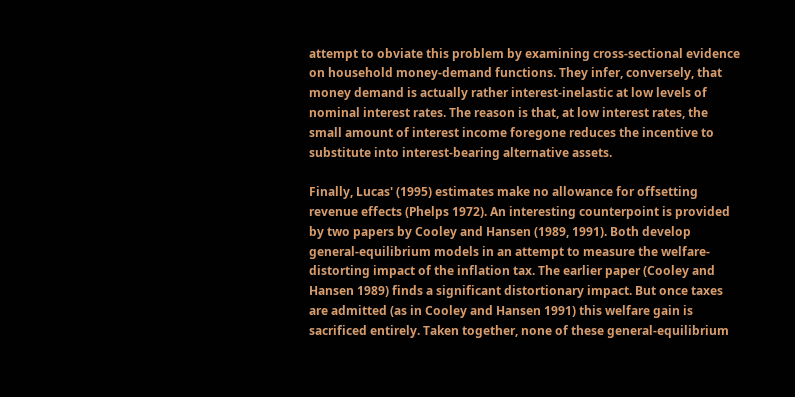attempt to obviate this problem by examining cross-sectional evidence on household money-demand functions. They infer, conversely, that money demand is actually rather interest-inelastic at low levels of nominal interest rates. The reason is that, at low interest rates, the small amount of interest income foregone reduces the incentive to substitute into interest-bearing alternative assets.

Finally, Lucas' (1995) estimates make no allowance for offsetting revenue effects (Phelps 1972). An interesting counterpoint is provided by two papers by Cooley and Hansen (1989, 1991). Both develop general-equilibrium models in an attempt to measure the welfare-distorting impact of the inflation tax. The earlier paper (Cooley and Hansen 1989) finds a significant distortionary impact. But once taxes are admitted (as in Cooley and Hansen 1991) this welfare gain is sacrificed entirely. Taken together, none of these general-equilibrium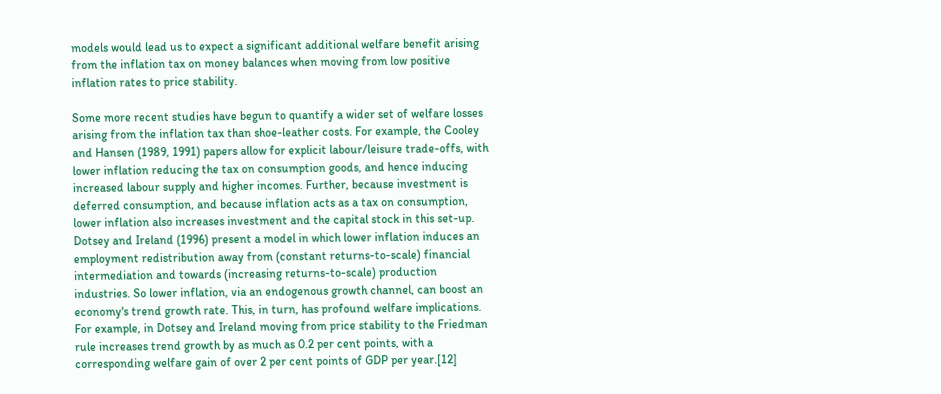models would lead us to expect a significant additional welfare benefit arising from the inflation tax on money balances when moving from low positive inflation rates to price stability.

Some more recent studies have begun to quantify a wider set of welfare losses arising from the inflation tax than shoe-leather costs. For example, the Cooley and Hansen (1989, 1991) papers allow for explicit labour/leisure trade-offs, with lower inflation reducing the tax on consumption goods, and hence inducing increased labour supply and higher incomes. Further, because investment is deferred consumption, and because inflation acts as a tax on consumption, lower inflation also increases investment and the capital stock in this set-up. Dotsey and Ireland (1996) present a model in which lower inflation induces an employment redistribution away from (constant returns-to-scale) financial intermediation and towards (increasing returns-to-scale) production industries. So lower inflation, via an endogenous growth channel, can boost an economy's trend growth rate. This, in turn, has profound welfare implications. For example, in Dotsey and Ireland moving from price stability to the Friedman rule increases trend growth by as much as 0.2 per cent points, with a corresponding welfare gain of over 2 per cent points of GDP per year.[12]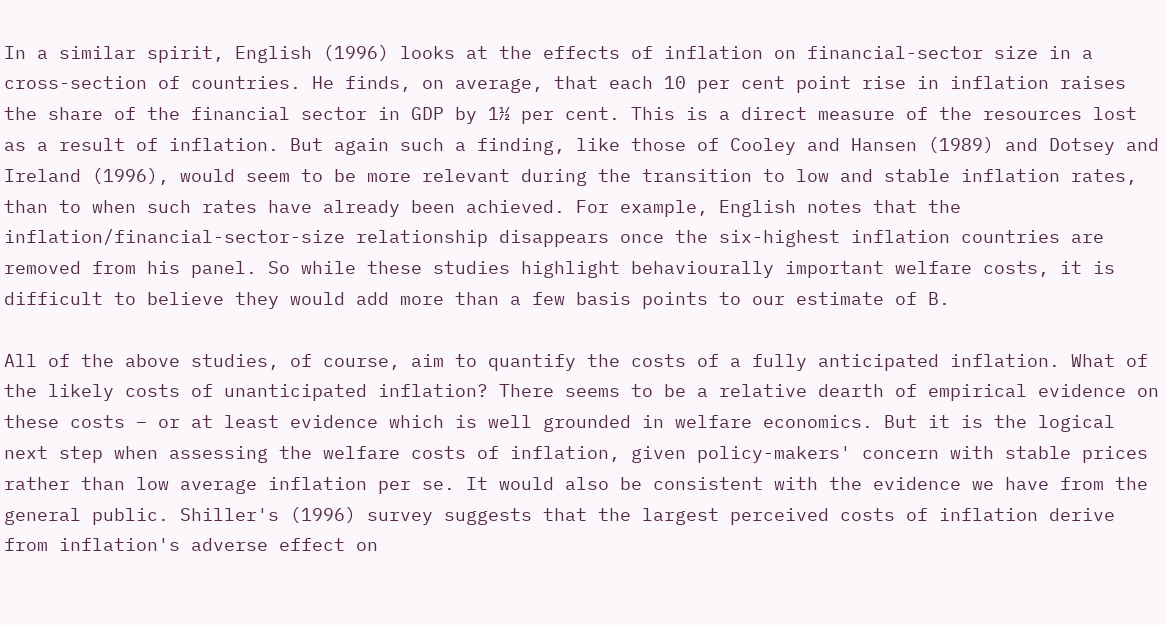In a similar spirit, English (1996) looks at the effects of inflation on financial-sector size in a cross-section of countries. He finds, on average, that each 10 per cent point rise in inflation raises the share of the financial sector in GDP by 1½ per cent. This is a direct measure of the resources lost as a result of inflation. But again such a finding, like those of Cooley and Hansen (1989) and Dotsey and Ireland (1996), would seem to be more relevant during the transition to low and stable inflation rates, than to when such rates have already been achieved. For example, English notes that the inflation/financial-sector-size relationship disappears once the six-highest inflation countries are removed from his panel. So while these studies highlight behaviourally important welfare costs, it is difficult to believe they would add more than a few basis points to our estimate of B.

All of the above studies, of course, aim to quantify the costs of a fully anticipated inflation. What of the likely costs of unanticipated inflation? There seems to be a relative dearth of empirical evidence on these costs – or at least evidence which is well grounded in welfare economics. But it is the logical next step when assessing the welfare costs of inflation, given policy-makers' concern with stable prices rather than low average inflation per se. It would also be consistent with the evidence we have from the general public. Shiller's (1996) survey suggests that the largest perceived costs of inflation derive from inflation's adverse effect on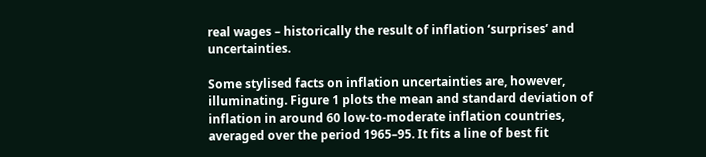real wages – historically the result of inflation ‘surprises’ and uncertainties.

Some stylised facts on inflation uncertainties are, however, illuminating. Figure 1 plots the mean and standard deviation of inflation in around 60 low-to-moderate inflation countries, averaged over the period 1965–95. It fits a line of best fit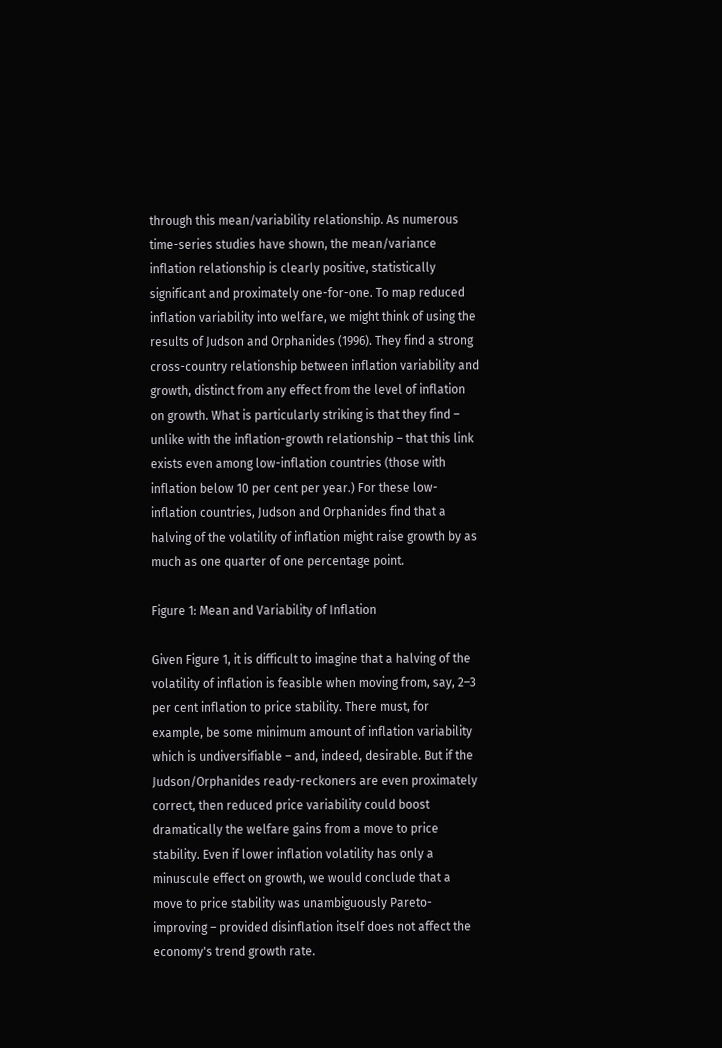through this mean/variability relationship. As numerous time-series studies have shown, the mean/variance inflation relationship is clearly positive, statistically significant and proximately one-for-one. To map reduced inflation variability into welfare, we might think of using the results of Judson and Orphanides (1996). They find a strong cross-country relationship between inflation variability and growth, distinct from any effect from the level of inflation on growth. What is particularly striking is that they find – unlike with the inflation-growth relationship – that this link exists even among low-inflation countries (those with inflation below 10 per cent per year.) For these low-inflation countries, Judson and Orphanides find that a halving of the volatility of inflation might raise growth by as much as one quarter of one percentage point.

Figure 1: Mean and Variability of Inflation

Given Figure 1, it is difficult to imagine that a halving of the volatility of inflation is feasible when moving from, say, 2–3 per cent inflation to price stability. There must, for example, be some minimum amount of inflation variability which is undiversifiable – and, indeed, desirable. But if the Judson/Orphanides ready-reckoners are even proximately correct, then reduced price variability could boost dramatically the welfare gains from a move to price stability. Even if lower inflation volatility has only a minuscule effect on growth, we would conclude that a move to price stability was unambiguously Pareto-improving – provided disinflation itself does not affect the economy's trend growth rate.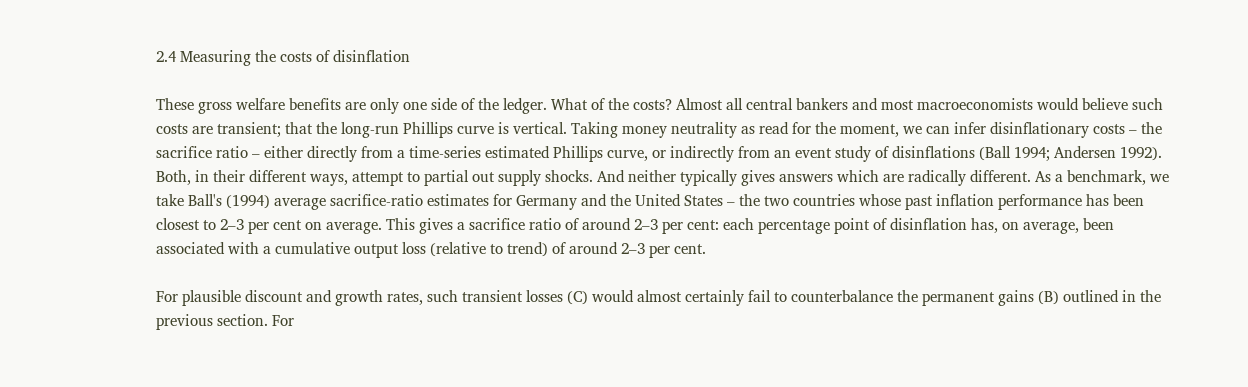2.4 Measuring the costs of disinflation

These gross welfare benefits are only one side of the ledger. What of the costs? Almost all central bankers and most macroeconomists would believe such costs are transient; that the long-run Phillips curve is vertical. Taking money neutrality as read for the moment, we can infer disinflationary costs – the sacrifice ratio – either directly from a time-series estimated Phillips curve, or indirectly from an event study of disinflations (Ball 1994; Andersen 1992). Both, in their different ways, attempt to partial out supply shocks. And neither typically gives answers which are radically different. As a benchmark, we take Ball's (1994) average sacrifice-ratio estimates for Germany and the United States – the two countries whose past inflation performance has been closest to 2–3 per cent on average. This gives a sacrifice ratio of around 2–3 per cent: each percentage point of disinflation has, on average, been associated with a cumulative output loss (relative to trend) of around 2–3 per cent.

For plausible discount and growth rates, such transient losses (C) would almost certainly fail to counterbalance the permanent gains (B) outlined in the previous section. For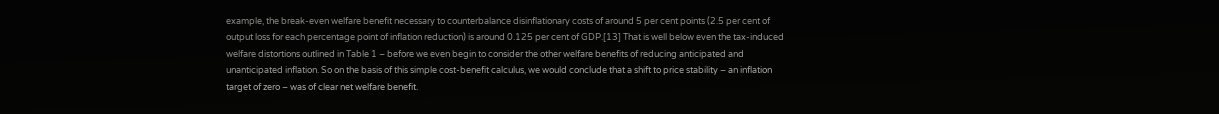example, the break-even welfare benefit necessary to counterbalance disinflationary costs of around 5 per cent points (2.5 per cent of output loss for each percentage point of inflation reduction) is around 0.125 per cent of GDP.[13] That is well below even the tax-induced welfare distortions outlined in Table 1 – before we even begin to consider the other welfare benefits of reducing anticipated and unanticipated inflation. So on the basis of this simple cost-benefit calculus, we would conclude that a shift to price stability – an inflation target of zero – was of clear net welfare benefit.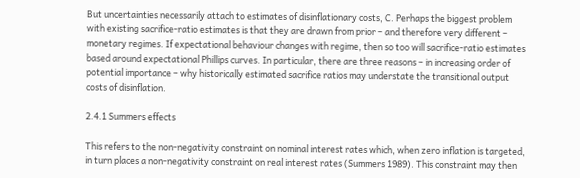But uncertainties necessarily attach to estimates of disinflationary costs, C. Perhaps the biggest problem with existing sacrifice-ratio estimates is that they are drawn from prior – and therefore very different – monetary regimes. If expectational behaviour changes with regime, then so too will sacrifice-ratio estimates based around expectational Phillips curves. In particular, there are three reasons – in increasing order of potential importance – why historically estimated sacrifice ratios may understate the transitional output costs of disinflation.

2.4.1 Summers effects

This refers to the non-negativity constraint on nominal interest rates which, when zero inflation is targeted, in turn places a non-negativity constraint on real interest rates (Summers 1989). This constraint may then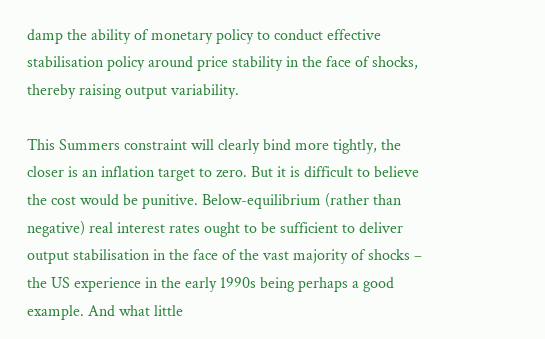damp the ability of monetary policy to conduct effective stabilisation policy around price stability in the face of shocks, thereby raising output variability.

This Summers constraint will clearly bind more tightly, the closer is an inflation target to zero. But it is difficult to believe the cost would be punitive. Below-equilibrium (rather than negative) real interest rates ought to be sufficient to deliver output stabilisation in the face of the vast majority of shocks – the US experience in the early 1990s being perhaps a good example. And what little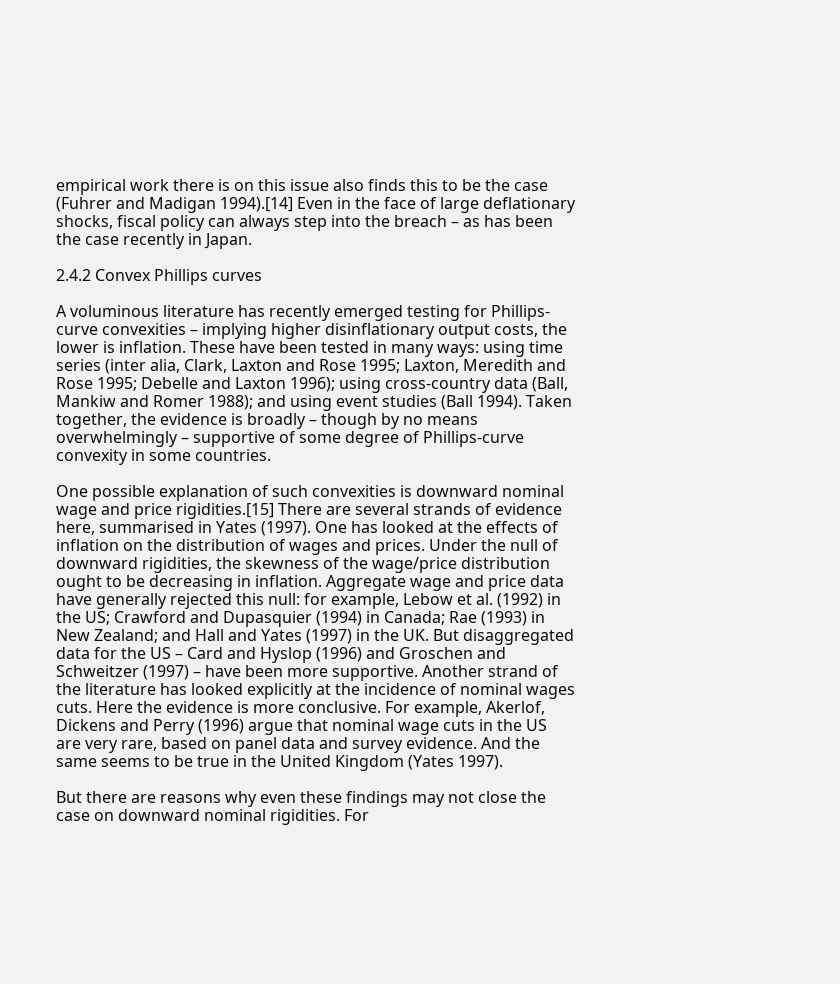empirical work there is on this issue also finds this to be the case (Fuhrer and Madigan 1994).[14] Even in the face of large deflationary shocks, fiscal policy can always step into the breach – as has been the case recently in Japan.

2.4.2 Convex Phillips curves

A voluminous literature has recently emerged testing for Phillips-curve convexities – implying higher disinflationary output costs, the lower is inflation. These have been tested in many ways: using time series (inter alia, Clark, Laxton and Rose 1995; Laxton, Meredith and Rose 1995; Debelle and Laxton 1996); using cross-country data (Ball, Mankiw and Romer 1988); and using event studies (Ball 1994). Taken together, the evidence is broadly – though by no means overwhelmingly – supportive of some degree of Phillips-curve convexity in some countries.

One possible explanation of such convexities is downward nominal wage and price rigidities.[15] There are several strands of evidence here, summarised in Yates (1997). One has looked at the effects of inflation on the distribution of wages and prices. Under the null of downward rigidities, the skewness of the wage/price distribution ought to be decreasing in inflation. Aggregate wage and price data have generally rejected this null: for example, Lebow et al. (1992) in the US; Crawford and Dupasquier (1994) in Canada; Rae (1993) in New Zealand; and Hall and Yates (1997) in the UK. But disaggregated data for the US – Card and Hyslop (1996) and Groschen and Schweitzer (1997) – have been more supportive. Another strand of the literature has looked explicitly at the incidence of nominal wages cuts. Here the evidence is more conclusive. For example, Akerlof, Dickens and Perry (1996) argue that nominal wage cuts in the US are very rare, based on panel data and survey evidence. And the same seems to be true in the United Kingdom (Yates 1997).

But there are reasons why even these findings may not close the case on downward nominal rigidities. For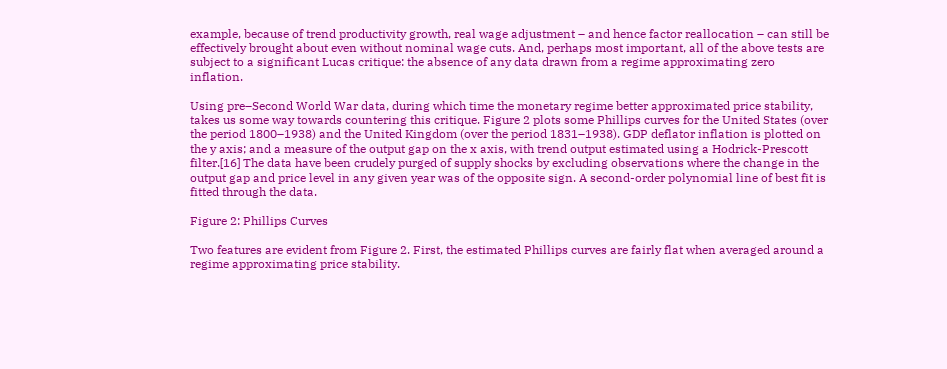example, because of trend productivity growth, real wage adjustment – and hence factor reallocation – can still be effectively brought about even without nominal wage cuts. And, perhaps most important, all of the above tests are subject to a significant Lucas critique: the absence of any data drawn from a regime approximating zero inflation.

Using pre–Second World War data, during which time the monetary regime better approximated price stability, takes us some way towards countering this critique. Figure 2 plots some Phillips curves for the United States (over the period 1800–1938) and the United Kingdom (over the period 1831–1938). GDP deflator inflation is plotted on the y axis; and a measure of the output gap on the x axis, with trend output estimated using a Hodrick-Prescott filter.[16] The data have been crudely purged of supply shocks by excluding observations where the change in the output gap and price level in any given year was of the opposite sign. A second-order polynomial line of best fit is fitted through the data.

Figure 2: Phillips Curves

Two features are evident from Figure 2. First, the estimated Phillips curves are fairly flat when averaged around a regime approximating price stability.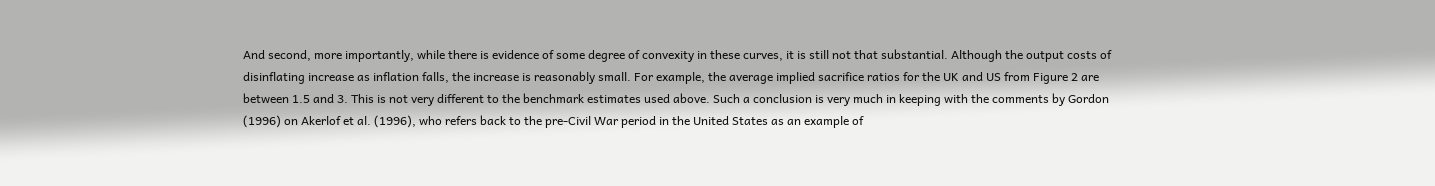And second, more importantly, while there is evidence of some degree of convexity in these curves, it is still not that substantial. Although the output costs of disinflating increase as inflation falls, the increase is reasonably small. For example, the average implied sacrifice ratios for the UK and US from Figure 2 are between 1.5 and 3. This is not very different to the benchmark estimates used above. Such a conclusion is very much in keeping with the comments by Gordon (1996) on Akerlof et al. (1996), who refers back to the pre-Civil War period in the United States as an example of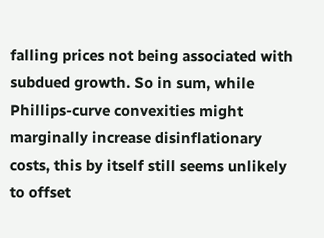falling prices not being associated with subdued growth. So in sum, while Phillips-curve convexities might marginally increase disinflationary costs, this by itself still seems unlikely to offset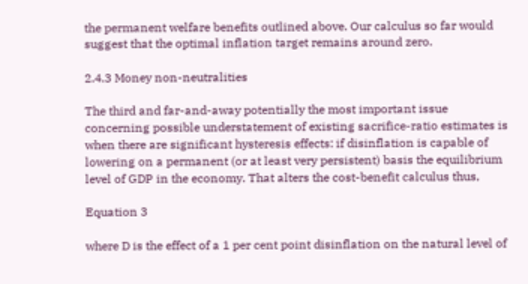the permanent welfare benefits outlined above. Our calculus so far would suggest that the optimal inflation target remains around zero.

2.4.3 Money non-neutralities

The third and far-and-away potentially the most important issue concerning possible understatement of existing sacrifice-ratio estimates is when there are significant hysteresis effects: if disinflation is capable of lowering on a permanent (or at least very persistent) basis the equilibrium level of GDP in the economy. That alters the cost-benefit calculus thus,

Equation 3

where D is the effect of a 1 per cent point disinflation on the natural level of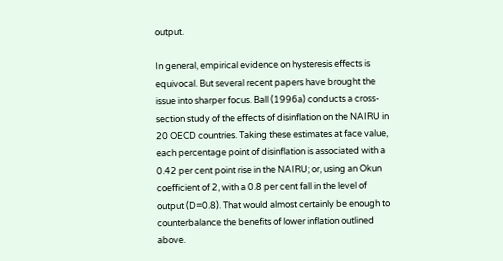output.

In general, empirical evidence on hysteresis effects is equivocal. But several recent papers have brought the issue into sharper focus. Ball (1996a) conducts a cross-section study of the effects of disinflation on the NAIRU in 20 OECD countries. Taking these estimates at face value, each percentage point of disinflation is associated with a 0.42 per cent point rise in the NAIRU; or, using an Okun coefficient of 2, with a 0.8 per cent fall in the level of output (D=0.8). That would almost certainly be enough to counterbalance the benefits of lower inflation outlined above.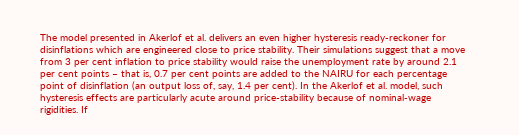The model presented in Akerlof et al. delivers an even higher hysteresis ready-reckoner for disinflations which are engineered close to price stability. Their simulations suggest that a move from 3 per cent inflation to price stability would raise the unemployment rate by around 2.1 per cent points – that is, 0.7 per cent points are added to the NAIRU for each percentage point of disinflation (an output loss of, say, 1.4 per cent). In the Akerlof et al. model, such hysteresis effects are particularly acute around price-stability because of nominal-wage rigidities. If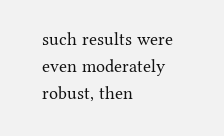such results were even moderately robust, then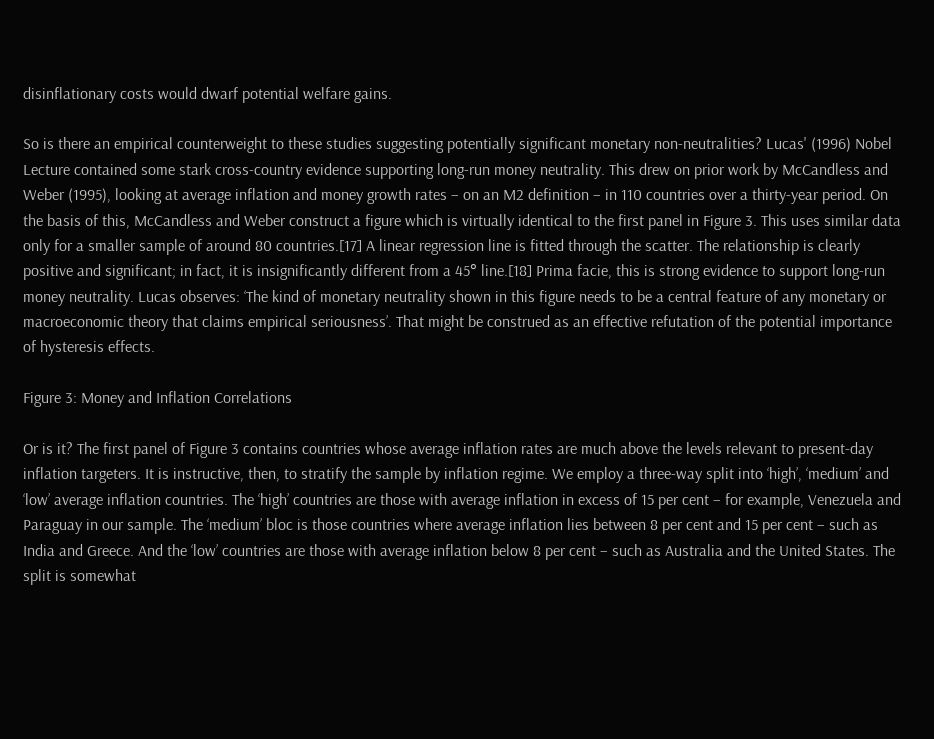disinflationary costs would dwarf potential welfare gains.

So is there an empirical counterweight to these studies suggesting potentially significant monetary non-neutralities? Lucas' (1996) Nobel Lecture contained some stark cross-country evidence supporting long-run money neutrality. This drew on prior work by McCandless and Weber (1995), looking at average inflation and money growth rates – on an M2 definition – in 110 countries over a thirty-year period. On the basis of this, McCandless and Weber construct a figure which is virtually identical to the first panel in Figure 3. This uses similar data only for a smaller sample of around 80 countries.[17] A linear regression line is fitted through the scatter. The relationship is clearly positive and significant; in fact, it is insignificantly different from a 45° line.[18] Prima facie, this is strong evidence to support long-run money neutrality. Lucas observes: ‘The kind of monetary neutrality shown in this figure needs to be a central feature of any monetary or macroeconomic theory that claims empirical seriousness’. That might be construed as an effective refutation of the potential importance of hysteresis effects.

Figure 3: Money and Inflation Correlations

Or is it? The first panel of Figure 3 contains countries whose average inflation rates are much above the levels relevant to present-day inflation targeters. It is instructive, then, to stratify the sample by inflation regime. We employ a three-way split into ‘high’, ‘medium’ and ‘low’ average inflation countries. The ‘high’ countries are those with average inflation in excess of 15 per cent – for example, Venezuela and Paraguay in our sample. The ‘medium’ bloc is those countries where average inflation lies between 8 per cent and 15 per cent – such as India and Greece. And the ‘low’ countries are those with average inflation below 8 per cent – such as Australia and the United States. The split is somewhat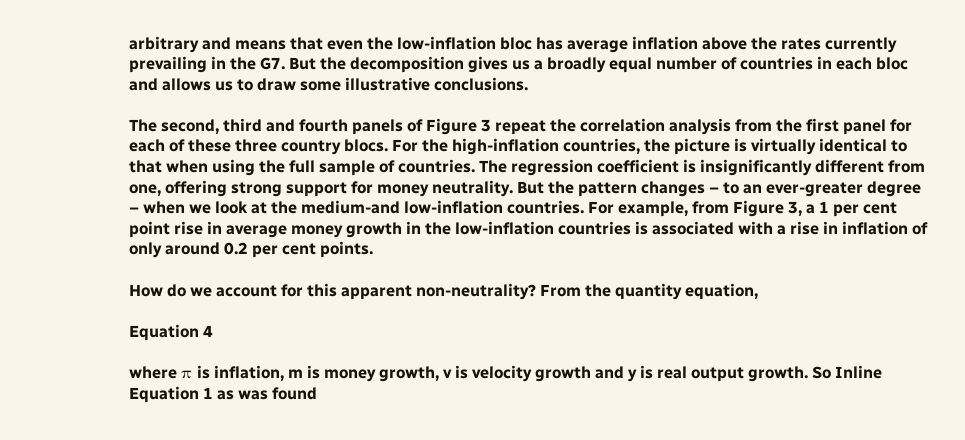arbitrary and means that even the low-inflation bloc has average inflation above the rates currently prevailing in the G7. But the decomposition gives us a broadly equal number of countries in each bloc and allows us to draw some illustrative conclusions.

The second, third and fourth panels of Figure 3 repeat the correlation analysis from the first panel for each of these three country blocs. For the high-inflation countries, the picture is virtually identical to that when using the full sample of countries. The regression coefficient is insignificantly different from one, offering strong support for money neutrality. But the pattern changes – to an ever-greater degree – when we look at the medium-and low-inflation countries. For example, from Figure 3, a 1 per cent point rise in average money growth in the low-inflation countries is associated with a rise in inflation of only around 0.2 per cent points.

How do we account for this apparent non-neutrality? From the quantity equation,

Equation 4

where π is inflation, m is money growth, v is velocity growth and y is real output growth. So Inline Equation 1 as was found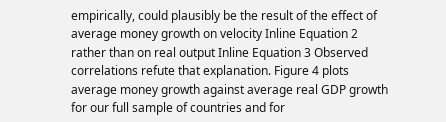empirically, could plausibly be the result of the effect of average money growth on velocity Inline Equation 2 rather than on real output Inline Equation 3 Observed correlations refute that explanation. Figure 4 plots average money growth against average real GDP growth for our full sample of countries and for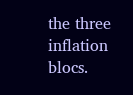the three inflation blocs.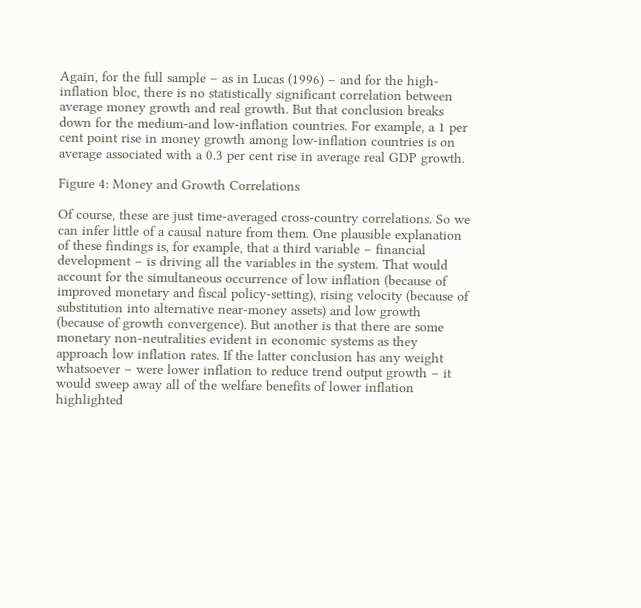Again, for the full sample – as in Lucas (1996) – and for the high-inflation bloc, there is no statistically significant correlation between average money growth and real growth. But that conclusion breaks down for the medium-and low-inflation countries. For example, a 1 per cent point rise in money growth among low-inflation countries is on average associated with a 0.3 per cent rise in average real GDP growth.

Figure 4: Money and Growth Correlations

Of course, these are just time-averaged cross-country correlations. So we can infer little of a causal nature from them. One plausible explanation of these findings is, for example, that a third variable – financial development – is driving all the variables in the system. That would account for the simultaneous occurrence of low inflation (because of improved monetary and fiscal policy-setting), rising velocity (because of substitution into alternative near-money assets) and low growth (because of growth convergence). But another is that there are some monetary non-neutralities evident in economic systems as they approach low inflation rates. If the latter conclusion has any weight whatsoever – were lower inflation to reduce trend output growth – it would sweep away all of the welfare benefits of lower inflation highlighted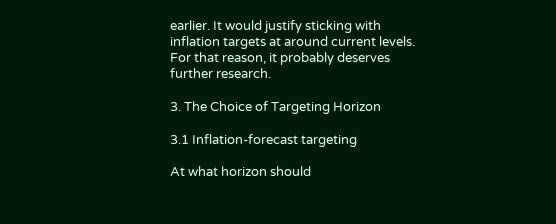earlier. It would justify sticking with inflation targets at around current levels. For that reason, it probably deserves further research.

3. The Choice of Targeting Horizon

3.1 Inflation-forecast targeting

At what horizon should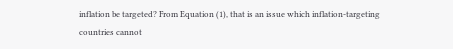inflation be targeted? From Equation (1), that is an issue which inflation-targeting countries cannot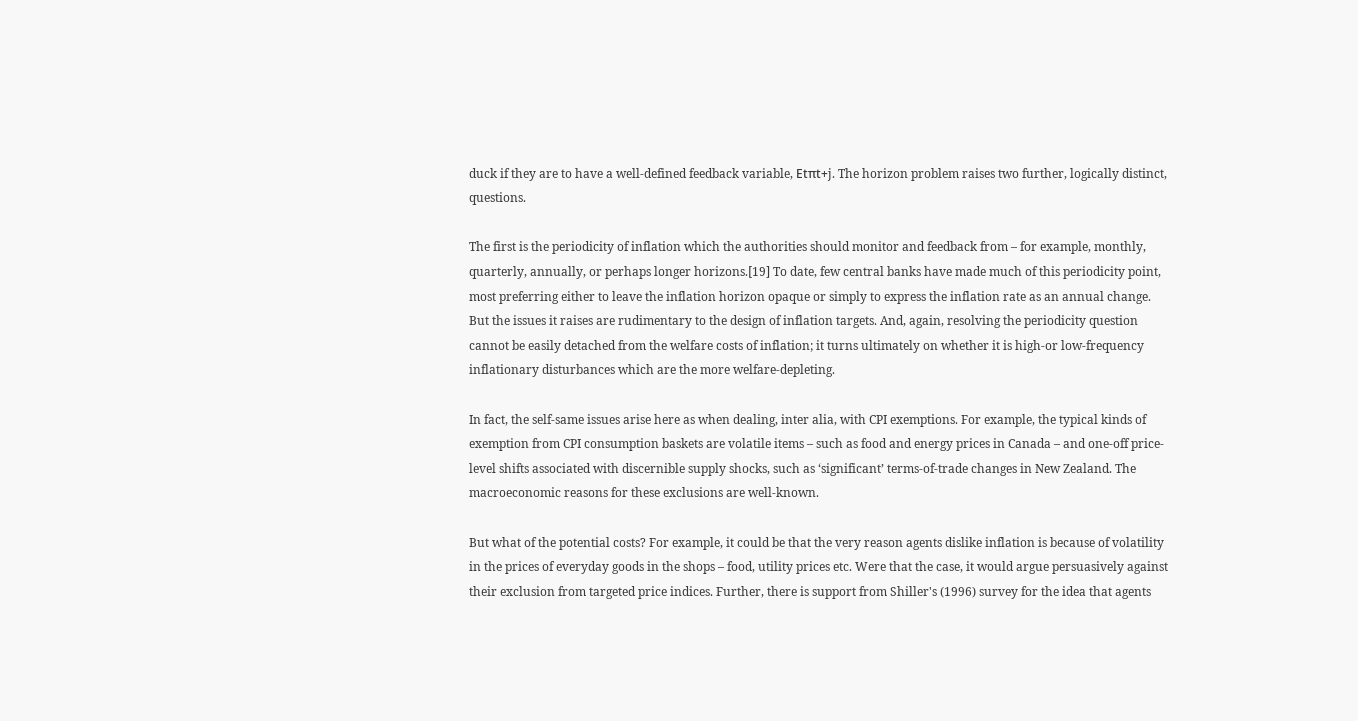duck if they are to have a well-defined feedback variable, Etπt+j. The horizon problem raises two further, logically distinct, questions.

The first is the periodicity of inflation which the authorities should monitor and feedback from – for example, monthly, quarterly, annually, or perhaps longer horizons.[19] To date, few central banks have made much of this periodicity point, most preferring either to leave the inflation horizon opaque or simply to express the inflation rate as an annual change. But the issues it raises are rudimentary to the design of inflation targets. And, again, resolving the periodicity question cannot be easily detached from the welfare costs of inflation; it turns ultimately on whether it is high-or low-frequency inflationary disturbances which are the more welfare-depleting.

In fact, the self-same issues arise here as when dealing, inter alia, with CPI exemptions. For example, the typical kinds of exemption from CPI consumption baskets are volatile items – such as food and energy prices in Canada – and one-off price-level shifts associated with discernible supply shocks, such as ‘significant’ terms-of-trade changes in New Zealand. The macroeconomic reasons for these exclusions are well-known.

But what of the potential costs? For example, it could be that the very reason agents dislike inflation is because of volatility in the prices of everyday goods in the shops – food, utility prices etc. Were that the case, it would argue persuasively against their exclusion from targeted price indices. Further, there is support from Shiller's (1996) survey for the idea that agents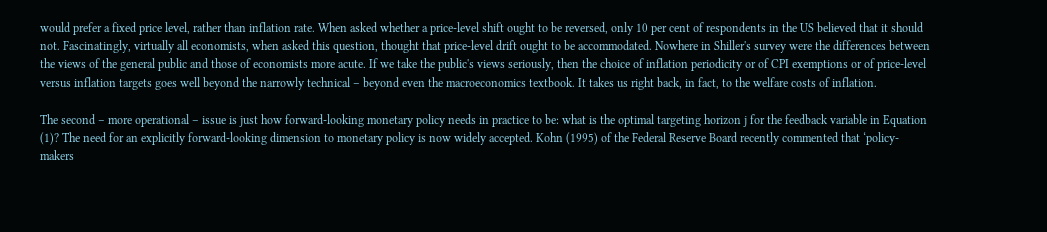would prefer a fixed price level, rather than inflation rate. When asked whether a price-level shift ought to be reversed, only 10 per cent of respondents in the US believed that it should not. Fascinatingly, virtually all economists, when asked this question, thought that price-level drift ought to be accommodated. Nowhere in Shiller's survey were the differences between the views of the general public and those of economists more acute. If we take the public's views seriously, then the choice of inflation periodicity or of CPI exemptions or of price-level versus inflation targets goes well beyond the narrowly technical – beyond even the macroeconomics textbook. It takes us right back, in fact, to the welfare costs of inflation.

The second – more operational – issue is just how forward-looking monetary policy needs in practice to be: what is the optimal targeting horizon j for the feedback variable in Equation (1)? The need for an explicitly forward-looking dimension to monetary policy is now widely accepted. Kohn (1995) of the Federal Reserve Board recently commented that ‘policy-makers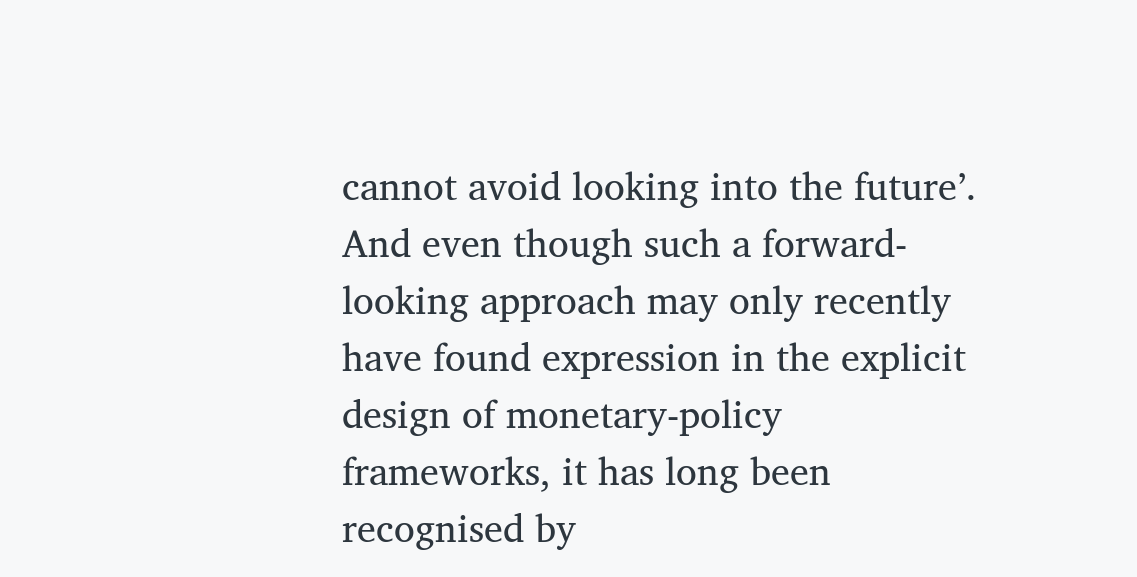cannot avoid looking into the future’. And even though such a forward-looking approach may only recently have found expression in the explicit design of monetary-policy frameworks, it has long been recognised by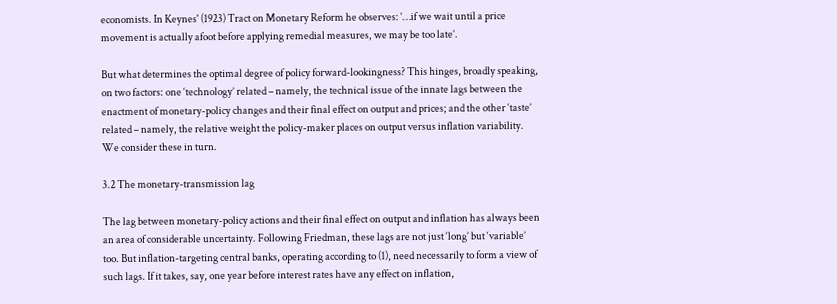economists. In Keynes' (1923) Tract on Monetary Reform he observes: ‘…if we wait until a price movement is actually afoot before applying remedial measures, we may be too late’.

But what determines the optimal degree of policy forward-lookingness? This hinges, broadly speaking, on two factors: one ‘technology’ related – namely, the technical issue of the innate lags between the enactment of monetary-policy changes and their final effect on output and prices; and the other ‘taste’ related – namely, the relative weight the policy-maker places on output versus inflation variability. We consider these in turn.

3.2 The monetary-transmission lag

The lag between monetary-policy actions and their final effect on output and inflation has always been an area of considerable uncertainty. Following Friedman, these lags are not just ‘long’ but ‘variable’ too. But inflation-targeting central banks, operating according to (1), need necessarily to form a view of such lags. If it takes, say, one year before interest rates have any effect on inflation,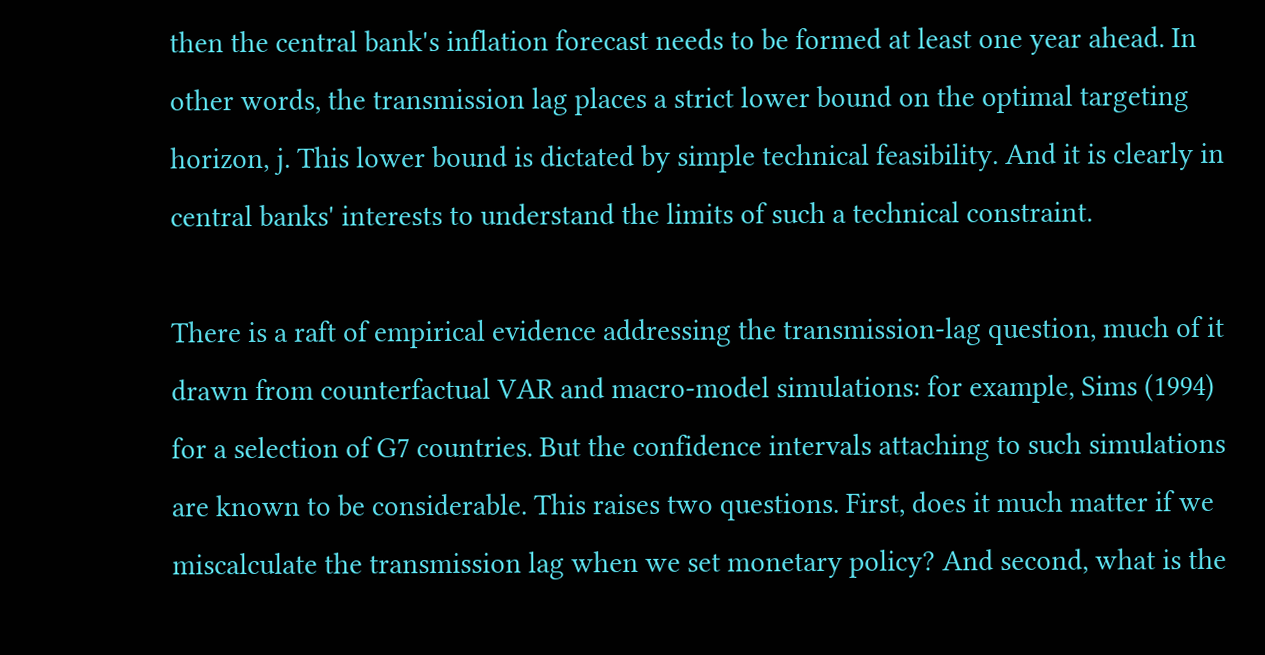then the central bank's inflation forecast needs to be formed at least one year ahead. In other words, the transmission lag places a strict lower bound on the optimal targeting horizon, j. This lower bound is dictated by simple technical feasibility. And it is clearly in central banks' interests to understand the limits of such a technical constraint.

There is a raft of empirical evidence addressing the transmission-lag question, much of it drawn from counterfactual VAR and macro-model simulations: for example, Sims (1994) for a selection of G7 countries. But the confidence intervals attaching to such simulations are known to be considerable. This raises two questions. First, does it much matter if we miscalculate the transmission lag when we set monetary policy? And second, what is the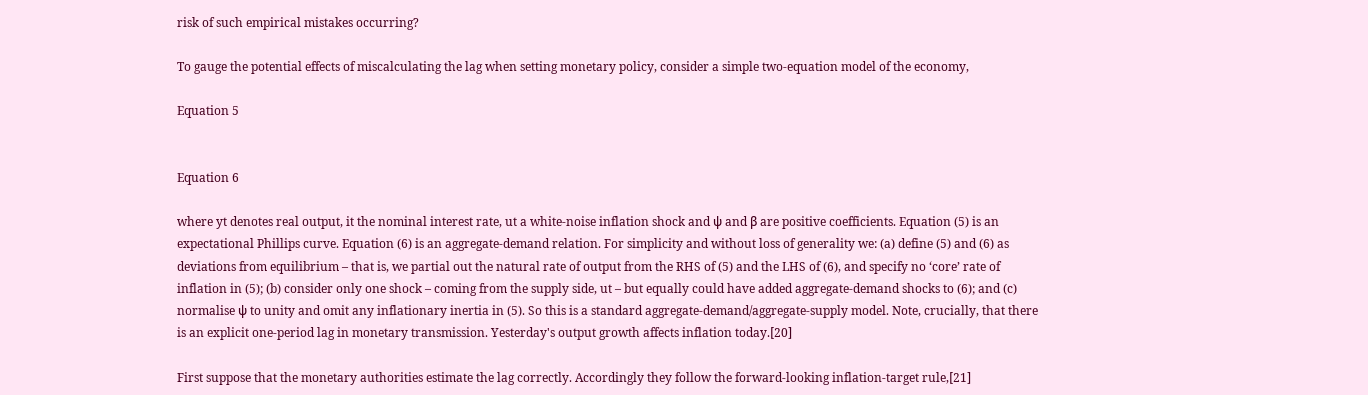risk of such empirical mistakes occurring?

To gauge the potential effects of miscalculating the lag when setting monetary policy, consider a simple two-equation model of the economy,

Equation 5


Equation 6

where yt denotes real output, it the nominal interest rate, ut a white-noise inflation shock and ψ and β are positive coefficients. Equation (5) is an expectational Phillips curve. Equation (6) is an aggregate-demand relation. For simplicity and without loss of generality we: (a) define (5) and (6) as deviations from equilibrium – that is, we partial out the natural rate of output from the RHS of (5) and the LHS of (6), and specify no ‘core’ rate of inflation in (5); (b) consider only one shock – coming from the supply side, ut – but equally could have added aggregate-demand shocks to (6); and (c) normalise ψ to unity and omit any inflationary inertia in (5). So this is a standard aggregate-demand/aggregate-supply model. Note, crucially, that there is an explicit one-period lag in monetary transmission. Yesterday's output growth affects inflation today.[20]

First suppose that the monetary authorities estimate the lag correctly. Accordingly they follow the forward-looking inflation-target rule,[21]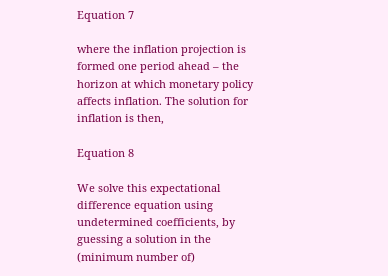Equation 7

where the inflation projection is formed one period ahead – the horizon at which monetary policy affects inflation. The solution for inflation is then,

Equation 8

We solve this expectational difference equation using undetermined coefficients, by guessing a solution in the (minimum number of)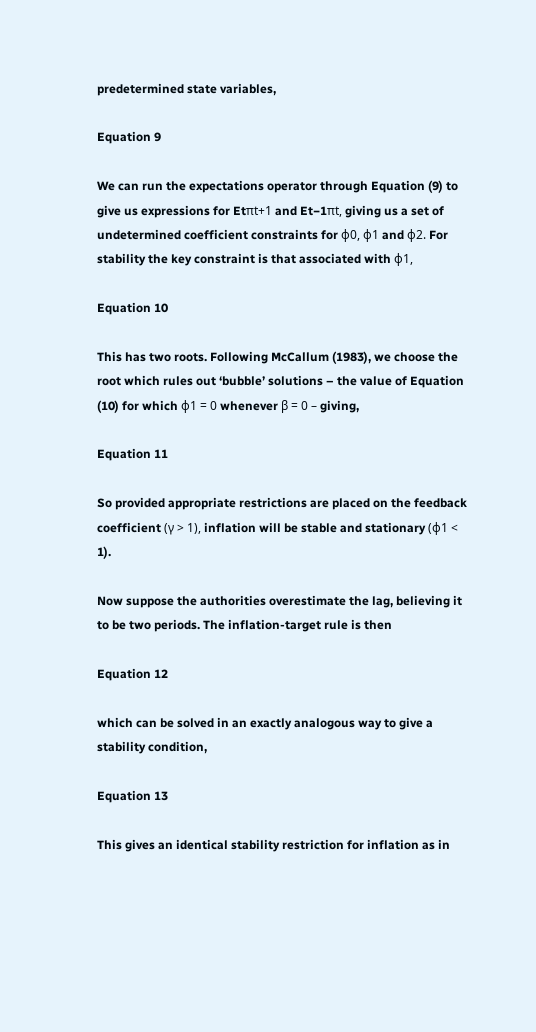predetermined state variables,

Equation 9

We can run the expectations operator through Equation (9) to give us expressions for Etπt+1 and Et−1πt, giving us a set of undetermined coefficient constraints for φ0, φ1 and φ2. For stability the key constraint is that associated with φ1,

Equation 10

This has two roots. Following McCallum (1983), we choose the root which rules out ‘bubble’ solutions – the value of Equation (10) for which φ1 = 0 whenever β = 0 – giving,

Equation 11

So provided appropriate restrictions are placed on the feedback coefficient (γ > 1), inflation will be stable and stationary (φ1 < 1).

Now suppose the authorities overestimate the lag, believing it to be two periods. The inflation-target rule is then

Equation 12

which can be solved in an exactly analogous way to give a stability condition,

Equation 13

This gives an identical stability restriction for inflation as in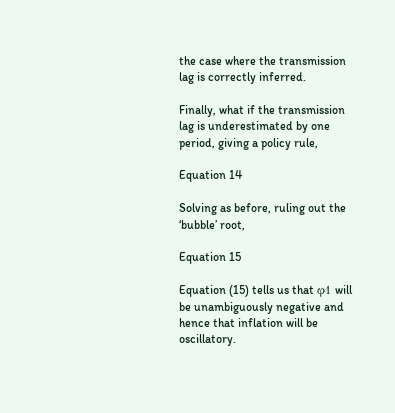the case where the transmission lag is correctly inferred.

Finally, what if the transmission lag is underestimated by one period, giving a policy rule,

Equation 14

Solving as before, ruling out the ‘bubble’ root,

Equation 15

Equation (15) tells us that φ1 will be unambiguously negative and hence that inflation will be oscillatory.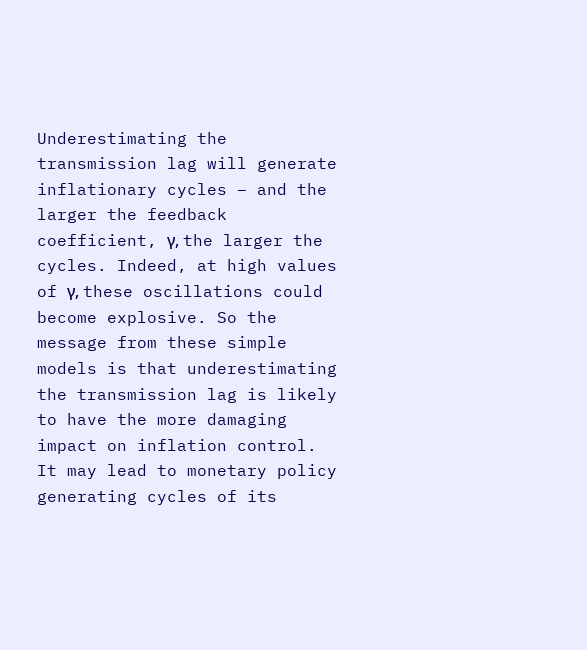Underestimating the transmission lag will generate inflationary cycles – and the larger the feedback coefficient, γ, the larger the cycles. Indeed, at high values of γ, these oscillations could become explosive. So the message from these simple models is that underestimating the transmission lag is likely to have the more damaging impact on inflation control. It may lead to monetary policy generating cycles of its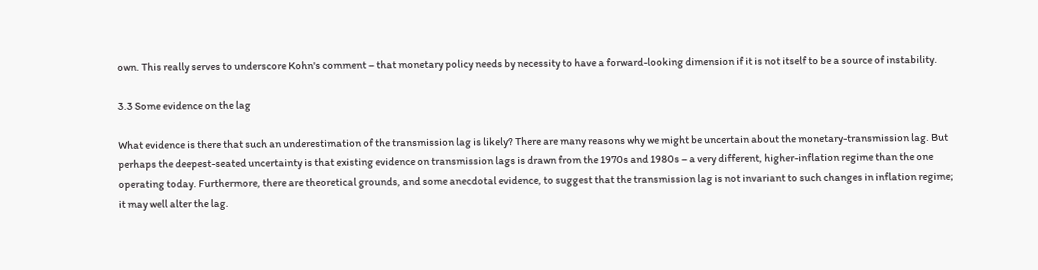own. This really serves to underscore Kohn's comment – that monetary policy needs by necessity to have a forward-looking dimension if it is not itself to be a source of instability.

3.3 Some evidence on the lag

What evidence is there that such an underestimation of the transmission lag is likely? There are many reasons why we might be uncertain about the monetary-transmission lag. But perhaps the deepest-seated uncertainty is that existing evidence on transmission lags is drawn from the 1970s and 1980s – a very different, higher-inflation regime than the one operating today. Furthermore, there are theoretical grounds, and some anecdotal evidence, to suggest that the transmission lag is not invariant to such changes in inflation regime; it may well alter the lag.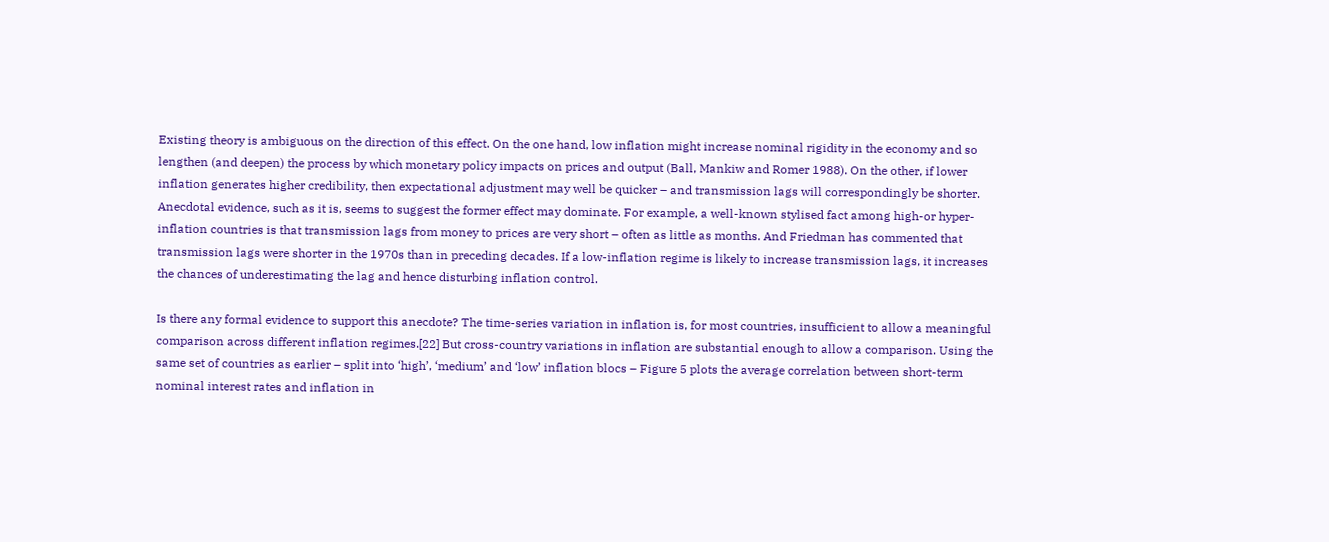Existing theory is ambiguous on the direction of this effect. On the one hand, low inflation might increase nominal rigidity in the economy and so lengthen (and deepen) the process by which monetary policy impacts on prices and output (Ball, Mankiw and Romer 1988). On the other, if lower inflation generates higher credibility, then expectational adjustment may well be quicker – and transmission lags will correspondingly be shorter. Anecdotal evidence, such as it is, seems to suggest the former effect may dominate. For example, a well-known stylised fact among high-or hyper-inflation countries is that transmission lags from money to prices are very short – often as little as months. And Friedman has commented that transmission lags were shorter in the 1970s than in preceding decades. If a low-inflation regime is likely to increase transmission lags, it increases the chances of underestimating the lag and hence disturbing inflation control.

Is there any formal evidence to support this anecdote? The time-series variation in inflation is, for most countries, insufficient to allow a meaningful comparison across different inflation regimes.[22] But cross-country variations in inflation are substantial enough to allow a comparison. Using the same set of countries as earlier – split into ‘high’, ‘medium’ and ‘low’ inflation blocs – Figure 5 plots the average correlation between short-term nominal interest rates and inflation in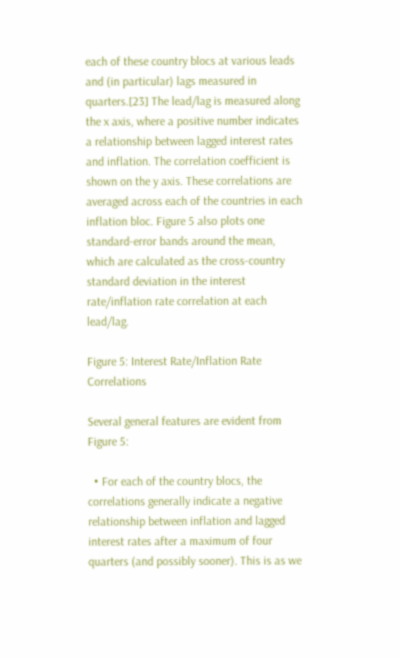each of these country blocs at various leads and (in particular) lags measured in quarters.[23] The lead/lag is measured along the x axis, where a positive number indicates a relationship between lagged interest rates and inflation. The correlation coefficient is shown on the y axis. These correlations are averaged across each of the countries in each inflation bloc. Figure 5 also plots one standard-error bands around the mean, which are calculated as the cross-country standard deviation in the interest rate/inflation rate correlation at each lead/lag.

Figure 5: Interest Rate/Inflation Rate Correlations

Several general features are evident from Figure 5:

  • For each of the country blocs, the correlations generally indicate a negative relationship between inflation and lagged interest rates after a maximum of four quarters (and possibly sooner). This is as we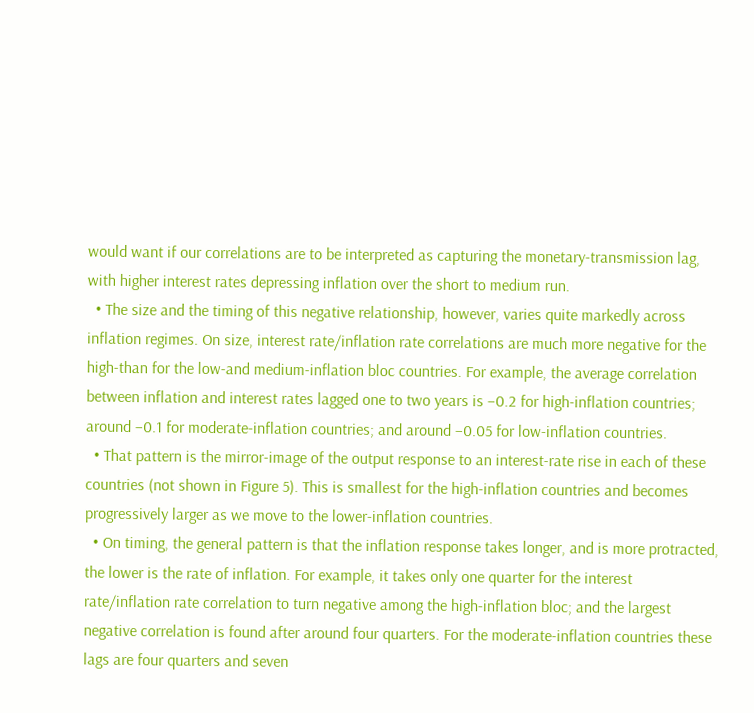would want if our correlations are to be interpreted as capturing the monetary-transmission lag, with higher interest rates depressing inflation over the short to medium run.
  • The size and the timing of this negative relationship, however, varies quite markedly across inflation regimes. On size, interest rate/inflation rate correlations are much more negative for the high-than for the low-and medium-inflation bloc countries. For example, the average correlation between inflation and interest rates lagged one to two years is −0.2 for high-inflation countries; around −0.1 for moderate-inflation countries; and around −0.05 for low-inflation countries.
  • That pattern is the mirror-image of the output response to an interest-rate rise in each of these countries (not shown in Figure 5). This is smallest for the high-inflation countries and becomes progressively larger as we move to the lower-inflation countries.
  • On timing, the general pattern is that the inflation response takes longer, and is more protracted, the lower is the rate of inflation. For example, it takes only one quarter for the interest rate/inflation rate correlation to turn negative among the high-inflation bloc; and the largest negative correlation is found after around four quarters. For the moderate-inflation countries these lags are four quarters and seven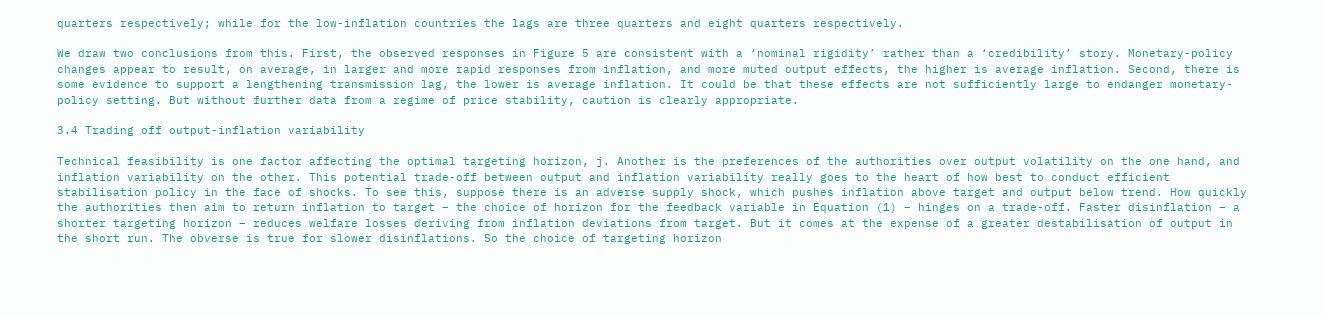quarters respectively; while for the low-inflation countries the lags are three quarters and eight quarters respectively.

We draw two conclusions from this. First, the observed responses in Figure 5 are consistent with a ‘nominal rigidity’ rather than a ‘credibility’ story. Monetary-policy changes appear to result, on average, in larger and more rapid responses from inflation, and more muted output effects, the higher is average inflation. Second, there is some evidence to support a lengthening transmission lag, the lower is average inflation. It could be that these effects are not sufficiently large to endanger monetary-policy setting. But without further data from a regime of price stability, caution is clearly appropriate.

3.4 Trading off output-inflation variability

Technical feasibility is one factor affecting the optimal targeting horizon, j. Another is the preferences of the authorities over output volatility on the one hand, and inflation variability on the other. This potential trade-off between output and inflation variability really goes to the heart of how best to conduct efficient stabilisation policy in the face of shocks. To see this, suppose there is an adverse supply shock, which pushes inflation above target and output below trend. How quickly the authorities then aim to return inflation to target – the choice of horizon for the feedback variable in Equation (1) – hinges on a trade-off. Faster disinflation – a shorter targeting horizon – reduces welfare losses deriving from inflation deviations from target. But it comes at the expense of a greater destabilisation of output in the short run. The obverse is true for slower disinflations. So the choice of targeting horizon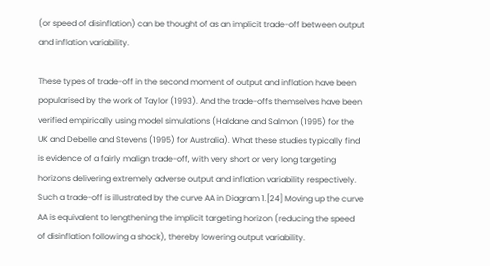(or speed of disinflation) can be thought of as an implicit trade-off between output and inflation variability.

These types of trade-off in the second moment of output and inflation have been popularised by the work of Taylor (1993). And the trade-offs themselves have been verified empirically using model simulations (Haldane and Salmon (1995) for the UK and Debelle and Stevens (1995) for Australia). What these studies typically find is evidence of a fairly malign trade-off, with very short or very long targeting horizons delivering extremely adverse output and inflation variability respectively. Such a trade-off is illustrated by the curve AA in Diagram 1.[24] Moving up the curve AA is equivalent to lengthening the implicit targeting horizon (reducing the speed of disinflation following a shock), thereby lowering output variability.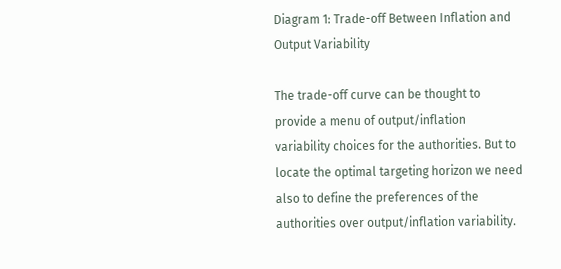Diagram 1: Trade-off Between Inflation and Output Variability

The trade-off curve can be thought to provide a menu of output/inflation variability choices for the authorities. But to locate the optimal targeting horizon we need also to define the preferences of the authorities over output/inflation variability.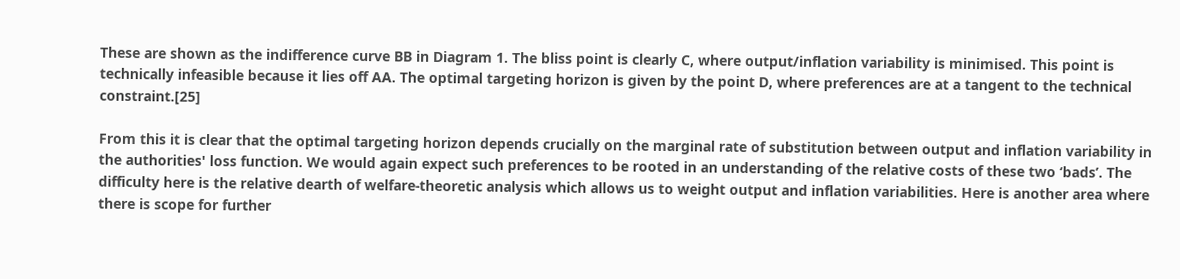These are shown as the indifference curve BB in Diagram 1. The bliss point is clearly C, where output/inflation variability is minimised. This point is technically infeasible because it lies off AA. The optimal targeting horizon is given by the point D, where preferences are at a tangent to the technical constraint.[25]

From this it is clear that the optimal targeting horizon depends crucially on the marginal rate of substitution between output and inflation variability in the authorities' loss function. We would again expect such preferences to be rooted in an understanding of the relative costs of these two ‘bads’. The difficulty here is the relative dearth of welfare-theoretic analysis which allows us to weight output and inflation variabilities. Here is another area where there is scope for further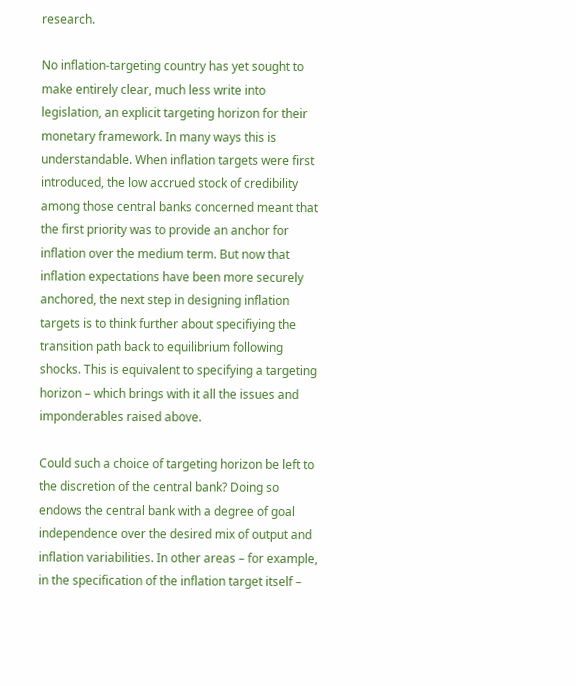research.

No inflation-targeting country has yet sought to make entirely clear, much less write into legislation, an explicit targeting horizon for their monetary framework. In many ways this is understandable. When inflation targets were first introduced, the low accrued stock of credibility among those central banks concerned meant that the first priority was to provide an anchor for inflation over the medium term. But now that inflation expectations have been more securely anchored, the next step in designing inflation targets is to think further about specifiying the transition path back to equilibrium following shocks. This is equivalent to specifying a targeting horizon – which brings with it all the issues and imponderables raised above.

Could such a choice of targeting horizon be left to the discretion of the central bank? Doing so endows the central bank with a degree of goal independence over the desired mix of output and inflation variabilities. In other areas – for example, in the specification of the inflation target itself –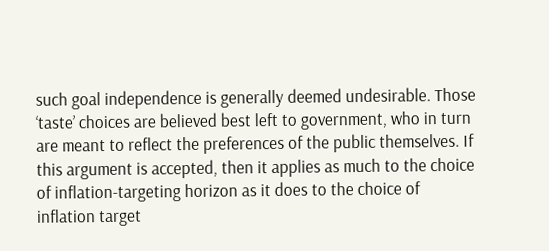such goal independence is generally deemed undesirable. Those ‘taste’ choices are believed best left to government, who in turn are meant to reflect the preferences of the public themselves. If this argument is accepted, then it applies as much to the choice of inflation-targeting horizon as it does to the choice of inflation target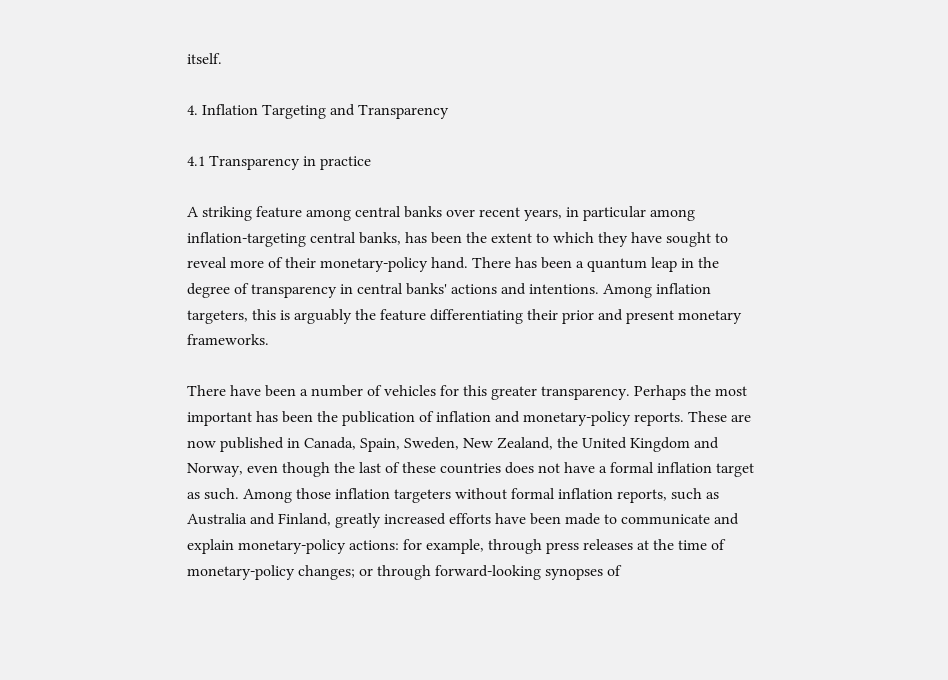itself.

4. Inflation Targeting and Transparency

4.1 Transparency in practice

A striking feature among central banks over recent years, in particular among inflation-targeting central banks, has been the extent to which they have sought to reveal more of their monetary-policy hand. There has been a quantum leap in the degree of transparency in central banks' actions and intentions. Among inflation targeters, this is arguably the feature differentiating their prior and present monetary frameworks.

There have been a number of vehicles for this greater transparency. Perhaps the most important has been the publication of inflation and monetary-policy reports. These are now published in Canada, Spain, Sweden, New Zealand, the United Kingdom and Norway, even though the last of these countries does not have a formal inflation target as such. Among those inflation targeters without formal inflation reports, such as Australia and Finland, greatly increased efforts have been made to communicate and explain monetary-policy actions: for example, through press releases at the time of monetary-policy changes; or through forward-looking synopses of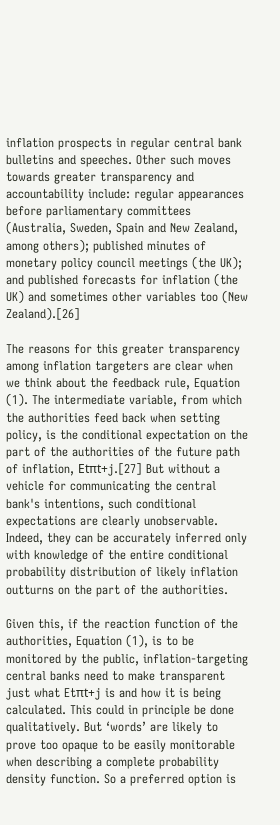inflation prospects in regular central bank bulletins and speeches. Other such moves towards greater transparency and accountability include: regular appearances before parliamentary committees (Australia, Sweden, Spain and New Zealand, among others); published minutes of monetary policy council meetings (the UK); and published forecasts for inflation (the UK) and sometimes other variables too (New Zealand).[26]

The reasons for this greater transparency among inflation targeters are clear when we think about the feedback rule, Equation (1). The intermediate variable, from which the authorities feed back when setting policy, is the conditional expectation on the part of the authorities of the future path of inflation, Etπt+j.[27] But without a vehicle for communicating the central bank's intentions, such conditional expectations are clearly unobservable. Indeed, they can be accurately inferred only with knowledge of the entire conditional probability distribution of likely inflation outturns on the part of the authorities.

Given this, if the reaction function of the authorities, Equation (1), is to be monitored by the public, inflation-targeting central banks need to make transparent just what Etπt+j is and how it is being calculated. This could in principle be done qualitatively. But ‘words’ are likely to prove too opaque to be easily monitorable when describing a complete probability density function. So a preferred option is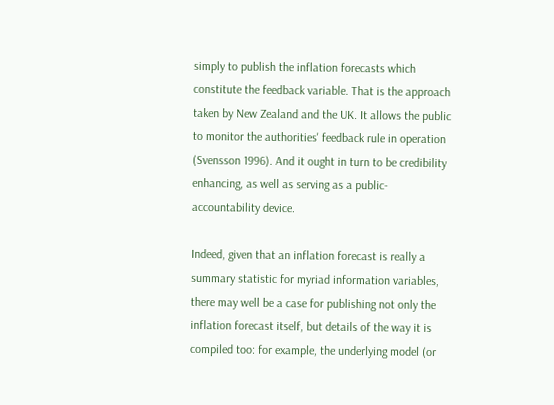simply to publish the inflation forecasts which constitute the feedback variable. That is the approach taken by New Zealand and the UK. It allows the public to monitor the authorities' feedback rule in operation (Svensson 1996). And it ought in turn to be credibility enhancing, as well as serving as a public-accountability device.

Indeed, given that an inflation forecast is really a summary statistic for myriad information variables, there may well be a case for publishing not only the inflation forecast itself, but details of the way it is compiled too: for example, the underlying model (or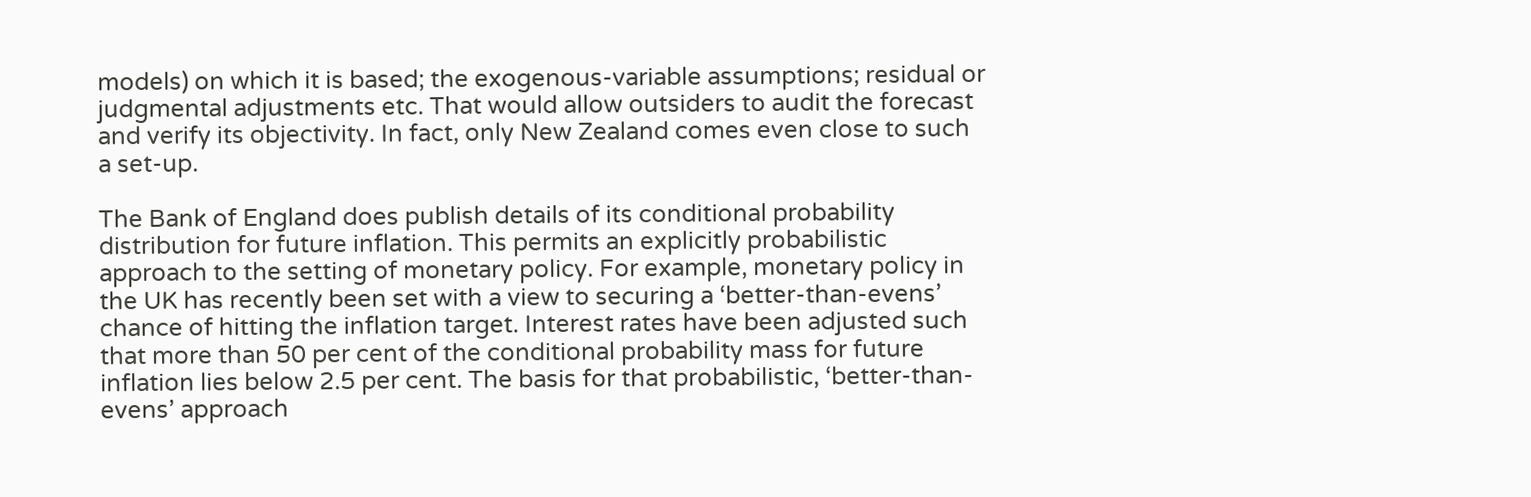models) on which it is based; the exogenous-variable assumptions; residual or judgmental adjustments etc. That would allow outsiders to audit the forecast and verify its objectivity. In fact, only New Zealand comes even close to such a set-up.

The Bank of England does publish details of its conditional probability distribution for future inflation. This permits an explicitly probabilistic approach to the setting of monetary policy. For example, monetary policy in the UK has recently been set with a view to securing a ‘better-than-evens’ chance of hitting the inflation target. Interest rates have been adjusted such that more than 50 per cent of the conditional probability mass for future inflation lies below 2.5 per cent. The basis for that probabilistic, ‘better-than-evens’ approach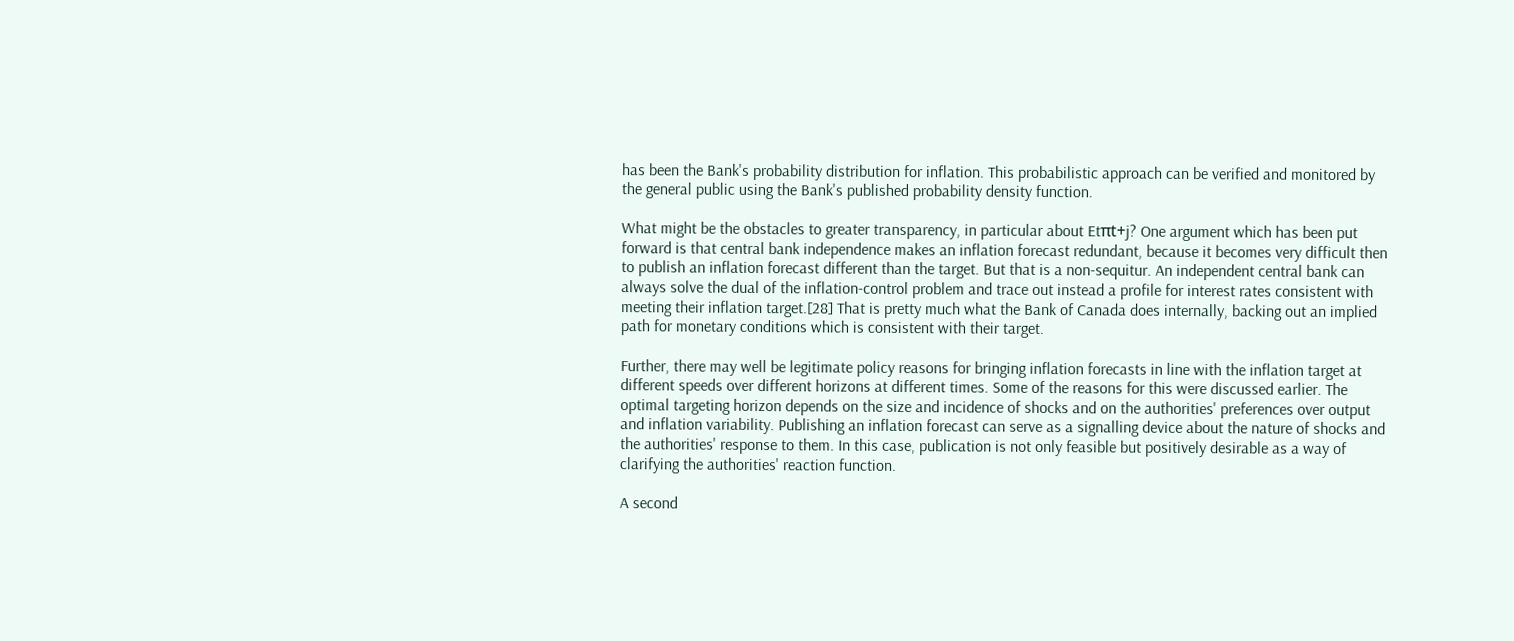has been the Bank's probability distribution for inflation. This probabilistic approach can be verified and monitored by the general public using the Bank's published probability density function.

What might be the obstacles to greater transparency, in particular about Etπt+j? One argument which has been put forward is that central bank independence makes an inflation forecast redundant, because it becomes very difficult then to publish an inflation forecast different than the target. But that is a non-sequitur. An independent central bank can always solve the dual of the inflation-control problem and trace out instead a profile for interest rates consistent with meeting their inflation target.[28] That is pretty much what the Bank of Canada does internally, backing out an implied path for monetary conditions which is consistent with their target.

Further, there may well be legitimate policy reasons for bringing inflation forecasts in line with the inflation target at different speeds over different horizons at different times. Some of the reasons for this were discussed earlier. The optimal targeting horizon depends on the size and incidence of shocks and on the authorities' preferences over output and inflation variability. Publishing an inflation forecast can serve as a signalling device about the nature of shocks and the authorities' response to them. In this case, publication is not only feasible but positively desirable as a way of clarifying the authorities' reaction function.

A second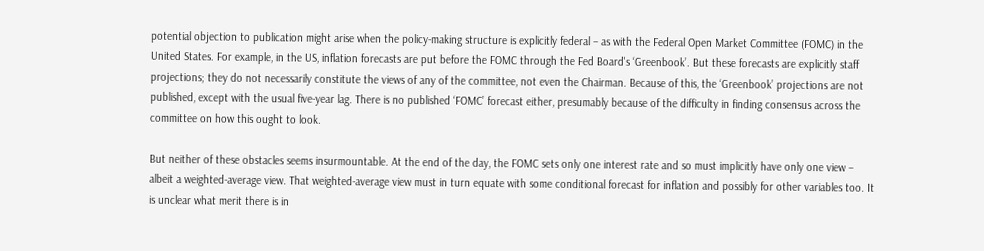potential objection to publication might arise when the policy-making structure is explicitly federal – as with the Federal Open Market Committee (FOMC) in the United States. For example, in the US, inflation forecasts are put before the FOMC through the Fed Board's ‘Greenbook’. But these forecasts are explicitly staff projections; they do not necessarily constitute the views of any of the committee, not even the Chairman. Because of this, the ‘Greenbook’ projections are not published, except with the usual five-year lag. There is no published ‘FOMC’ forecast either, presumably because of the difficulty in finding consensus across the committee on how this ought to look.

But neither of these obstacles seems insurmountable. At the end of the day, the FOMC sets only one interest rate and so must implicitly have only one view – albeit a weighted-average view. That weighted-average view must in turn equate with some conditional forecast for inflation and possibly for other variables too. It is unclear what merit there is in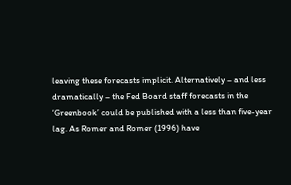leaving these forecasts implicit. Alternatively – and less dramatically – the Fed Board staff forecasts in the ‘Greenbook’ could be published with a less than five-year lag. As Romer and Romer (1996) have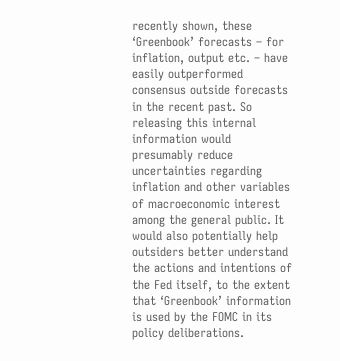recently shown, these ‘Greenbook’ forecasts – for inflation, output etc. – have easily outperformed consensus outside forecasts in the recent past. So releasing this internal information would presumably reduce uncertainties regarding inflation and other variables of macroeconomic interest among the general public. It would also potentially help outsiders better understand the actions and intentions of the Fed itself, to the extent that ‘Greenbook’ information is used by the FOMC in its policy deliberations.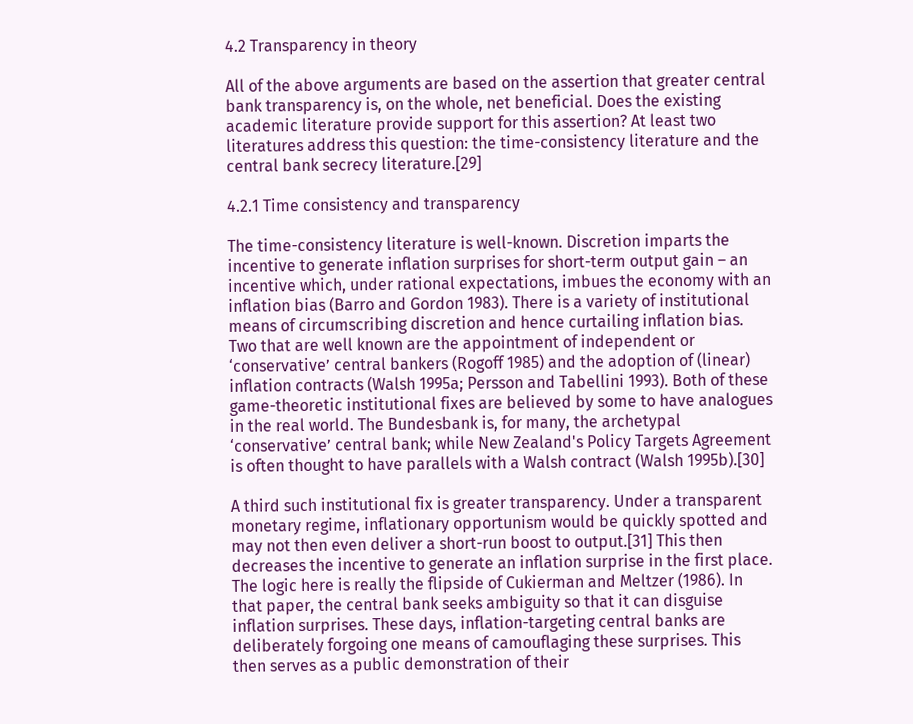4.2 Transparency in theory

All of the above arguments are based on the assertion that greater central bank transparency is, on the whole, net beneficial. Does the existing academic literature provide support for this assertion? At least two literatures address this question: the time-consistency literature and the central bank secrecy literature.[29]

4.2.1 Time consistency and transparency

The time-consistency literature is well-known. Discretion imparts the incentive to generate inflation surprises for short-term output gain – an incentive which, under rational expectations, imbues the economy with an inflation bias (Barro and Gordon 1983). There is a variety of institutional means of circumscribing discretion and hence curtailing inflation bias. Two that are well known are the appointment of independent or ‘conservative’ central bankers (Rogoff 1985) and the adoption of (linear) inflation contracts (Walsh 1995a; Persson and Tabellini 1993). Both of these game-theoretic institutional fixes are believed by some to have analogues in the real world. The Bundesbank is, for many, the archetypal ‘conservative’ central bank; while New Zealand's Policy Targets Agreement is often thought to have parallels with a Walsh contract (Walsh 1995b).[30]

A third such institutional fix is greater transparency. Under a transparent monetary regime, inflationary opportunism would be quickly spotted and may not then even deliver a short-run boost to output.[31] This then decreases the incentive to generate an inflation surprise in the first place. The logic here is really the flipside of Cukierman and Meltzer (1986). In that paper, the central bank seeks ambiguity so that it can disguise inflation surprises. These days, inflation-targeting central banks are deliberately forgoing one means of camouflaging these surprises. This then serves as a public demonstration of their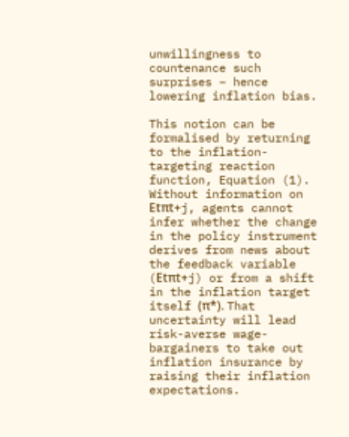unwillingness to countenance such surprises – hence lowering inflation bias.

This notion can be formalised by returning to the inflation-targeting reaction function, Equation (1). Without information on Etπt+j, agents cannot infer whether the change in the policy instrument derives from news about the feedback variable (Etπt+j) or from a shift in the inflation target itself (π*). That uncertainty will lead risk-averse wage-bargainers to take out inflation insurance by raising their inflation expectations.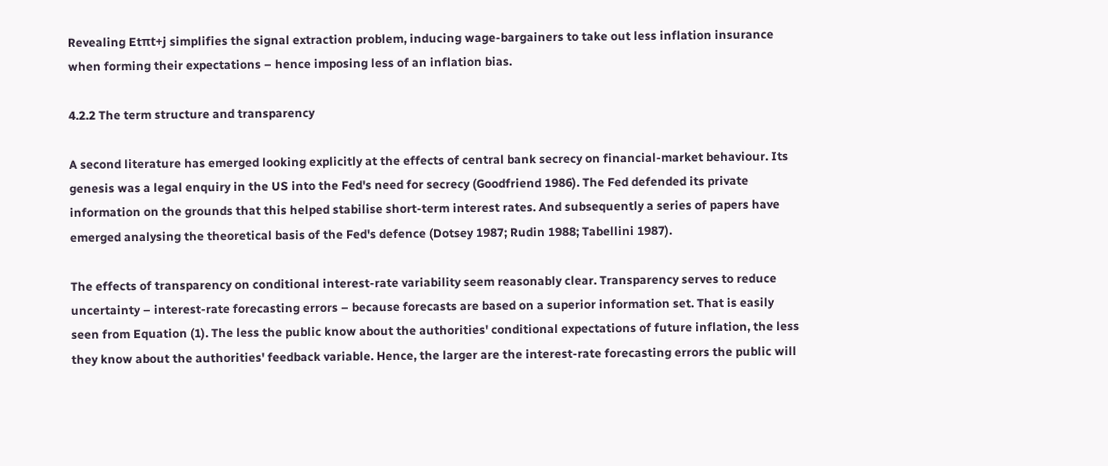Revealing Etπt+j simplifies the signal extraction problem, inducing wage-bargainers to take out less inflation insurance when forming their expectations – hence imposing less of an inflation bias.

4.2.2 The term structure and transparency

A second literature has emerged looking explicitly at the effects of central bank secrecy on financial-market behaviour. Its genesis was a legal enquiry in the US into the Fed's need for secrecy (Goodfriend 1986). The Fed defended its private information on the grounds that this helped stabilise short-term interest rates. And subsequently a series of papers have emerged analysing the theoretical basis of the Fed's defence (Dotsey 1987; Rudin 1988; Tabellini 1987).

The effects of transparency on conditional interest-rate variability seem reasonably clear. Transparency serves to reduce uncertainty – interest-rate forecasting errors – because forecasts are based on a superior information set. That is easily seen from Equation (1). The less the public know about the authorities' conditional expectations of future inflation, the less they know about the authorities' feedback variable. Hence, the larger are the interest-rate forecasting errors the public will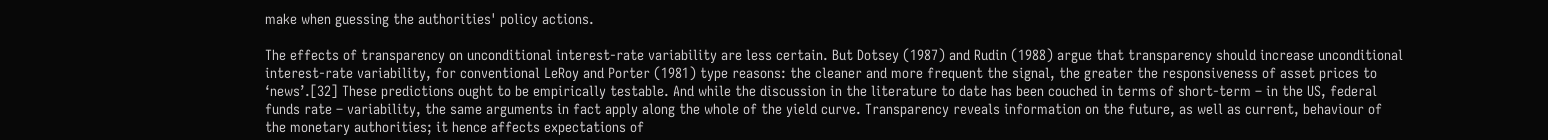make when guessing the authorities' policy actions.

The effects of transparency on unconditional interest-rate variability are less certain. But Dotsey (1987) and Rudin (1988) argue that transparency should increase unconditional interest-rate variability, for conventional LeRoy and Porter (1981) type reasons: the cleaner and more frequent the signal, the greater the responsiveness of asset prices to ‘news’.[32] These predictions ought to be empirically testable. And while the discussion in the literature to date has been couched in terms of short-term – in the US, federal funds rate – variability, the same arguments in fact apply along the whole of the yield curve. Transparency reveals information on the future, as well as current, behaviour of the monetary authorities; it hence affects expectations of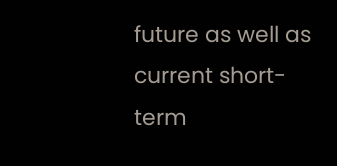future as well as current short-term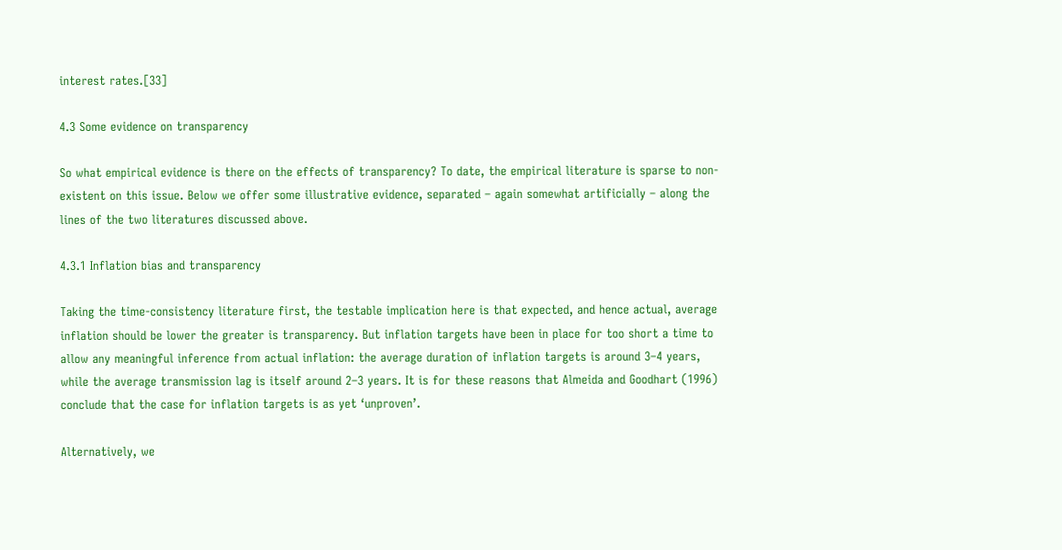interest rates.[33]

4.3 Some evidence on transparency

So what empirical evidence is there on the effects of transparency? To date, the empirical literature is sparse to non-existent on this issue. Below we offer some illustrative evidence, separated – again somewhat artificially – along the lines of the two literatures discussed above.

4.3.1 Inflation bias and transparency

Taking the time-consistency literature first, the testable implication here is that expected, and hence actual, average inflation should be lower the greater is transparency. But inflation targets have been in place for too short a time to allow any meaningful inference from actual inflation: the average duration of inflation targets is around 3–4 years, while the average transmission lag is itself around 2–3 years. It is for these reasons that Almeida and Goodhart (1996) conclude that the case for inflation targets is as yet ‘unproven’.

Alternatively, we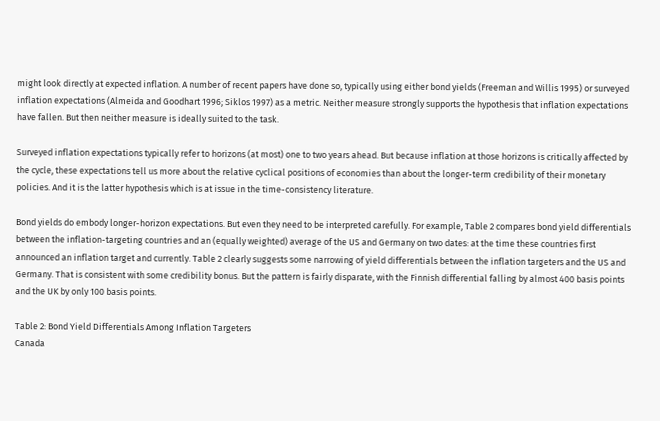might look directly at expected inflation. A number of recent papers have done so, typically using either bond yields (Freeman and Willis 1995) or surveyed inflation expectations (Almeida and Goodhart 1996; Siklos 1997) as a metric. Neither measure strongly supports the hypothesis that inflation expectations have fallen. But then neither measure is ideally suited to the task.

Surveyed inflation expectations typically refer to horizons (at most) one to two years ahead. But because inflation at those horizons is critically affected by the cycle, these expectations tell us more about the relative cyclical positions of economies than about the longer-term credibility of their monetary policies. And it is the latter hypothesis which is at issue in the time-consistency literature.

Bond yields do embody longer-horizon expectations. But even they need to be interpreted carefully. For example, Table 2 compares bond yield differentials between the inflation-targeting countries and an (equally weighted) average of the US and Germany on two dates: at the time these countries first announced an inflation target and currently. Table 2 clearly suggests some narrowing of yield differentials between the inflation targeters and the US and Germany. That is consistent with some credibility bonus. But the pattern is fairly disparate, with the Finnish differential falling by almost 400 basis points and the UK by only 100 basis points.

Table 2: Bond Yield Differentials Among Inflation Targeters
Canada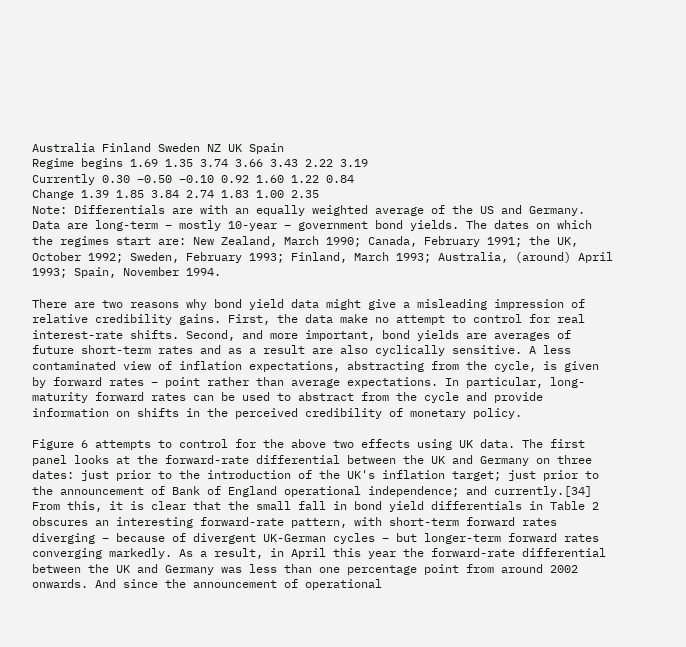Australia Finland Sweden NZ UK Spain
Regime begins 1.69 1.35 3.74 3.66 3.43 2.22 3.19
Currently 0.30 −0.50 −0.10 0.92 1.60 1.22 0.84
Change 1.39 1.85 3.84 2.74 1.83 1.00 2.35
Note: Differentials are with an equally weighted average of the US and Germany. Data are long-term – mostly 10-year – government bond yields. The dates on which the regimes start are: New Zealand, March 1990; Canada, February 1991; the UK, October 1992; Sweden, February 1993; Finland, March 1993; Australia, (around) April 1993; Spain, November 1994.

There are two reasons why bond yield data might give a misleading impression of relative credibility gains. First, the data make no attempt to control for real interest-rate shifts. Second, and more important, bond yields are averages of future short-term rates and as a result are also cyclically sensitive. A less contaminated view of inflation expectations, abstracting from the cycle, is given by forward rates – point rather than average expectations. In particular, long-maturity forward rates can be used to abstract from the cycle and provide information on shifts in the perceived credibility of monetary policy.

Figure 6 attempts to control for the above two effects using UK data. The first panel looks at the forward-rate differential between the UK and Germany on three dates: just prior to the introduction of the UK's inflation target; just prior to the announcement of Bank of England operational independence; and currently.[34] From this, it is clear that the small fall in bond yield differentials in Table 2 obscures an interesting forward-rate pattern, with short-term forward rates diverging – because of divergent UK-German cycles – but longer-term forward rates converging markedly. As a result, in April this year the forward-rate differential between the UK and Germany was less than one percentage point from around 2002 onwards. And since the announcement of operational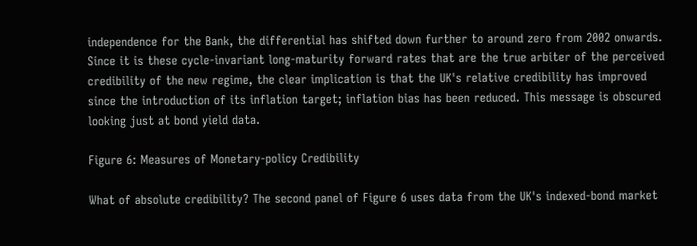independence for the Bank, the differential has shifted down further to around zero from 2002 onwards. Since it is these cycle-invariant long-maturity forward rates that are the true arbiter of the perceived credibility of the new regime, the clear implication is that the UK's relative credibility has improved since the introduction of its inflation target; inflation bias has been reduced. This message is obscured looking just at bond yield data.

Figure 6: Measures of Monetary-policy Credibility

What of absolute credibility? The second panel of Figure 6 uses data from the UK's indexed-bond market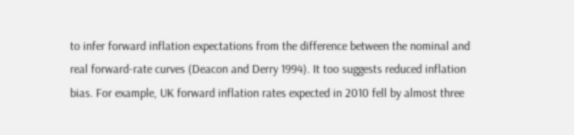to infer forward inflation expectations from the difference between the nominal and real forward-rate curves (Deacon and Derry 1994). It too suggests reduced inflation bias. For example, UK forward inflation rates expected in 2010 fell by almost three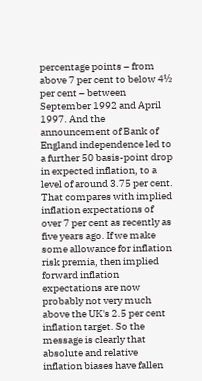percentage points – from above 7 per cent to below 4½ per cent – between September 1992 and April 1997. And the announcement of Bank of England independence led to a further 50 basis-point drop in expected inflation, to a level of around 3.75 per cent. That compares with implied inflation expectations of over 7 per cent as recently as five years ago. If we make some allowance for inflation risk premia, then implied forward inflation expectations are now probably not very much above the UK's 2.5 per cent inflation target. So the message is clearly that absolute and relative inflation biases have fallen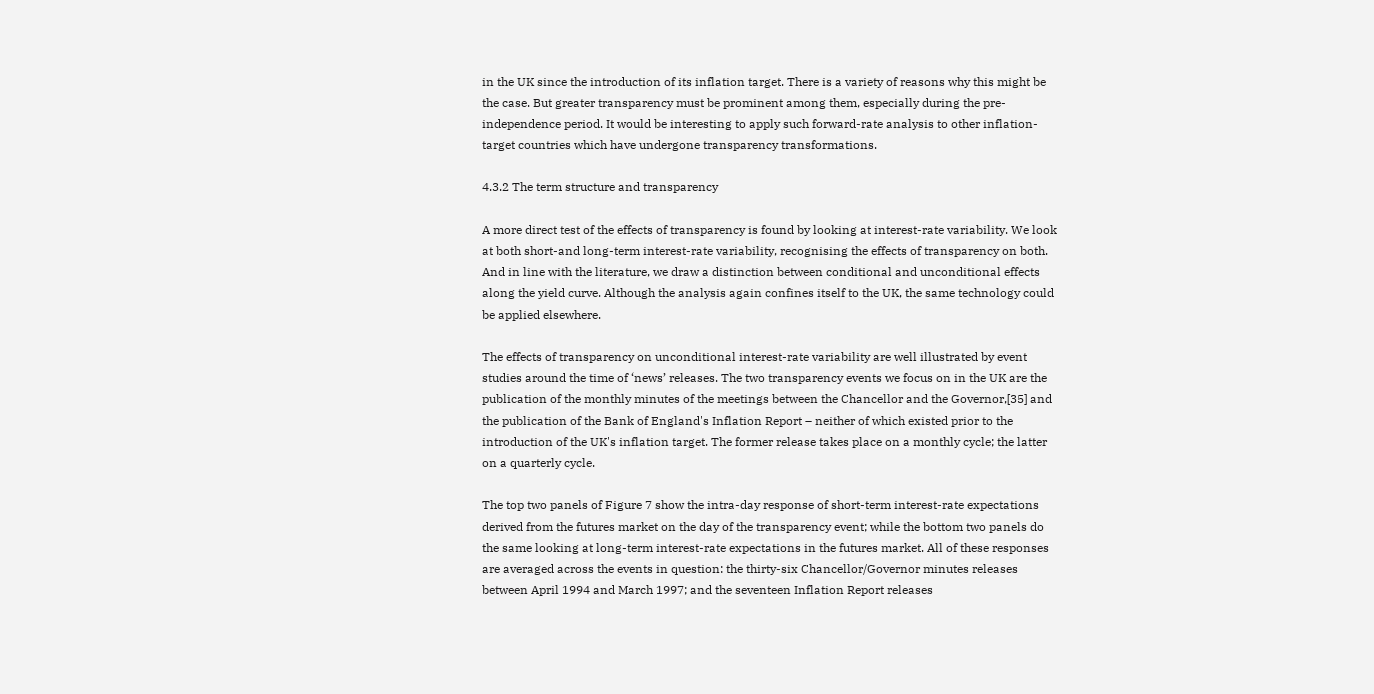in the UK since the introduction of its inflation target. There is a variety of reasons why this might be the case. But greater transparency must be prominent among them, especially during the pre-independence period. It would be interesting to apply such forward-rate analysis to other inflation-target countries which have undergone transparency transformations.

4.3.2 The term structure and transparency

A more direct test of the effects of transparency is found by looking at interest-rate variability. We look at both short-and long-term interest-rate variability, recognising the effects of transparency on both. And in line with the literature, we draw a distinction between conditional and unconditional effects along the yield curve. Although the analysis again confines itself to the UK, the same technology could be applied elsewhere.

The effects of transparency on unconditional interest-rate variability are well illustrated by event studies around the time of ‘news’ releases. The two transparency events we focus on in the UK are the publication of the monthly minutes of the meetings between the Chancellor and the Governor,[35] and the publication of the Bank of England's Inflation Report – neither of which existed prior to the introduction of the UK's inflation target. The former release takes place on a monthly cycle; the latter on a quarterly cycle.

The top two panels of Figure 7 show the intra-day response of short-term interest-rate expectations derived from the futures market on the day of the transparency event; while the bottom two panels do the same looking at long-term interest-rate expectations in the futures market. All of these responses are averaged across the events in question: the thirty-six Chancellor/Governor minutes releases between April 1994 and March 1997; and the seventeen Inflation Report releases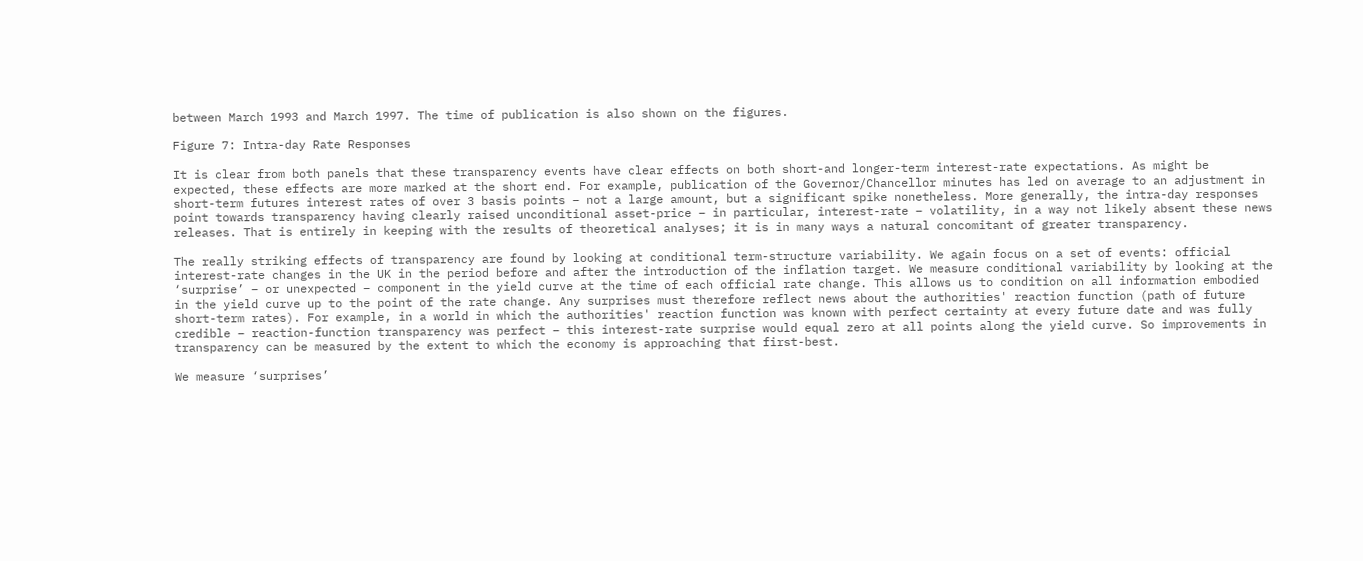between March 1993 and March 1997. The time of publication is also shown on the figures.

Figure 7: Intra-day Rate Responses

It is clear from both panels that these transparency events have clear effects on both short-and longer-term interest-rate expectations. As might be expected, these effects are more marked at the short end. For example, publication of the Governor/Chancellor minutes has led on average to an adjustment in short-term futures interest rates of over 3 basis points – not a large amount, but a significant spike nonetheless. More generally, the intra-day responses point towards transparency having clearly raised unconditional asset-price – in particular, interest-rate – volatility, in a way not likely absent these news releases. That is entirely in keeping with the results of theoretical analyses; it is in many ways a natural concomitant of greater transparency.

The really striking effects of transparency are found by looking at conditional term-structure variability. We again focus on a set of events: official interest-rate changes in the UK in the period before and after the introduction of the inflation target. We measure conditional variability by looking at the ‘surprise’ – or unexpected – component in the yield curve at the time of each official rate change. This allows us to condition on all information embodied in the yield curve up to the point of the rate change. Any surprises must therefore reflect news about the authorities' reaction function (path of future short-term rates). For example, in a world in which the authorities' reaction function was known with perfect certainty at every future date and was fully credible – reaction-function transparency was perfect – this interest-rate surprise would equal zero at all points along the yield curve. So improvements in transparency can be measured by the extent to which the economy is approaching that first-best.

We measure ‘surprises’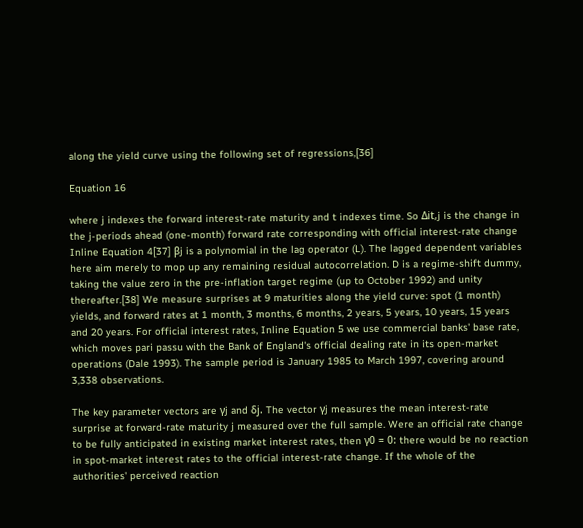along the yield curve using the following set of regressions,[36]

Equation 16

where j indexes the forward interest-rate maturity and t indexes time. So Δit,j is the change in the j-periods ahead (one-month) forward rate corresponding with official interest-rate change Inline Equation 4[37] βj is a polynomial in the lag operator (L). The lagged dependent variables here aim merely to mop up any remaining residual autocorrelation. D is a regime-shift dummy, taking the value zero in the pre-inflation target regime (up to October 1992) and unity thereafter.[38] We measure surprises at 9 maturities along the yield curve: spot (1 month) yields, and forward rates at 1 month, 3 months, 6 months, 2 years, 5 years, 10 years, 15 years and 20 years. For official interest rates, Inline Equation 5 we use commercial banks' base rate, which moves pari passu with the Bank of England's official dealing rate in its open-market operations (Dale 1993). The sample period is January 1985 to March 1997, covering around 3,338 observations.

The key parameter vectors are γj and δj. The vector γj measures the mean interest-rate surprise at forward-rate maturity j measured over the full sample. Were an official rate change to be fully anticipated in existing market interest rates, then γ0 = 0: there would be no reaction in spot-market interest rates to the official interest-rate change. If the whole of the authorities' perceived reaction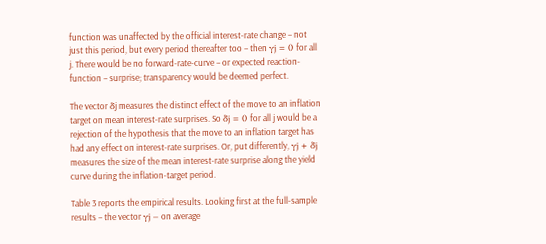function was unaffected by the official interest-rate change – not just this period, but every period thereafter too – then γj = 0 for all j. There would be no forward-rate-curve – or expected reaction-function – surprise; transparency would be deemed perfect.

The vector δj measures the distinct effect of the move to an inflation target on mean interest-rate surprises. So δj = 0 for all j would be a rejection of the hypothesis that the move to an inflation target has had any effect on interest-rate surprises. Or, put differently, γj + δj measures the size of the mean interest-rate surprise along the yield curve during the inflation-target period.

Table 3 reports the empirical results. Looking first at the full-sample results – the vector γj – on average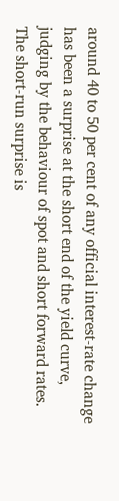around 40 to 50 per cent of any official interest-rate change has been a surprise at the short end of the yield curve, judging by the behaviour of spot and short forward rates. The short-run surprise is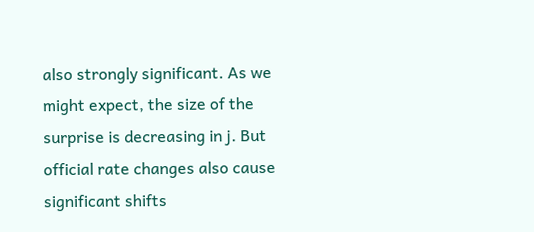also strongly significant. As we might expect, the size of the surprise is decreasing in j. But official rate changes also cause significant shifts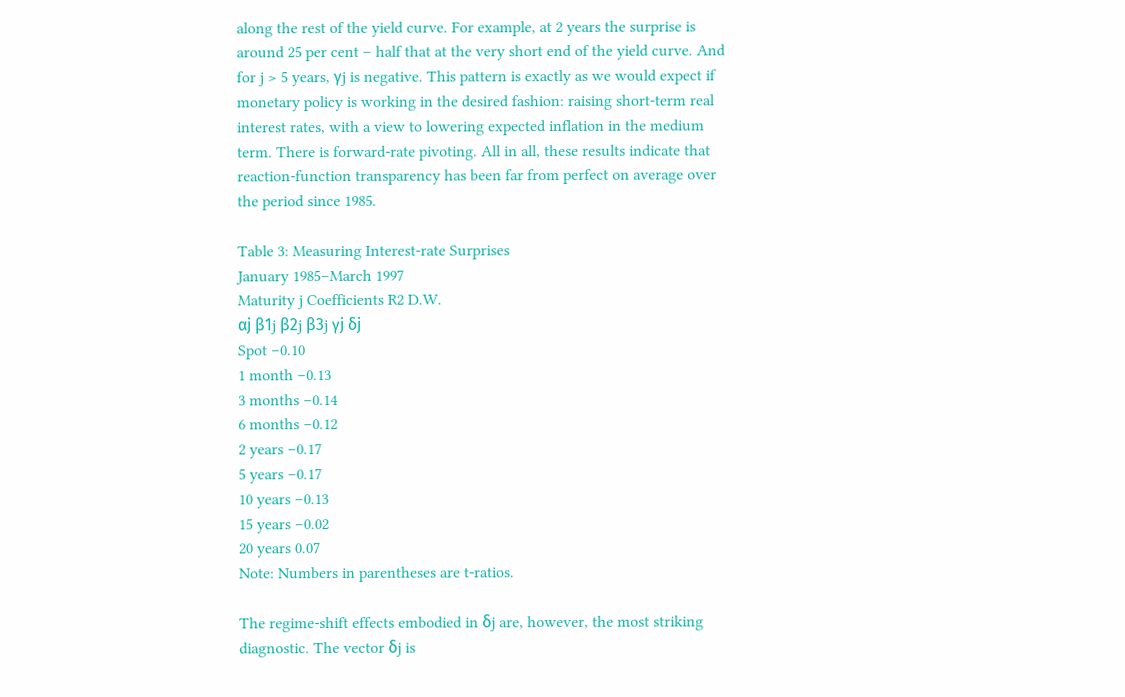along the rest of the yield curve. For example, at 2 years the surprise is around 25 per cent – half that at the very short end of the yield curve. And for j > 5 years, γj is negative. This pattern is exactly as we would expect if monetary policy is working in the desired fashion: raising short-term real interest rates, with a view to lowering expected inflation in the medium term. There is forward-rate pivoting. All in all, these results indicate that reaction-function transparency has been far from perfect on average over the period since 1985.

Table 3: Measuring Interest-rate Surprises
January 1985–March 1997
Maturity j Coefficients R2 D.W.
αj β1j β2j β3j γj δj
Spot −0.10
1 month −0.13
3 months −0.14
6 months −0.12
2 years −0.17
5 years −0.17
10 years −0.13
15 years −0.02
20 years 0.07
Note: Numbers in parentheses are t-ratios.

The regime-shift effects embodied in δj are, however, the most striking diagnostic. The vector δj is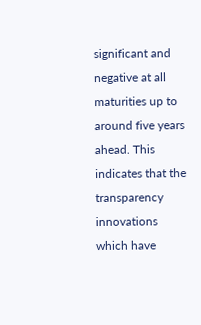significant and negative at all maturities up to around five years ahead. This indicates that the transparency innovations which have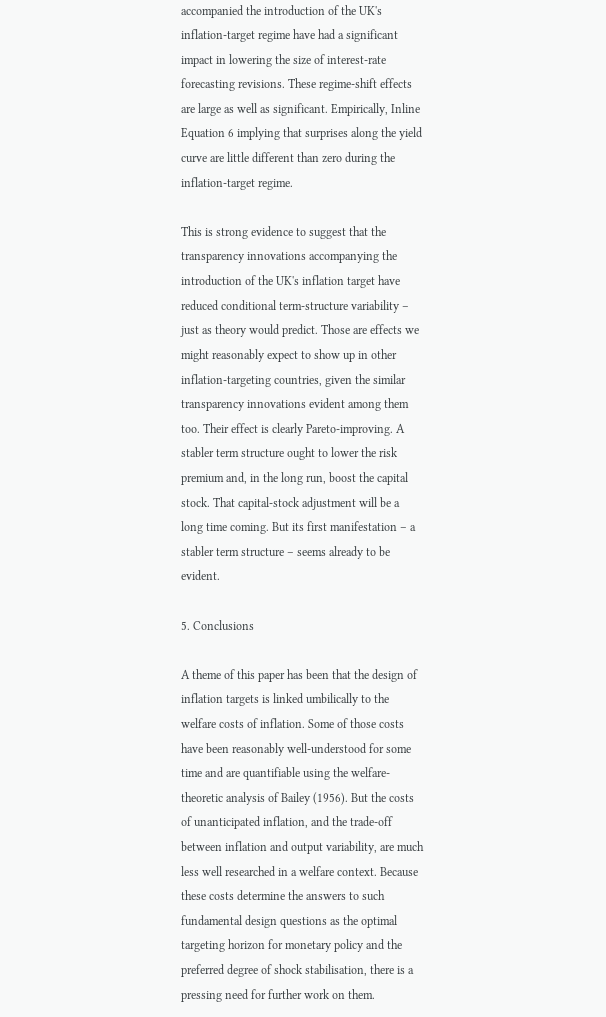accompanied the introduction of the UK's inflation-target regime have had a significant impact in lowering the size of interest-rate forecasting revisions. These regime-shift effects are large as well as significant. Empirically, Inline Equation 6 implying that surprises along the yield curve are little different than zero during the inflation-target regime.

This is strong evidence to suggest that the transparency innovations accompanying the introduction of the UK's inflation target have reduced conditional term-structure variability – just as theory would predict. Those are effects we might reasonably expect to show up in other inflation-targeting countries, given the similar transparency innovations evident among them too. Their effect is clearly Pareto-improving. A stabler term structure ought to lower the risk premium and, in the long run, boost the capital stock. That capital-stock adjustment will be a long time coming. But its first manifestation – a stabler term structure – seems already to be evident.

5. Conclusions

A theme of this paper has been that the design of inflation targets is linked umbilically to the welfare costs of inflation. Some of those costs have been reasonably well-understood for some time and are quantifiable using the welfare-theoretic analysis of Bailey (1956). But the costs of unanticipated inflation, and the trade-off between inflation and output variability, are much less well researched in a welfare context. Because these costs determine the answers to such fundamental design questions as the optimal targeting horizon for monetary policy and the preferred degree of shock stabilisation, there is a pressing need for further work on them.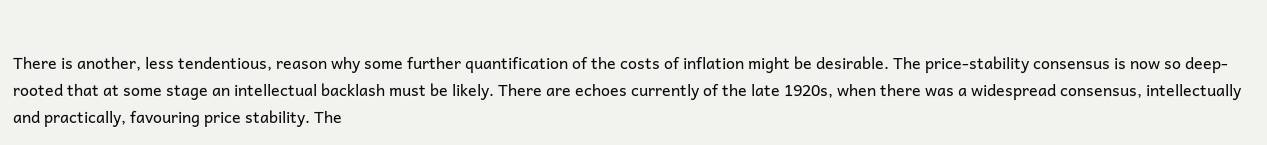There is another, less tendentious, reason why some further quantification of the costs of inflation might be desirable. The price-stability consensus is now so deep-rooted that at some stage an intellectual backlash must be likely. There are echoes currently of the late 1920s, when there was a widespread consensus, intellectually and practically, favouring price stability. The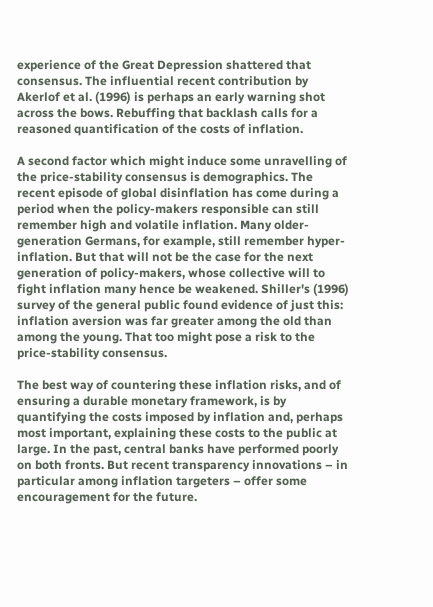experience of the Great Depression shattered that consensus. The influential recent contribution by Akerlof et al. (1996) is perhaps an early warning shot across the bows. Rebuffing that backlash calls for a reasoned quantification of the costs of inflation.

A second factor which might induce some unravelling of the price-stability consensus is demographics. The recent episode of global disinflation has come during a period when the policy-makers responsible can still remember high and volatile inflation. Many older-generation Germans, for example, still remember hyper-inflation. But that will not be the case for the next generation of policy-makers, whose collective will to fight inflation many hence be weakened. Shiller's (1996) survey of the general public found evidence of just this: inflation aversion was far greater among the old than among the young. That too might pose a risk to the price-stability consensus.

The best way of countering these inflation risks, and of ensuring a durable monetary framework, is by quantifying the costs imposed by inflation and, perhaps most important, explaining these costs to the public at large. In the past, central banks have performed poorly on both fronts. But recent transparency innovations – in particular among inflation targeters – offer some encouragement for the future.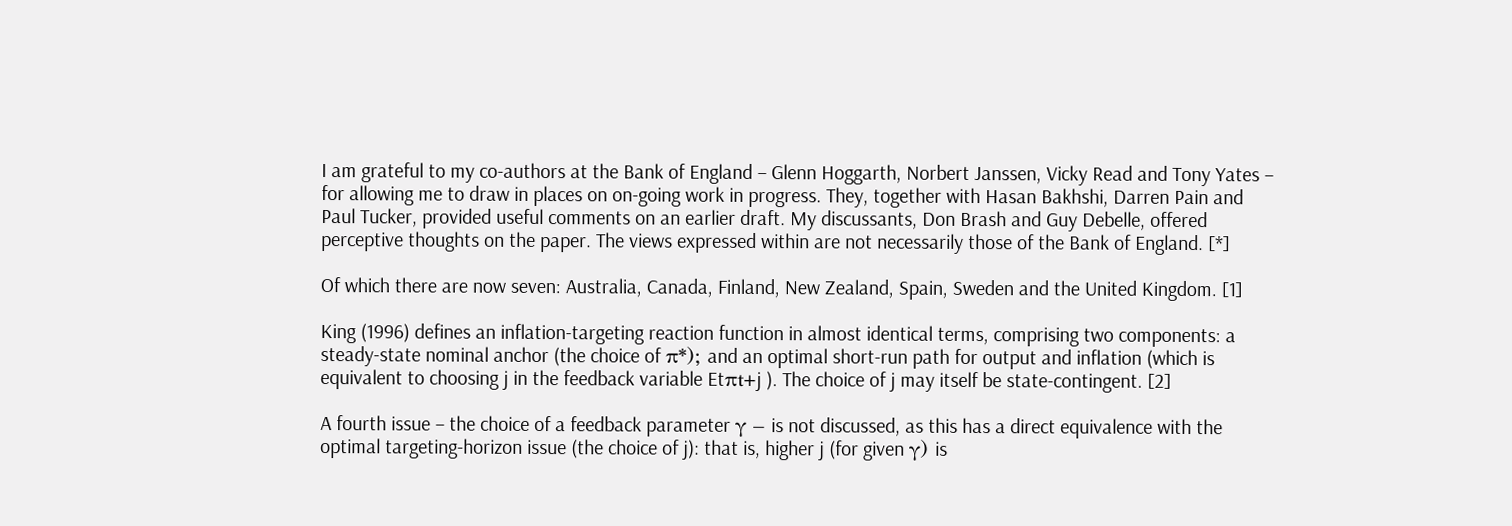I am grateful to my co-authors at the Bank of England – Glenn Hoggarth, Norbert Janssen, Vicky Read and Tony Yates – for allowing me to draw in places on on-going work in progress. They, together with Hasan Bakhshi, Darren Pain and Paul Tucker, provided useful comments on an earlier draft. My discussants, Don Brash and Guy Debelle, offered perceptive thoughts on the paper. The views expressed within are not necessarily those of the Bank of England. [*]

Of which there are now seven: Australia, Canada, Finland, New Zealand, Spain, Sweden and the United Kingdom. [1]

King (1996) defines an inflation-targeting reaction function in almost identical terms, comprising two components: a steady-state nominal anchor (the choice of π*); and an optimal short-run path for output and inflation (which is equivalent to choosing j in the feedback variable Etπt+j ). The choice of j may itself be state-contingent. [2]

A fourth issue – the choice of a feedback parameter γ – is not discussed, as this has a direct equivalence with the optimal targeting-horizon issue (the choice of j): that is, higher j (for given γ) is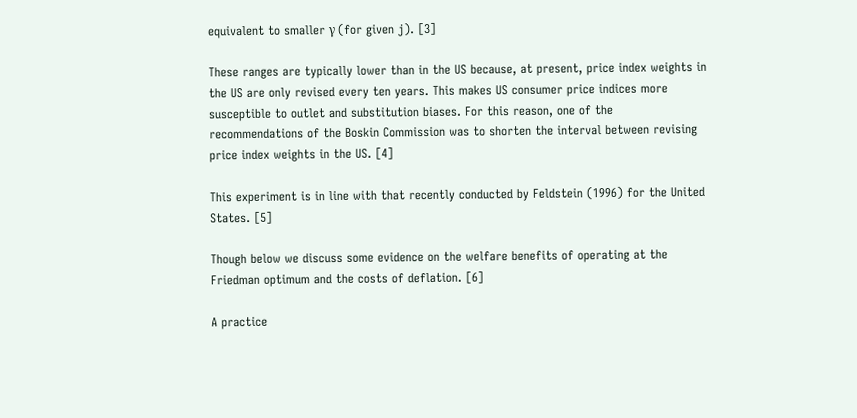equivalent to smaller γ (for given j). [3]

These ranges are typically lower than in the US because, at present, price index weights in the US are only revised every ten years. This makes US consumer price indices more susceptible to outlet and substitution biases. For this reason, one of the recommendations of the Boskin Commission was to shorten the interval between revising price index weights in the US. [4]

This experiment is in line with that recently conducted by Feldstein (1996) for the United States. [5]

Though below we discuss some evidence on the welfare benefits of operating at the Friedman optimum and the costs of deflation. [6]

A practice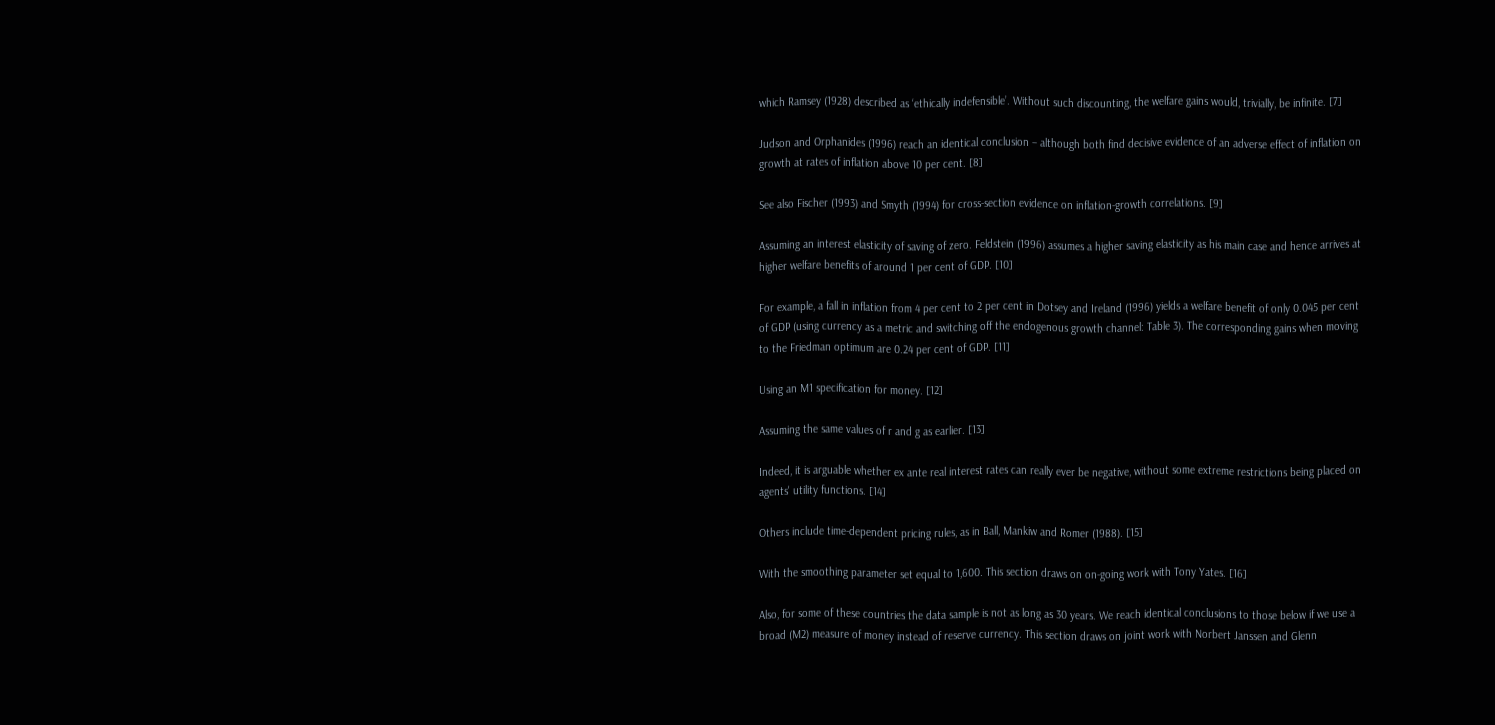which Ramsey (1928) described as ‘ethically indefensible’. Without such discounting, the welfare gains would, trivially, be infinite. [7]

Judson and Orphanides (1996) reach an identical conclusion – although both find decisive evidence of an adverse effect of inflation on growth at rates of inflation above 10 per cent. [8]

See also Fischer (1993) and Smyth (1994) for cross-section evidence on inflation-growth correlations. [9]

Assuming an interest elasticity of saving of zero. Feldstein (1996) assumes a higher saving elasticity as his main case and hence arrives at higher welfare benefits of around 1 per cent of GDP. [10]

For example, a fall in inflation from 4 per cent to 2 per cent in Dotsey and Ireland (1996) yields a welfare benefit of only 0.045 per cent of GDP (using currency as a metric and switching off the endogenous growth channel: Table 3). The corresponding gains when moving to the Friedman optimum are 0.24 per cent of GDP. [11]

Using an M1 specification for money. [12]

Assuming the same values of r and g as earlier. [13]

Indeed, it is arguable whether ex ante real interest rates can really ever be negative, without some extreme restrictions being placed on agents' utility functions. [14]

Others include time-dependent pricing rules, as in Ball, Mankiw and Romer (1988). [15]

With the smoothing parameter set equal to 1,600. This section draws on on-going work with Tony Yates. [16]

Also, for some of these countries the data sample is not as long as 30 years. We reach identical conclusions to those below if we use a broad (M2) measure of money instead of reserve currency. This section draws on joint work with Norbert Janssen and Glenn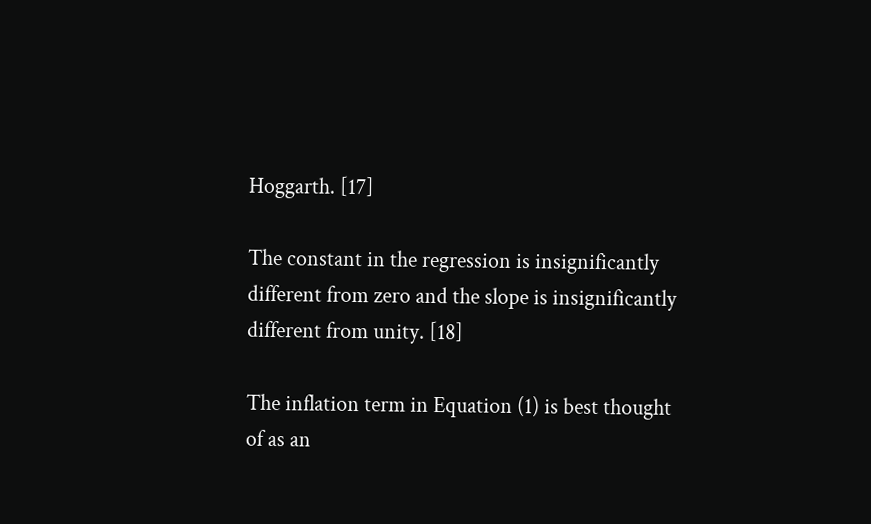Hoggarth. [17]

The constant in the regression is insignificantly different from zero and the slope is insignificantly different from unity. [18]

The inflation term in Equation (1) is best thought of as an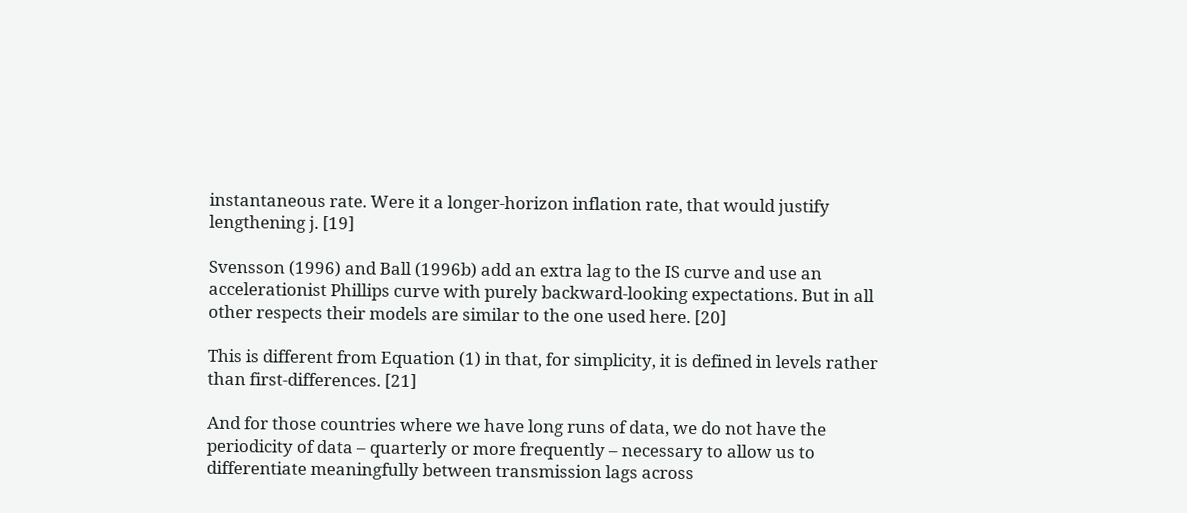instantaneous rate. Were it a longer-horizon inflation rate, that would justify lengthening j. [19]

Svensson (1996) and Ball (1996b) add an extra lag to the IS curve and use an accelerationist Phillips curve with purely backward-looking expectations. But in all other respects their models are similar to the one used here. [20]

This is different from Equation (1) in that, for simplicity, it is defined in levels rather than first-differences. [21]

And for those countries where we have long runs of data, we do not have the periodicity of data – quarterly or more frequently – necessary to allow us to differentiate meaningfully between transmission lags across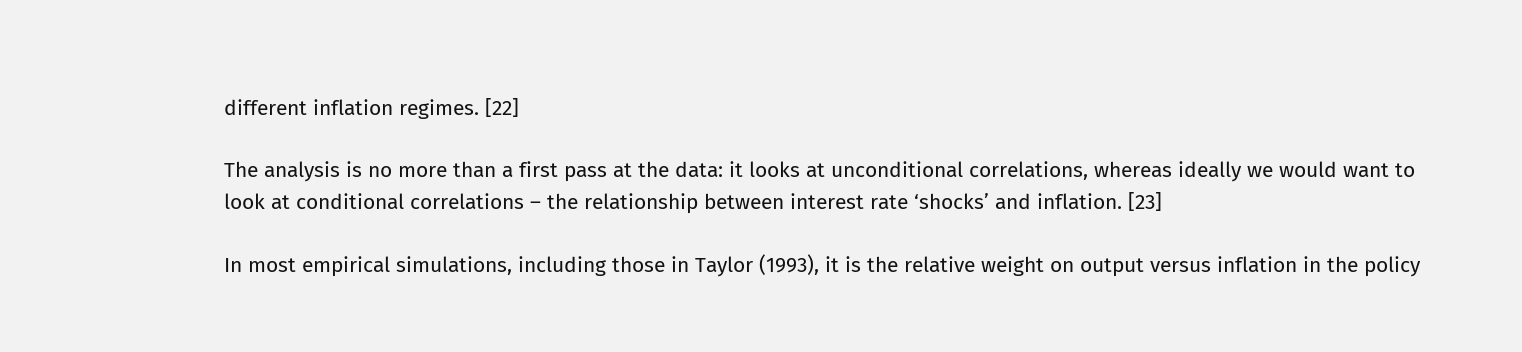different inflation regimes. [22]

The analysis is no more than a first pass at the data: it looks at unconditional correlations, whereas ideally we would want to look at conditional correlations – the relationship between interest rate ‘shocks’ and inflation. [23]

In most empirical simulations, including those in Taylor (1993), it is the relative weight on output versus inflation in the policy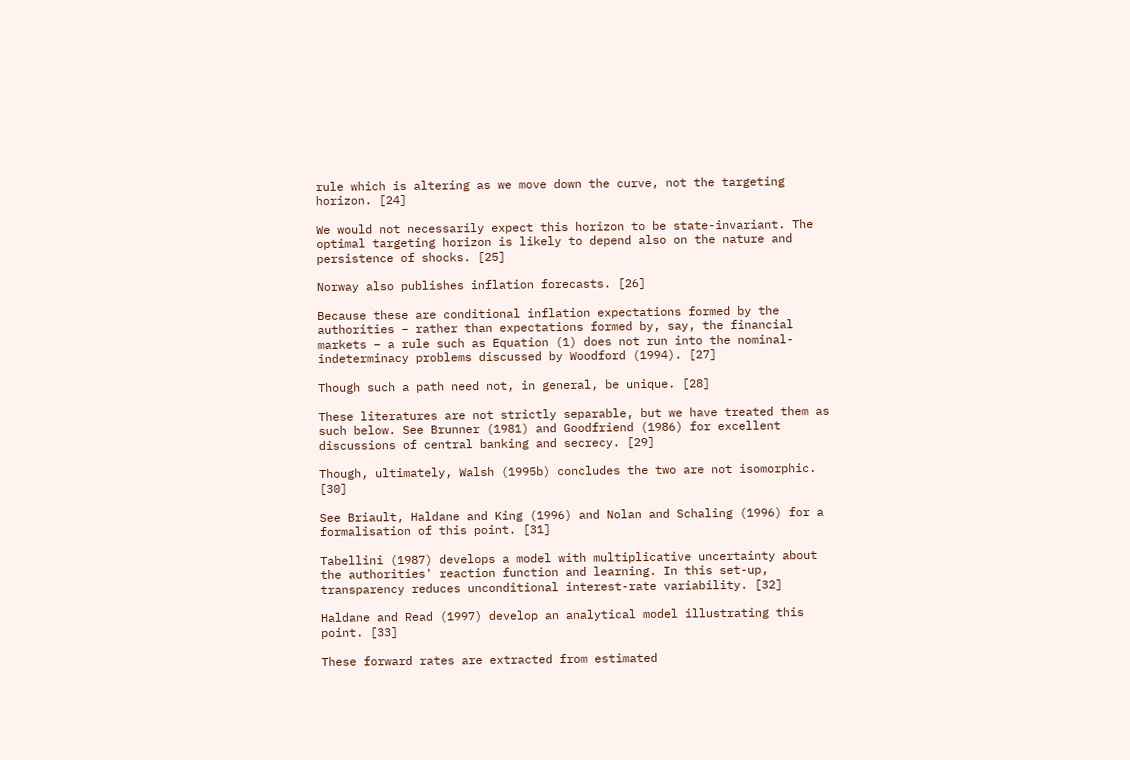rule which is altering as we move down the curve, not the targeting horizon. [24]

We would not necessarily expect this horizon to be state-invariant. The optimal targeting horizon is likely to depend also on the nature and persistence of shocks. [25]

Norway also publishes inflation forecasts. [26]

Because these are conditional inflation expectations formed by the authorities – rather than expectations formed by, say, the financial markets – a rule such as Equation (1) does not run into the nominal-indeterminacy problems discussed by Woodford (1994). [27]

Though such a path need not, in general, be unique. [28]

These literatures are not strictly separable, but we have treated them as such below. See Brunner (1981) and Goodfriend (1986) for excellent discussions of central banking and secrecy. [29]

Though, ultimately, Walsh (1995b) concludes the two are not isomorphic. [30]

See Briault, Haldane and King (1996) and Nolan and Schaling (1996) for a formalisation of this point. [31]

Tabellini (1987) develops a model with multiplicative uncertainty about the authorities' reaction function and learning. In this set-up, transparency reduces unconditional interest-rate variability. [32]

Haldane and Read (1997) develop an analytical model illustrating this point. [33]

These forward rates are extracted from estimated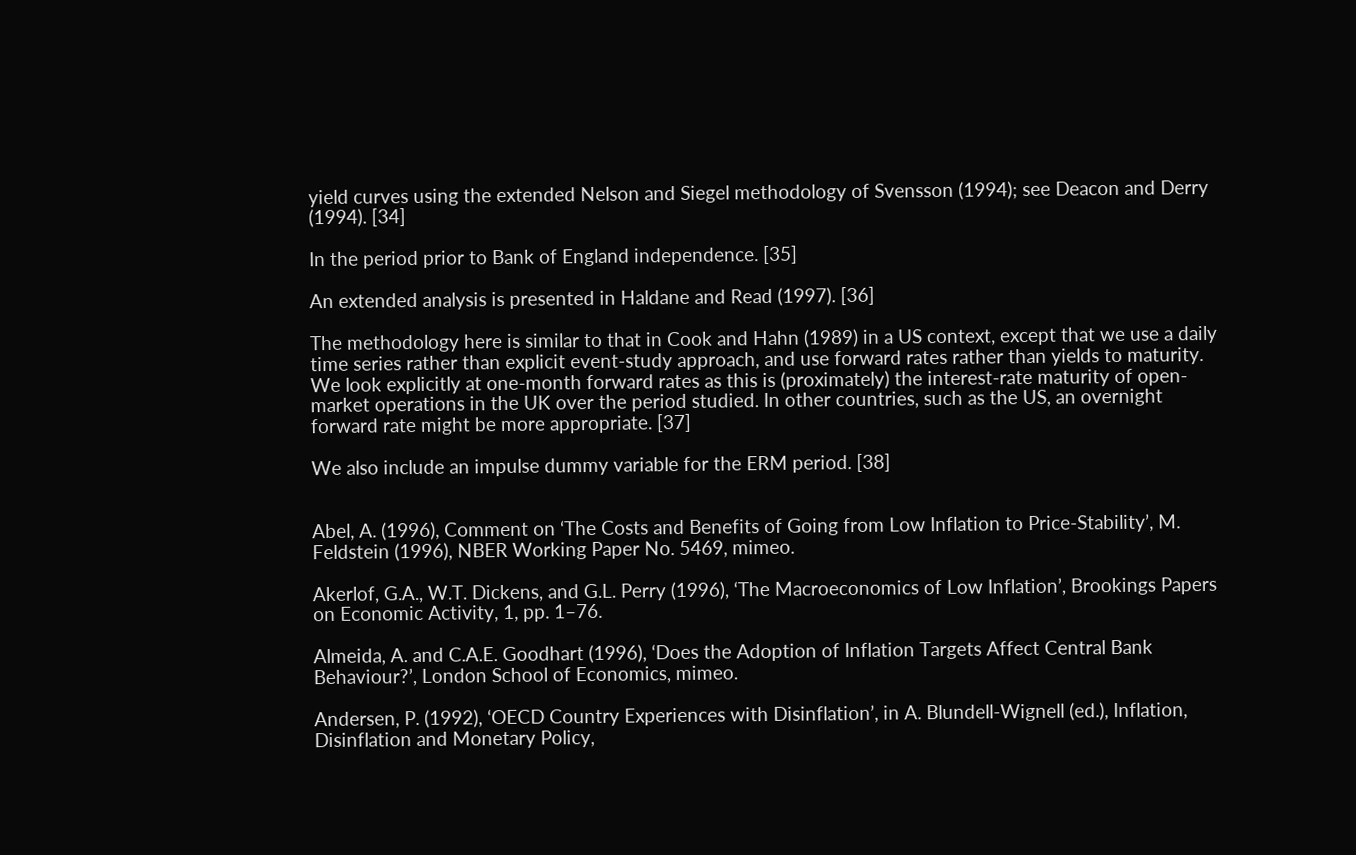yield curves using the extended Nelson and Siegel methodology of Svensson (1994); see Deacon and Derry (1994). [34]

In the period prior to Bank of England independence. [35]

An extended analysis is presented in Haldane and Read (1997). [36]

The methodology here is similar to that in Cook and Hahn (1989) in a US context, except that we use a daily time series rather than explicit event-study approach, and use forward rates rather than yields to maturity. We look explicitly at one-month forward rates as this is (proximately) the interest-rate maturity of open-market operations in the UK over the period studied. In other countries, such as the US, an overnight forward rate might be more appropriate. [37]

We also include an impulse dummy variable for the ERM period. [38]


Abel, A. (1996), Comment on ‘The Costs and Benefits of Going from Low Inflation to Price-Stability’, M. Feldstein (1996), NBER Working Paper No. 5469, mimeo.

Akerlof, G.A., W.T. Dickens, and G.L. Perry (1996), ‘The Macroeconomics of Low Inflation’, Brookings Papers on Economic Activity, 1, pp. 1–76.

Almeida, A. and C.A.E. Goodhart (1996), ‘Does the Adoption of Inflation Targets Affect Central Bank Behaviour?’, London School of Economics, mimeo.

Andersen, P. (1992), ‘OECD Country Experiences with Disinflation’, in A. Blundell-Wignell (ed.), Inflation, Disinflation and Monetary Policy,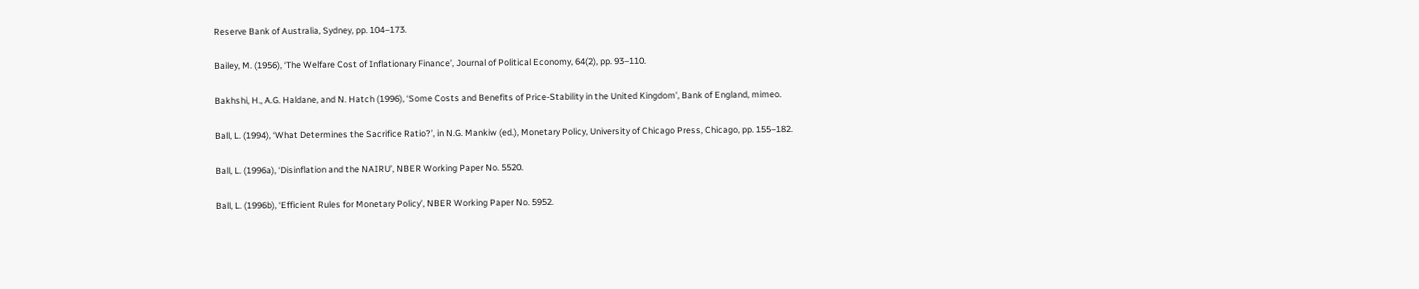Reserve Bank of Australia, Sydney, pp. 104–173.

Bailey, M. (1956), ‘The Welfare Cost of Inflationary Finance’, Journal of Political Economy, 64(2), pp. 93–110.

Bakhshi, H., A.G. Haldane, and N. Hatch (1996), ‘Some Costs and Benefits of Price-Stability in the United Kingdom’, Bank of England, mimeo.

Ball, L. (1994), ‘What Determines the Sacrifice Ratio?’, in N.G. Mankiw (ed.), Monetary Policy, University of Chicago Press, Chicago, pp. 155–182.

Ball, L. (1996a), ‘Disinflation and the NAIRU’, NBER Working Paper No. 5520.

Ball, L. (1996b), ‘Efficient Rules for Monetary Policy’, NBER Working Paper No. 5952.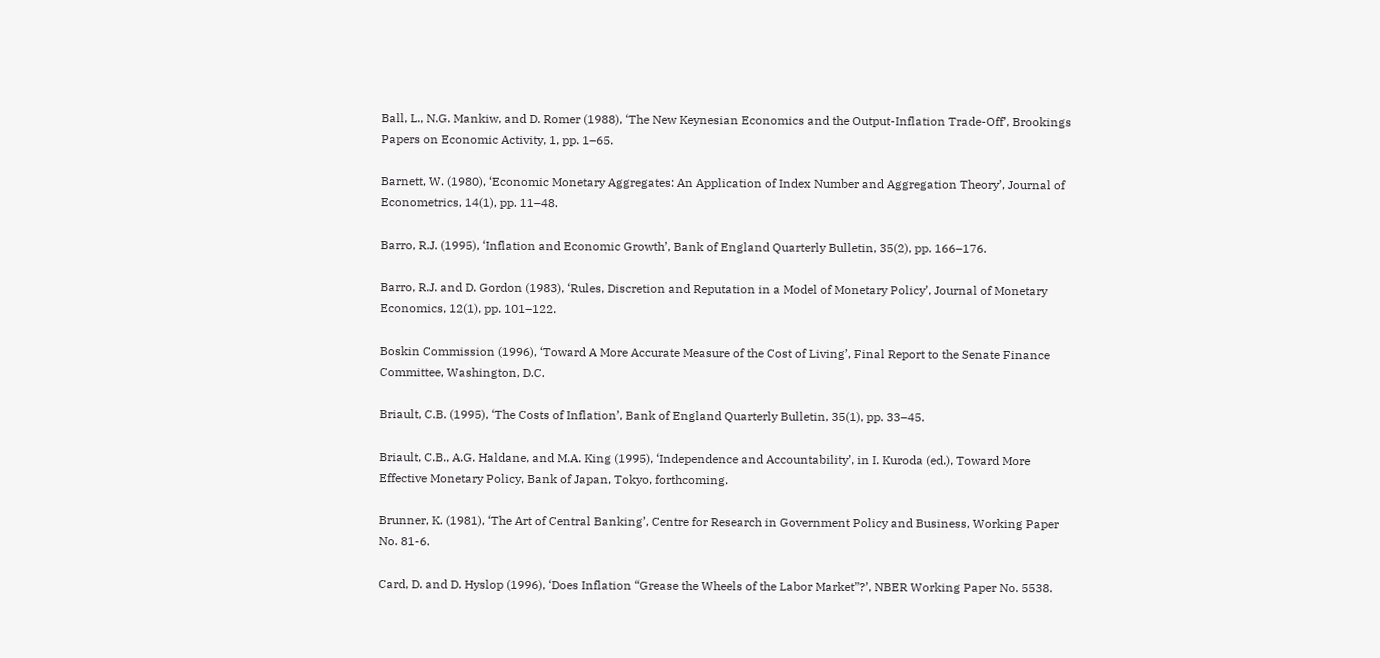Ball, L., N.G. Mankiw, and D. Romer (1988), ‘The New Keynesian Economics and the Output-Inflation Trade-Off’, Brookings Papers on Economic Activity, 1, pp. 1–65.

Barnett, W. (1980), ‘Economic Monetary Aggregates: An Application of Index Number and Aggregation Theory’, Journal of Econometrics, 14(1), pp. 11–48.

Barro, R.J. (1995), ‘Inflation and Economic Growth’, Bank of England Quarterly Bulletin, 35(2), pp. 166–176.

Barro, R.J. and D. Gordon (1983), ‘Rules, Discretion and Reputation in a Model of Monetary Policy’, Journal of Monetary Economics, 12(1), pp. 101–122.

Boskin Commission (1996), ‘Toward A More Accurate Measure of the Cost of Living’, Final Report to the Senate Finance Committee, Washington, D.C.

Briault, C.B. (1995), ‘The Costs of Inflation’, Bank of England Quarterly Bulletin, 35(1), pp. 33–45.

Briault, C.B., A.G. Haldane, and M.A. King (1995), ‘Independence and Accountability’, in I. Kuroda (ed.), Toward More Effective Monetary Policy, Bank of Japan, Tokyo, forthcoming.

Brunner, K. (1981), ‘The Art of Central Banking’, Centre for Research in Government Policy and Business, Working Paper No. 81-6.

Card, D. and D. Hyslop (1996), ‘Does Inflation “Grease the Wheels of the Labor Market”?’, NBER Working Paper No. 5538.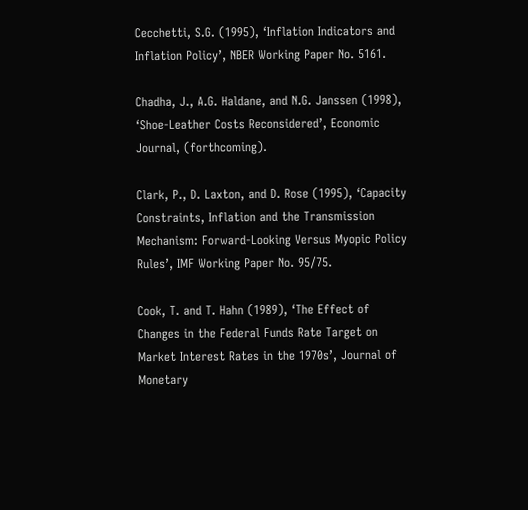Cecchetti, S.G. (1995), ‘Inflation Indicators and Inflation Policy’, NBER Working Paper No. 5161.

Chadha, J., A.G. Haldane, and N.G. Janssen (1998), ‘Shoe-Leather Costs Reconsidered’, Economic Journal, (forthcoming).

Clark, P., D. Laxton, and D. Rose (1995), ‘Capacity Constraints, Inflation and the Transmission Mechanism: Forward-Looking Versus Myopic Policy Rules’, IMF Working Paper No. 95/75.

Cook, T. and T. Hahn (1989), ‘The Effect of Changes in the Federal Funds Rate Target on Market Interest Rates in the 1970s’, Journal of Monetary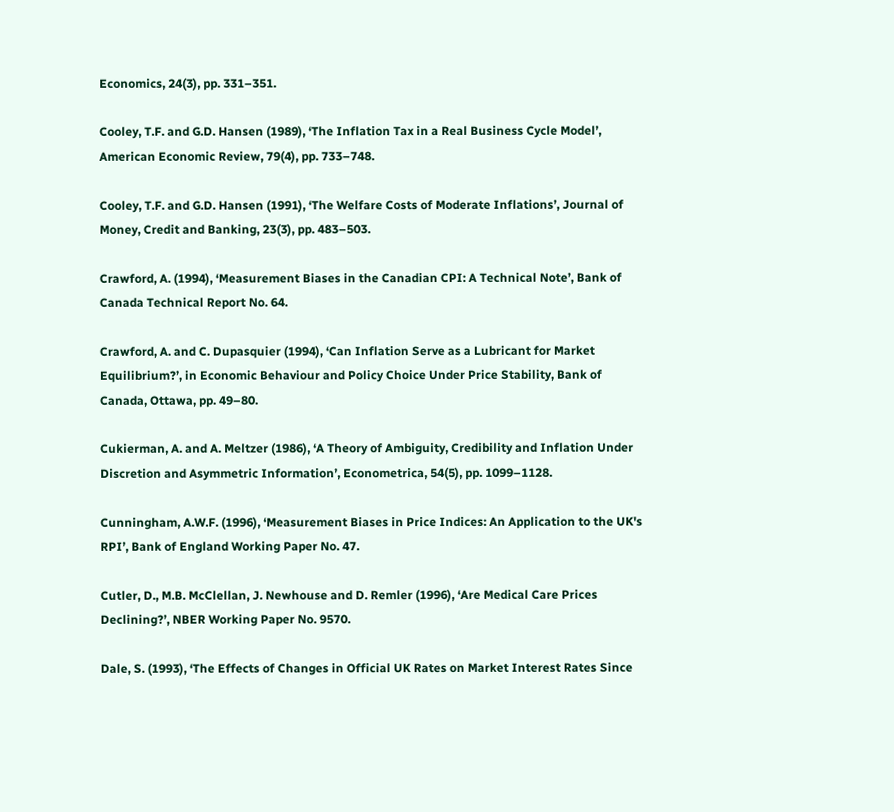Economics, 24(3), pp. 331–351.

Cooley, T.F. and G.D. Hansen (1989), ‘The Inflation Tax in a Real Business Cycle Model’, American Economic Review, 79(4), pp. 733–748.

Cooley, T.F. and G.D. Hansen (1991), ‘The Welfare Costs of Moderate Inflations’, Journal of Money, Credit and Banking, 23(3), pp. 483–503.

Crawford, A. (1994), ‘Measurement Biases in the Canadian CPI: A Technical Note’, Bank of Canada Technical Report No. 64.

Crawford, A. and C. Dupasquier (1994), ‘Can Inflation Serve as a Lubricant for Market Equilibrium?’, in Economic Behaviour and Policy Choice Under Price Stability, Bank of Canada, Ottawa, pp. 49–80.

Cukierman, A. and A. Meltzer (1986), ‘A Theory of Ambiguity, Credibility and Inflation Under Discretion and Asymmetric Information’, Econometrica, 54(5), pp. 1099–1128.

Cunningham, A.W.F. (1996), ‘Measurement Biases in Price Indices: An Application to the UK's RPI’, Bank of England Working Paper No. 47.

Cutler, D., M.B. McClellan, J. Newhouse and D. Remler (1996), ‘Are Medical Care Prices Declining?’, NBER Working Paper No. 9570.

Dale, S. (1993), ‘The Effects of Changes in Official UK Rates on Market Interest Rates Since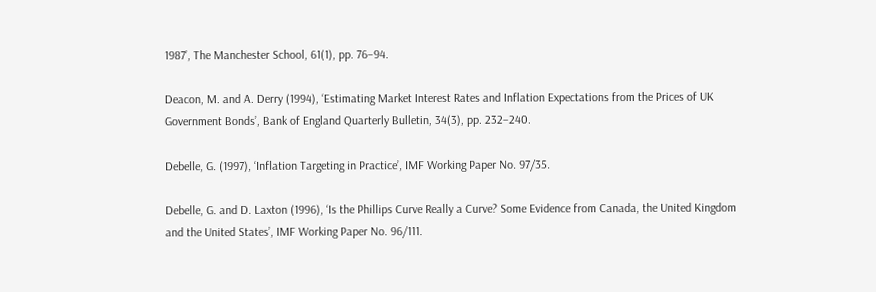1987’, The Manchester School, 61(1), pp. 76–94.

Deacon, M. and A. Derry (1994), ‘Estimating Market Interest Rates and Inflation Expectations from the Prices of UK Government Bonds’, Bank of England Quarterly Bulletin, 34(3), pp. 232–240.

Debelle, G. (1997), ‘Inflation Targeting in Practice’, IMF Working Paper No. 97/35.

Debelle, G. and D. Laxton (1996), ‘Is the Phillips Curve Really a Curve? Some Evidence from Canada, the United Kingdom and the United States’, IMF Working Paper No. 96/111.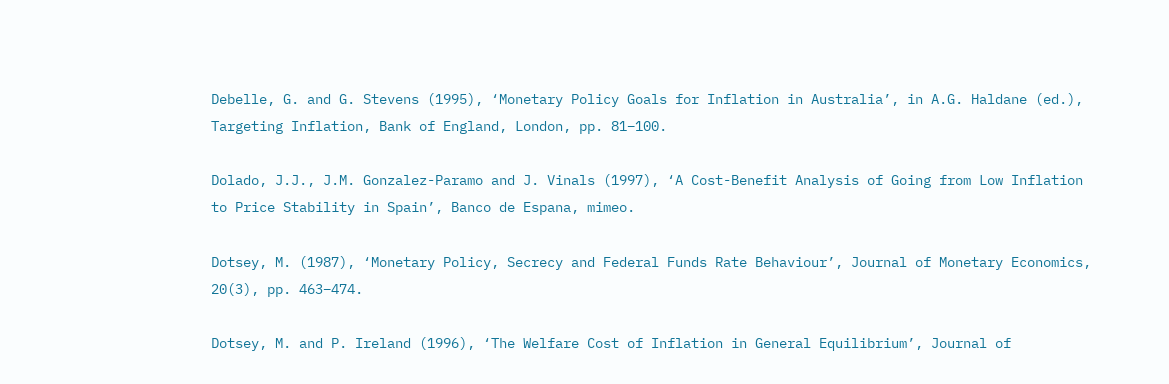Debelle, G. and G. Stevens (1995), ‘Monetary Policy Goals for Inflation in Australia’, in A.G. Haldane (ed.), Targeting Inflation, Bank of England, London, pp. 81–100.

Dolado, J.J., J.M. Gonzalez-Paramo and J. Vinals (1997), ‘A Cost-Benefit Analysis of Going from Low Inflation to Price Stability in Spain’, Banco de Espana, mimeo.

Dotsey, M. (1987), ‘Monetary Policy, Secrecy and Federal Funds Rate Behaviour’, Journal of Monetary Economics, 20(3), pp. 463–474.

Dotsey, M. and P. Ireland (1996), ‘The Welfare Cost of Inflation in General Equilibrium’, Journal of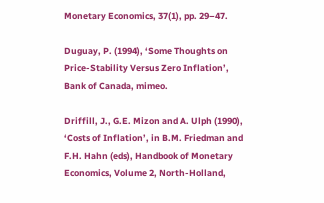Monetary Economics, 37(1), pp. 29–47.

Duguay, P. (1994), ‘Some Thoughts on Price-Stability Versus Zero Inflation’, Bank of Canada, mimeo.

Driffill, J., G.E. Mizon and A. Ulph (1990), ‘Costs of Inflation’, in B.M. Friedman and F.H. Hahn (eds), Handbook of Monetary Economics, Volume 2, North-Holland,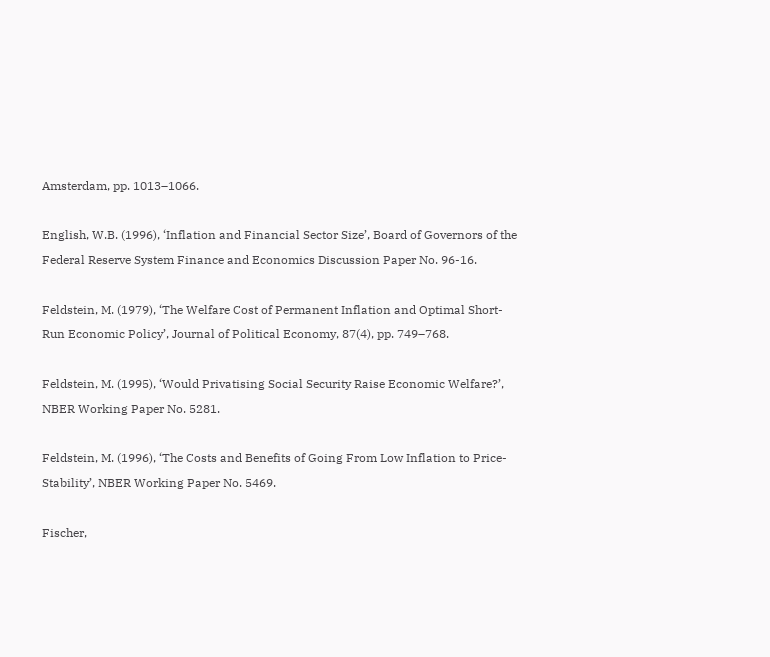Amsterdam, pp. 1013–1066.

English, W.B. (1996), ‘Inflation and Financial Sector Size’, Board of Governors of the Federal Reserve System Finance and Economics Discussion Paper No. 96-16.

Feldstein, M. (1979), ‘The Welfare Cost of Permanent Inflation and Optimal Short-Run Economic Policy’, Journal of Political Economy, 87(4), pp. 749–768.

Feldstein, M. (1995), ‘Would Privatising Social Security Raise Economic Welfare?’, NBER Working Paper No. 5281.

Feldstein, M. (1996), ‘The Costs and Benefits of Going From Low Inflation to Price-Stability’, NBER Working Paper No. 5469.

Fischer,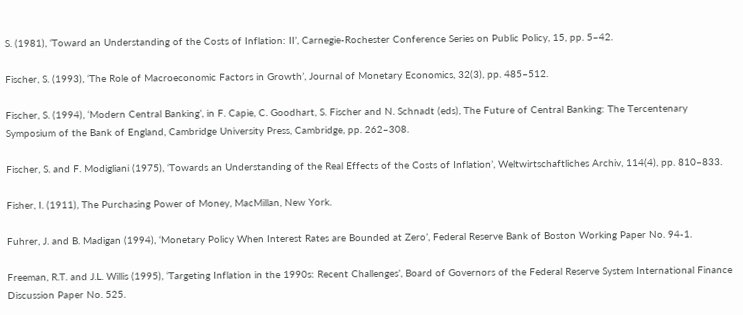S. (1981), ‘Toward an Understanding of the Costs of Inflation: II’, Carnegie-Rochester Conference Series on Public Policy, 15, pp. 5–42.

Fischer, S. (1993), ‘The Role of Macroeconomic Factors in Growth’, Journal of Monetary Economics, 32(3), pp. 485–512.

Fischer, S. (1994), ‘Modern Central Banking’, in F. Capie, C. Goodhart, S. Fischer and N. Schnadt (eds), The Future of Central Banking: The Tercentenary Symposium of the Bank of England, Cambridge University Press, Cambridge, pp. 262–308.

Fischer, S. and F. Modigliani (1975), ‘Towards an Understanding of the Real Effects of the Costs of Inflation’, Weltwirtschaftliches Archiv, 114(4), pp. 810–833.

Fisher, I. (1911), The Purchasing Power of Money, MacMillan, New York.

Fuhrer, J. and B. Madigan (1994), ‘Monetary Policy When Interest Rates are Bounded at Zero’, Federal Reserve Bank of Boston Working Paper No. 94-1.

Freeman, R.T. and J.L. Willis (1995), ‘Targeting Inflation in the 1990s: Recent Challenges’, Board of Governors of the Federal Reserve System International Finance Discussion Paper No. 525.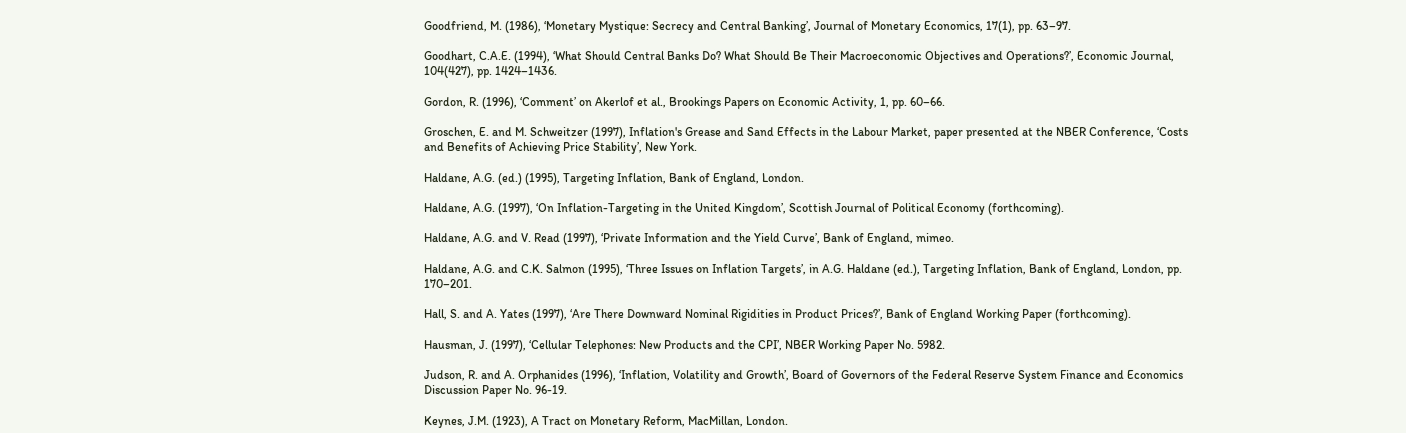Goodfriend, M. (1986), ‘Monetary Mystique: Secrecy and Central Banking’, Journal of Monetary Economics, 17(1), pp. 63–97.

Goodhart, C.A.E. (1994), ‘What Should Central Banks Do? What Should Be Their Macroeconomic Objectives and Operations?’, Economic Journal, 104(427), pp. 1424–1436.

Gordon, R. (1996), ‘Comment’ on Akerlof et al., Brookings Papers on Economic Activity, 1, pp. 60–66.

Groschen, E. and M. Schweitzer (1997), Inflation's Grease and Sand Effects in the Labour Market, paper presented at the NBER Conference, ‘Costs and Benefits of Achieving Price Stability’, New York.

Haldane, A.G. (ed.) (1995), Targeting Inflation, Bank of England, London.

Haldane, A.G. (1997), ‘On Inflation-Targeting in the United Kingdom’, Scottish Journal of Political Economy (forthcoming).

Haldane, A.G. and V. Read (1997), ‘Private Information and the Yield Curve’, Bank of England, mimeo.

Haldane, A.G. and C.K. Salmon (1995), ‘Three Issues on Inflation Targets’, in A.G. Haldane (ed.), Targeting Inflation, Bank of England, London, pp. 170–201.

Hall, S. and A. Yates (1997), ‘Are There Downward Nominal Rigidities in Product Prices?’, Bank of England Working Paper (forthcoming).

Hausman, J. (1997), ‘Cellular Telephones: New Products and the CPI’, NBER Working Paper No. 5982.

Judson, R. and A. Orphanides (1996), ‘Inflation, Volatility and Growth’, Board of Governors of the Federal Reserve System Finance and Economics Discussion Paper No. 96-19.

Keynes, J.M. (1923), A Tract on Monetary Reform, MacMillan, London.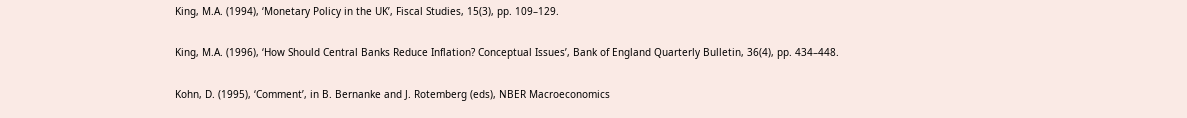King, M.A. (1994), ‘Monetary Policy in the UK’, Fiscal Studies, 15(3), pp. 109–129.

King, M.A. (1996), ‘How Should Central Banks Reduce Inflation? Conceptual Issues’, Bank of England Quarterly Bulletin, 36(4), pp. 434–448.

Kohn, D. (1995), ‘Comment’, in B. Bernanke and J. Rotemberg (eds), NBER Macroeconomics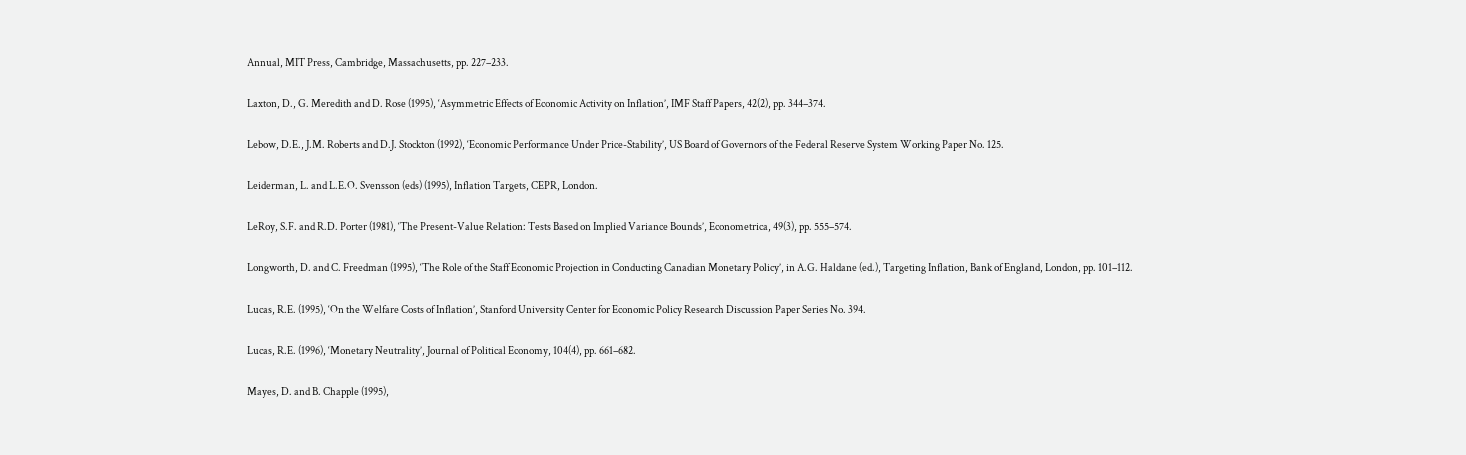Annual, MIT Press, Cambridge, Massachusetts, pp. 227–233.

Laxton, D., G. Meredith and D. Rose (1995), ‘Asymmetric Effects of Economic Activity on Inflation’, IMF Staff Papers, 42(2), pp. 344–374.

Lebow, D.E., J.M. Roberts and D.J. Stockton (1992), ‘Economic Performance Under Price-Stability’, US Board of Governors of the Federal Reserve System Working Paper No. 125.

Leiderman, L. and L.E.O. Svensson (eds) (1995), Inflation Targets, CEPR, London.

LeRoy, S.F. and R.D. Porter (1981), ‘The Present-Value Relation: Tests Based on Implied Variance Bounds’, Econometrica, 49(3), pp. 555–574.

Longworth, D. and C. Freedman (1995), ‘The Role of the Staff Economic Projection in Conducting Canadian Monetary Policy’, in A.G. Haldane (ed.), Targeting Inflation, Bank of England, London, pp. 101–112.

Lucas, R.E. (1995), ‘On the Welfare Costs of Inflation’, Stanford University Center for Economic Policy Research Discussion Paper Series No. 394.

Lucas, R.E. (1996), ‘Monetary Neutrality’, Journal of Political Economy, 104(4), pp. 661–682.

Mayes, D. and B. Chapple (1995),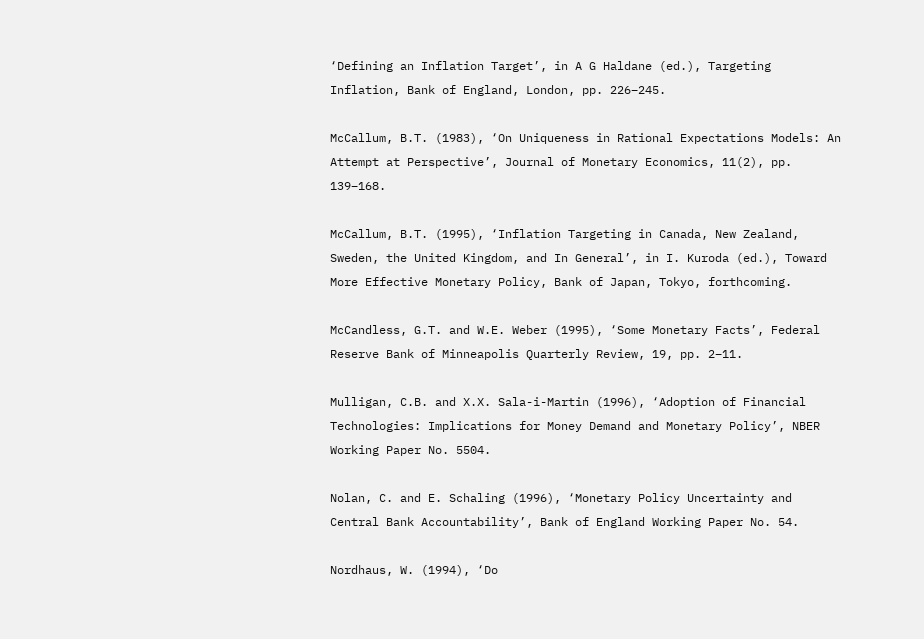‘Defining an Inflation Target’, in A G Haldane (ed.), Targeting Inflation, Bank of England, London, pp. 226–245.

McCallum, B.T. (1983), ‘On Uniqueness in Rational Expectations Models: An Attempt at Perspective’, Journal of Monetary Economics, 11(2), pp. 139–168.

McCallum, B.T. (1995), ‘Inflation Targeting in Canada, New Zealand, Sweden, the United Kingdom, and In General’, in I. Kuroda (ed.), Toward More Effective Monetary Policy, Bank of Japan, Tokyo, forthcoming.

McCandless, G.T. and W.E. Weber (1995), ‘Some Monetary Facts’, Federal Reserve Bank of Minneapolis Quarterly Review, 19, pp. 2–11.

Mulligan, C.B. and X.X. Sala-i-Martin (1996), ‘Adoption of Financial Technologies: Implications for Money Demand and Monetary Policy’, NBER Working Paper No. 5504.

Nolan, C. and E. Schaling (1996), ‘Monetary Policy Uncertainty and Central Bank Accountability’, Bank of England Working Paper No. 54.

Nordhaus, W. (1994), ‘Do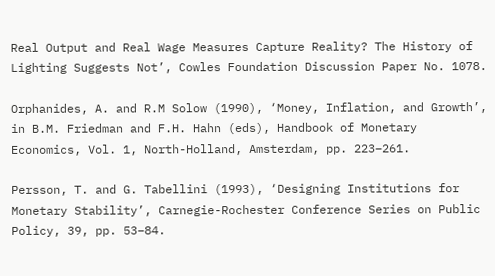Real Output and Real Wage Measures Capture Reality? The History of Lighting Suggests Not’, Cowles Foundation Discussion Paper No. 1078.

Orphanides, A. and R.M Solow (1990), ‘Money, Inflation, and Growth’, in B.M. Friedman and F.H. Hahn (eds), Handbook of Monetary Economics, Vol. 1, North-Holland, Amsterdam, pp. 223–261.

Persson, T. and G. Tabellini (1993), ‘Designing Institutions for Monetary Stability’, Carnegie-Rochester Conference Series on Public Policy, 39, pp. 53–84.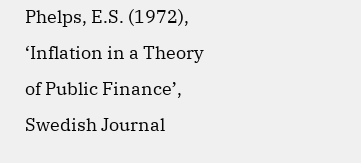Phelps, E.S. (1972), ‘Inflation in a Theory of Public Finance’, Swedish Journal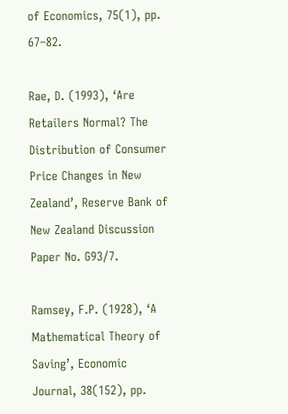of Economics, 75(1), pp. 67–82.

Rae, D. (1993), ‘Are Retailers Normal? The Distribution of Consumer Price Changes in New Zealand’, Reserve Bank of New Zealand Discussion Paper No. G93/7.

Ramsey, F.P. (1928), ‘A Mathematical Theory of Saving’, Economic Journal, 38(152), pp.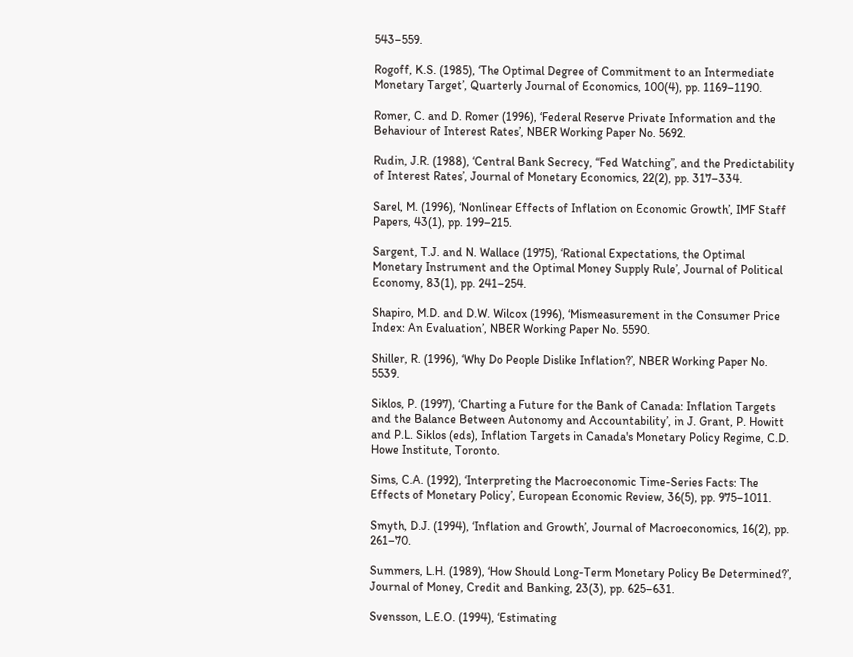543–559.

Rogoff, K.S. (1985), ‘The Optimal Degree of Commitment to an Intermediate Monetary Target’, Quarterly Journal of Economics, 100(4), pp. 1169–1190.

Romer, C. and D. Romer (1996), ‘Federal Reserve Private Information and the Behaviour of Interest Rates’, NBER Working Paper No. 5692.

Rudin, J.R. (1988), ‘Central Bank Secrecy, “Fed Watching”, and the Predictability of Interest Rates’, Journal of Monetary Economics, 22(2), pp. 317–334.

Sarel, M. (1996), ‘Nonlinear Effects of Inflation on Economic Growth’, IMF Staff Papers, 43(1), pp. 199–215.

Sargent, T.J. and N. Wallace (1975), ‘Rational Expectations, the Optimal Monetary Instrument and the Optimal Money Supply Rule’, Journal of Political Economy, 83(1), pp. 241–254.

Shapiro, M.D. and D.W. Wilcox (1996), ‘Mismeasurement in the Consumer Price Index: An Evaluation’, NBER Working Paper No. 5590.

Shiller, R. (1996), ‘Why Do People Dislike Inflation?’, NBER Working Paper No. 5539.

Siklos, P. (1997), ‘Charting a Future for the Bank of Canada: Inflation Targets and the Balance Between Autonomy and Accountability’, in J. Grant, P. Howitt and P.L. Siklos (eds), Inflation Targets in Canada's Monetary Policy Regime, C.D. Howe Institute, Toronto.

Sims, C.A. (1992), ‘Interpreting the Macroeconomic Time-Series Facts: The Effects of Monetary Policy’, European Economic Review, 36(5), pp. 975–1011.

Smyth, D.J. (1994), ‘Inflation and Growth’, Journal of Macroeconomics, 16(2), pp. 261–70.

Summers, L.H. (1989), ‘How Should Long-Term Monetary Policy Be Determined?’, Journal of Money, Credit and Banking, 23(3), pp. 625–631.

Svensson, L.E.O. (1994), ‘Estimating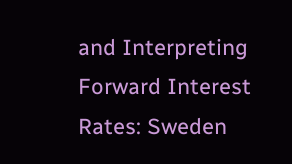and Interpreting Forward Interest Rates: Sweden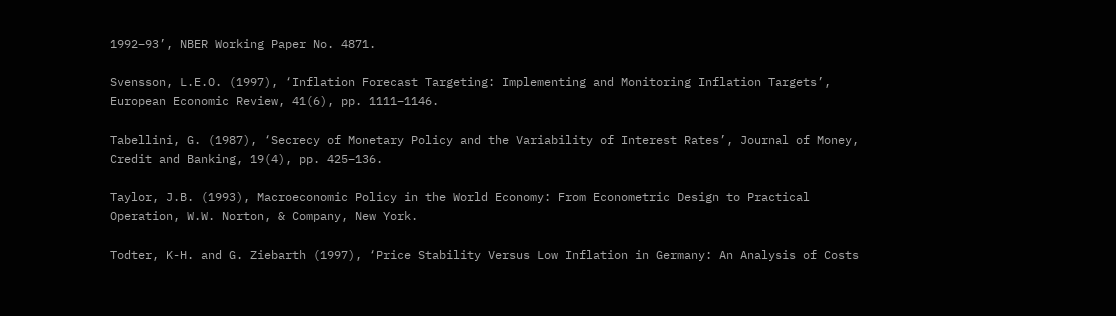1992–93’, NBER Working Paper No. 4871.

Svensson, L.E.O. (1997), ‘Inflation Forecast Targeting: Implementing and Monitoring Inflation Targets’, European Economic Review, 41(6), pp. 1111–1146.

Tabellini, G. (1987), ‘Secrecy of Monetary Policy and the Variability of Interest Rates’, Journal of Money, Credit and Banking, 19(4), pp. 425–136.

Taylor, J.B. (1993), Macroeconomic Policy in the World Economy: From Econometric Design to Practical Operation, W.W. Norton, & Company, New York.

Todter, K-H. and G. Ziebarth (1997), ‘Price Stability Versus Low Inflation in Germany: An Analysis of Costs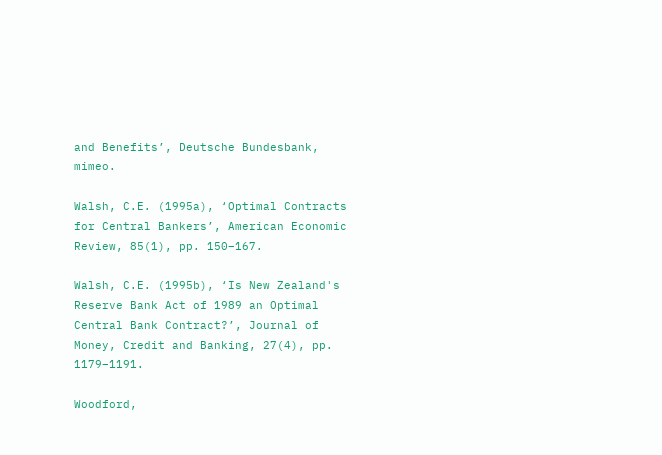and Benefits’, Deutsche Bundesbank, mimeo.

Walsh, C.E. (1995a), ‘Optimal Contracts for Central Bankers’, American Economic Review, 85(1), pp. 150–167.

Walsh, C.E. (1995b), ‘Is New Zealand's Reserve Bank Act of 1989 an Optimal Central Bank Contract?’, Journal of Money, Credit and Banking, 27(4), pp. 1179–1191.

Woodford,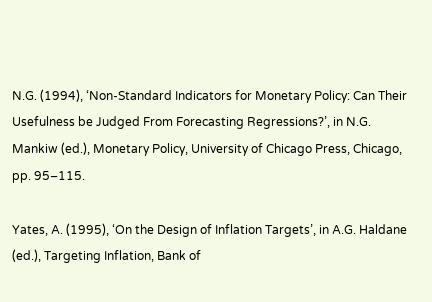N.G. (1994), ‘Non-Standard Indicators for Monetary Policy: Can Their Usefulness be Judged From Forecasting Regressions?’, in N.G. Mankiw (ed.), Monetary Policy, University of Chicago Press, Chicago, pp. 95–115.

Yates, A. (1995), ‘On the Design of Inflation Targets’, in A.G. Haldane (ed.), Targeting Inflation, Bank of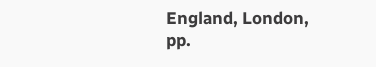England, London, pp.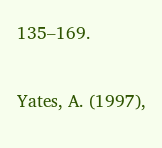135–169.

Yates, A. (1997),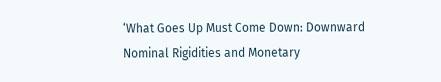‘What Goes Up Must Come Down: Downward Nominal Rigidities and Monetary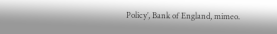Policy’, Bank of England, mimeo.